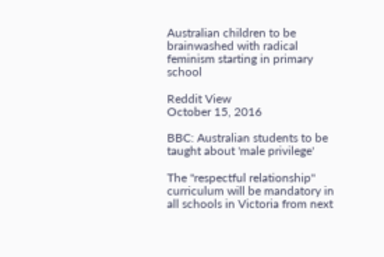Australian children to be brainwashed with radical feminism starting in primary school

Reddit View
October 15, 2016

BBC: Australian students to be taught about 'male privilege'

The "respectful relationship" curriculum will be mandatory in all schools in Victoria from next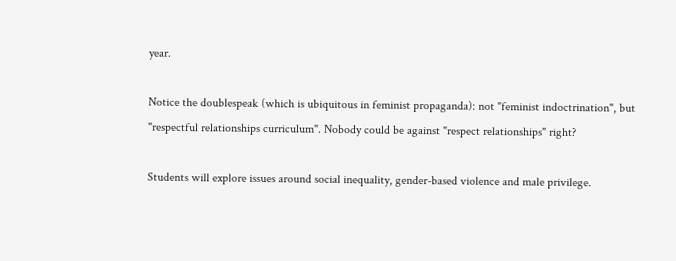year.

Notice the doublespeak (which is ubiquitous in feminist propaganda): not "feminist indoctrination", but "respectful relationships curriculum". Nobody could be against "respect relationships" right?

Students will explore issues around social inequality, gender-based violence and male privilege.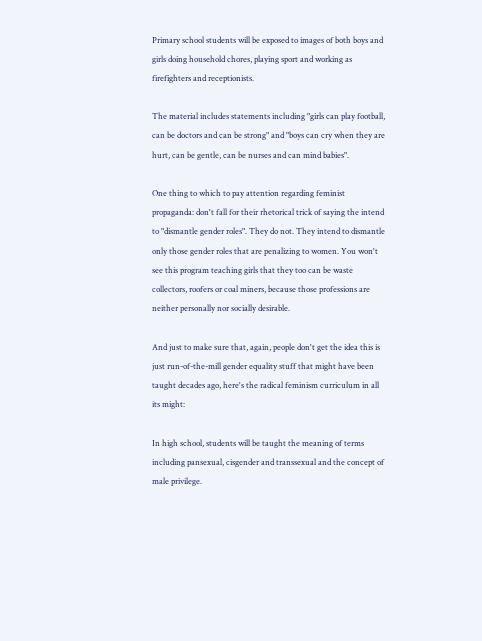Primary school students will be exposed to images of both boys and girls doing household chores, playing sport and working as firefighters and receptionists.

The material includes statements including "girls can play football, can be doctors and can be strong" and "boys can cry when they are hurt, can be gentle, can be nurses and can mind babies".

One thing to which to pay attention regarding feminist propaganda: don't fall for their rhetorical trick of saying the intend to "dismantle gender roles". They do not. They intend to dismantle only those gender roles that are penalizing to women. You won't see this program teaching girls that they too can be waste collectors, roofers or coal miners, because those professions are neither personally nor socially desirable.

And just to make sure that, again, people don't get the idea this is just run-of-the-mill gender equality stuff that might have been taught decades ago, here's the radical feminism curriculum in all its might:

In high school, students will be taught the meaning of terms including pansexual, cisgender and transsexual and the concept of male privilege.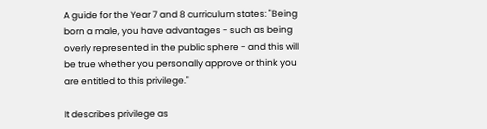A guide for the Year 7 and 8 curriculum states: "Being born a male, you have advantages - such as being overly represented in the public sphere - and this will be true whether you personally approve or think you are entitled to this privilege."

It describes privilege as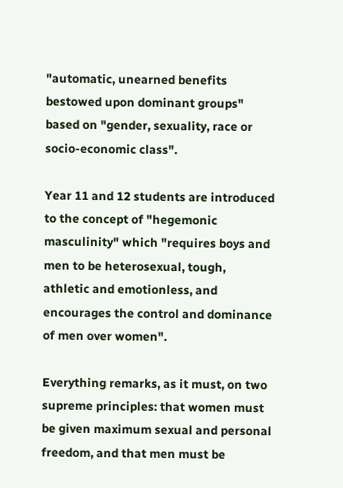"automatic, unearned benefits bestowed upon dominant groups" based on "gender, sexuality, race or socio-economic class".

Year 11 and 12 students are introduced to the concept of "hegemonic masculinity" which "requires boys and men to be heterosexual, tough, athletic and emotionless, and encourages the control and dominance of men over women".

Everything remarks, as it must, on two supreme principles: that women must be given maximum sexual and personal freedom, and that men must be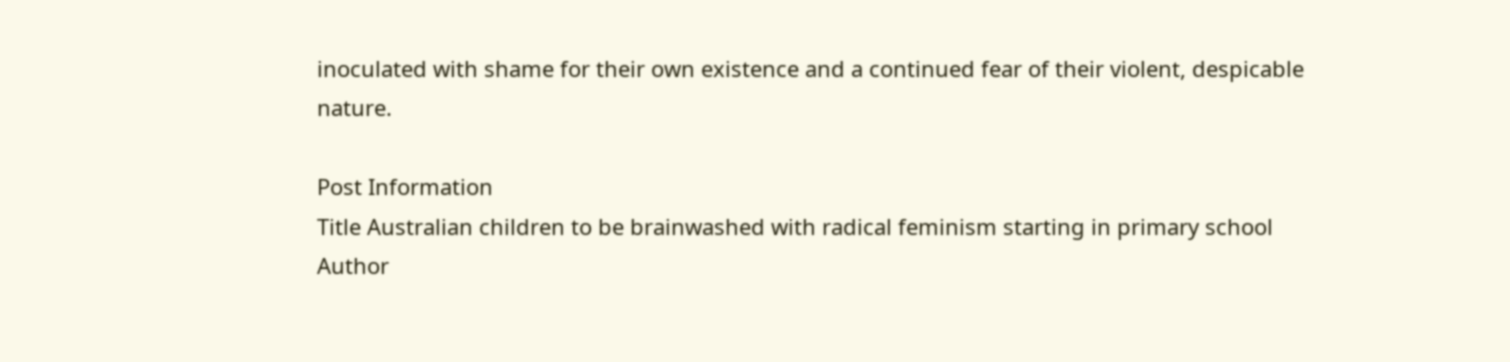inoculated with shame for their own existence and a continued fear of their violent, despicable nature.

Post Information
Title Australian children to be brainwashed with radical feminism starting in primary school
Author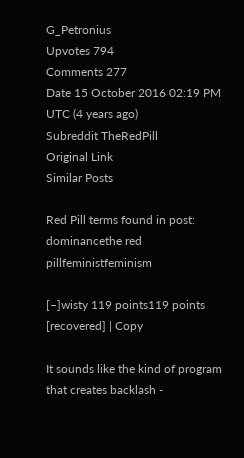G_Petronius
Upvotes 794
Comments 277
Date 15 October 2016 02:19 PM UTC (4 years ago)
Subreddit TheRedPill
Original Link
Similar Posts

Red Pill terms found in post:
dominancethe red pillfeministfeminism

[–]wisty 119 points119 points [recovered] | Copy

It sounds like the kind of program that creates backlash -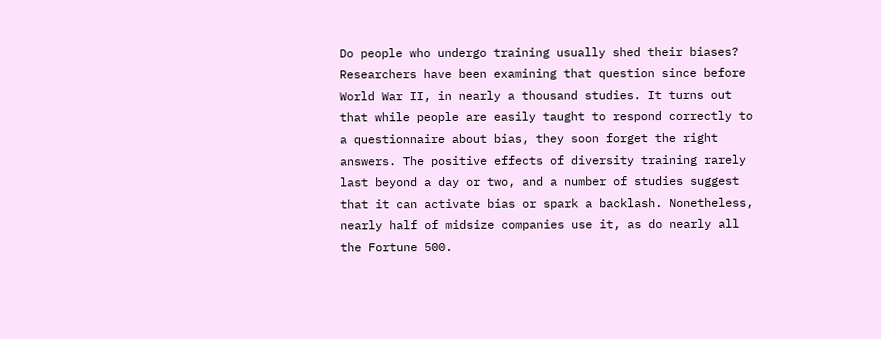Do people who undergo training usually shed their biases? Researchers have been examining that question since before World War II, in nearly a thousand studies. It turns out that while people are easily taught to respond correctly to a questionnaire about bias, they soon forget the right answers. The positive effects of diversity training rarely last beyond a day or two, and a number of studies suggest that it can activate bias or spark a backlash. Nonetheless, nearly half of midsize companies use it, as do nearly all the Fortune 500.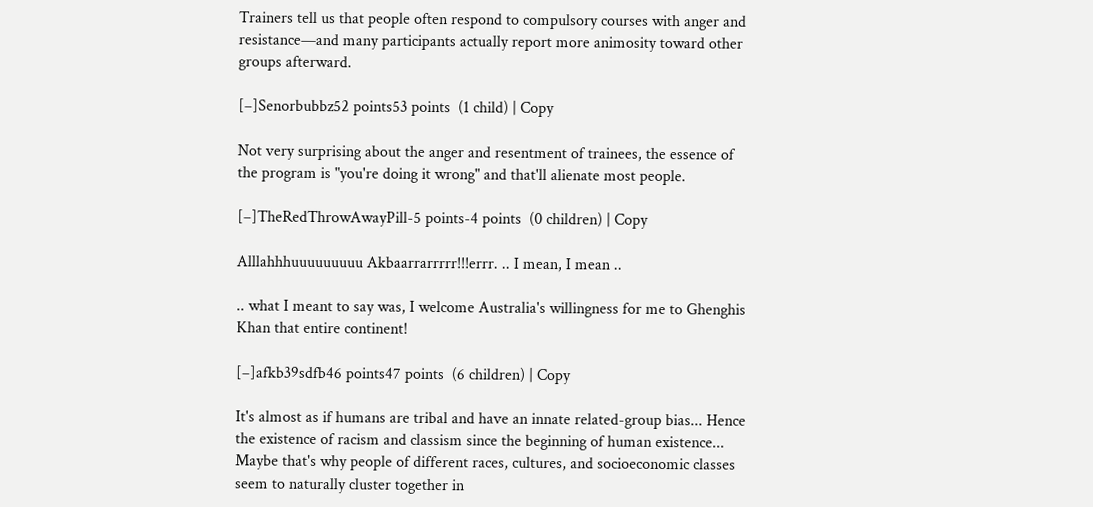Trainers tell us that people often respond to compulsory courses with anger and resistance—and many participants actually report more animosity toward other groups afterward.

[–]Senorbubbz52 points53 points  (1 child) | Copy

Not very surprising about the anger and resentment of trainees, the essence of the program is "you're doing it wrong" and that'll alienate most people.

[–]TheRedThrowAwayPill-5 points-4 points  (0 children) | Copy

Alllahhhuuuuuuuuu Akbaarrarrrrr!!!errr. .. I mean, I mean ..

.. what I meant to say was, I welcome Australia's willingness for me to Ghenghis Khan that entire continent!

[–]afkb39sdfb46 points47 points  (6 children) | Copy

It's almost as if humans are tribal and have an innate related-group bias... Hence the existence of racism and classism since the beginning of human existence... Maybe that's why people of different races, cultures, and socioeconomic classes seem to naturally cluster together in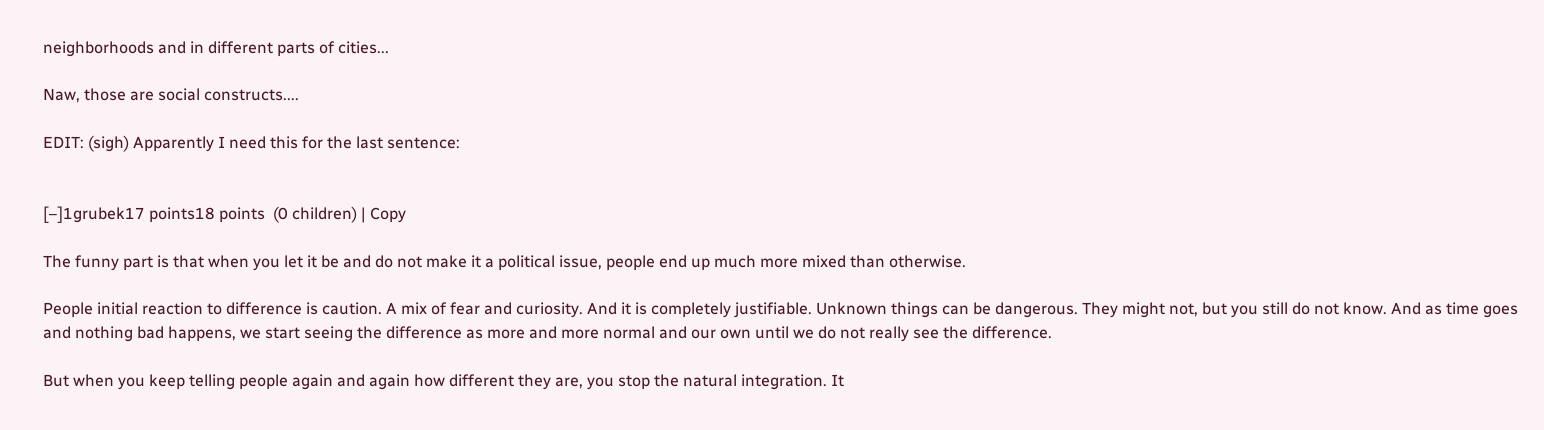neighborhoods and in different parts of cities...

Naw, those are social constructs....

EDIT: (sigh) Apparently I need this for the last sentence:


[–]1grubek17 points18 points  (0 children) | Copy

The funny part is that when you let it be and do not make it a political issue, people end up much more mixed than otherwise.

People initial reaction to difference is caution. A mix of fear and curiosity. And it is completely justifiable. Unknown things can be dangerous. They might not, but you still do not know. And as time goes and nothing bad happens, we start seeing the difference as more and more normal and our own until we do not really see the difference.

But when you keep telling people again and again how different they are, you stop the natural integration. It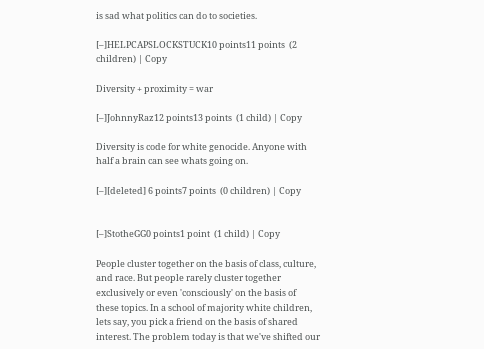is sad what politics can do to societies.

[–]HELPCAPSLOCKSTUCK10 points11 points  (2 children) | Copy

Diversity + proximity = war

[–]JohnnyRaz12 points13 points  (1 child) | Copy

Diversity is code for white genocide. Anyone with half a brain can see whats going on.

[–][deleted] 6 points7 points  (0 children) | Copy


[–]StotheGG0 points1 point  (1 child) | Copy

People cluster together on the basis of class, culture, and race. But people rarely cluster together exclusively or even 'consciously' on the basis of these topics. In a school of majority white children, lets say, you pick a friend on the basis of shared interest. The problem today is that we've shifted our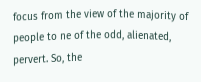focus from the view of the majority of people to ne of the odd, alienated, pervert. So, the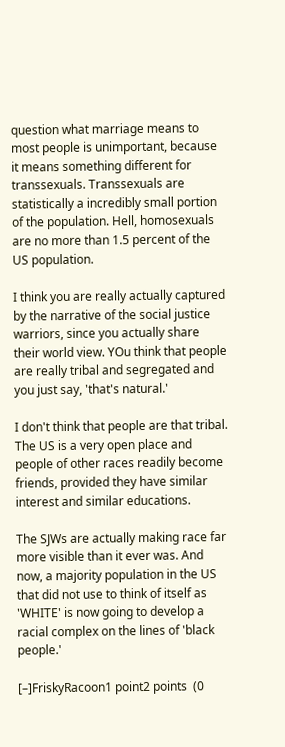question what marriage means to most people is unimportant, because it means something different for transsexuals. Transsexuals are statistically a incredibly small portion of the population. Hell, homosexuals are no more than 1.5 percent of the US population.

I think you are really actually captured by the narrative of the social justice warriors, since you actually share their world view. YOu think that people are really tribal and segregated and you just say, 'that's natural.'

I don't think that people are that tribal. The US is a very open place and people of other races readily become friends, provided they have similar interest and similar educations.

The SJWs are actually making race far more visible than it ever was. And now, a majority population in the US that did not use to think of itself as 'WHITE' is now going to develop a racial complex on the lines of 'black people.'

[–]FriskyRacoon1 point2 points  (0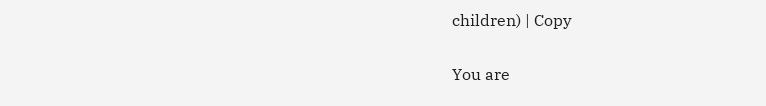children) | Copy

You are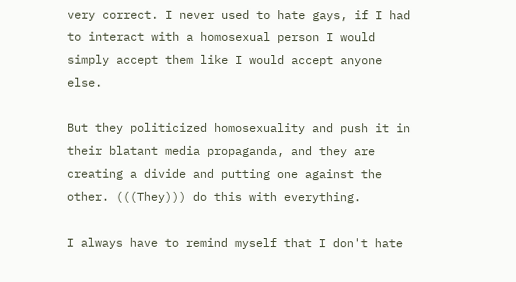very correct. I never used to hate gays, if I had to interact with a homosexual person I would simply accept them like I would accept anyone else.

But they politicized homosexuality and push it in their blatant media propaganda, and they are creating a divide and putting one against the other. (((They))) do this with everything.

I always have to remind myself that I don't hate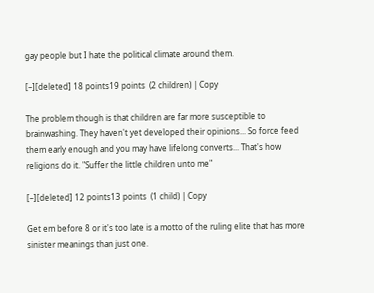gay people but I hate the political climate around them.

[–][deleted] 18 points19 points  (2 children) | Copy

The problem though is that children are far more susceptible to brainwashing. They haven't yet developed their opinions... So force feed them early enough and you may have lifelong converts... That's how religions do it. "Suffer the little children unto me"

[–][deleted] 12 points13 points  (1 child) | Copy

Get em before 8 or it's too late is a motto of the ruling elite that has more sinister meanings than just one.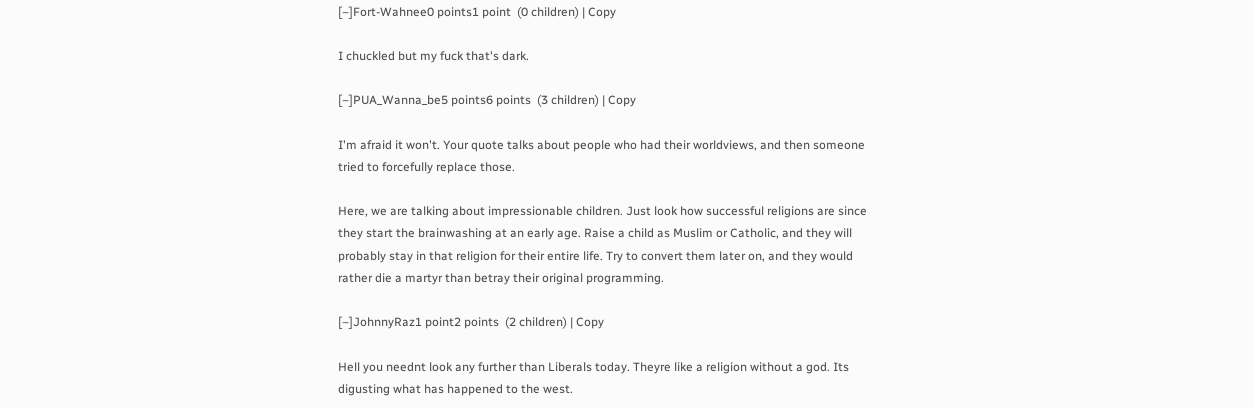[–]Fort-Wahnee0 points1 point  (0 children) | Copy

I chuckled but my fuck that's dark.

[–]PUA_Wanna_be5 points6 points  (3 children) | Copy

I'm afraid it won't. Your quote talks about people who had their worldviews, and then someone tried to forcefully replace those.

Here, we are talking about impressionable children. Just look how successful religions are since they start the brainwashing at an early age. Raise a child as Muslim or Catholic, and they will probably stay in that religion for their entire life. Try to convert them later on, and they would rather die a martyr than betray their original programming.

[–]JohnnyRaz1 point2 points  (2 children) | Copy

Hell you neednt look any further than Liberals today. Theyre like a religion without a god. Its digusting what has happened to the west.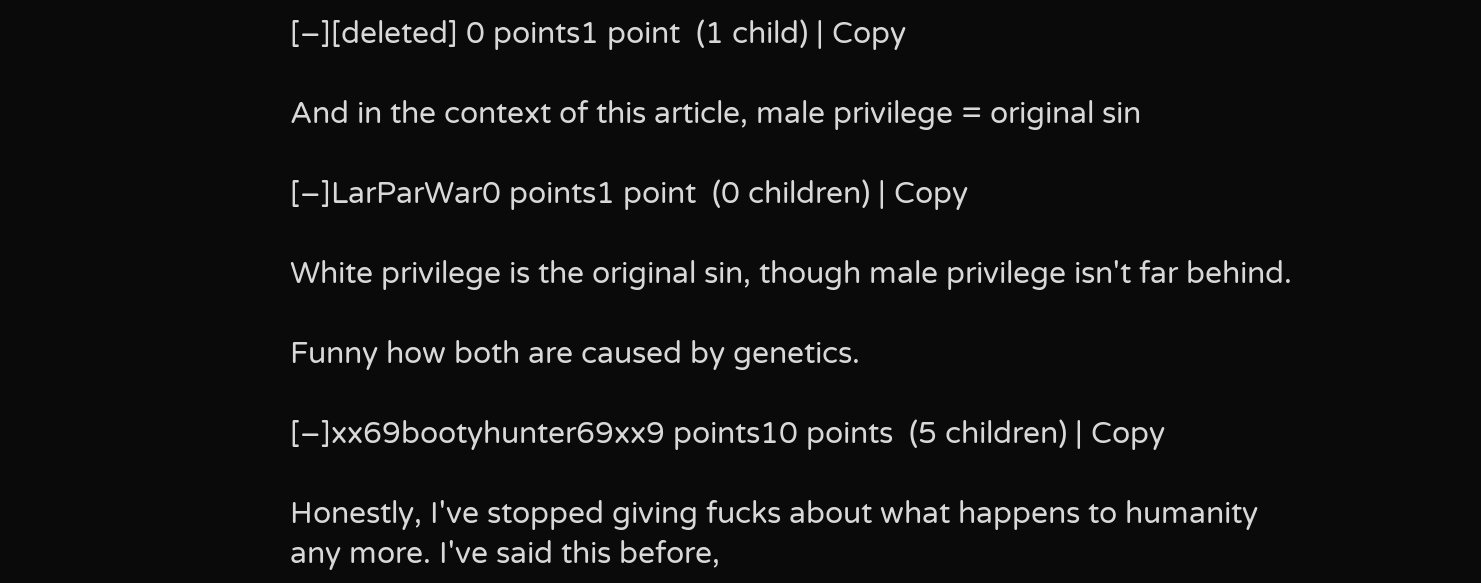[–][deleted] 0 points1 point  (1 child) | Copy

And in the context of this article, male privilege = original sin

[–]LarParWar0 points1 point  (0 children) | Copy

White privilege is the original sin, though male privilege isn't far behind.

Funny how both are caused by genetics.

[–]xx69bootyhunter69xx9 points10 points  (5 children) | Copy

Honestly, I've stopped giving fucks about what happens to humanity any more. I've said this before,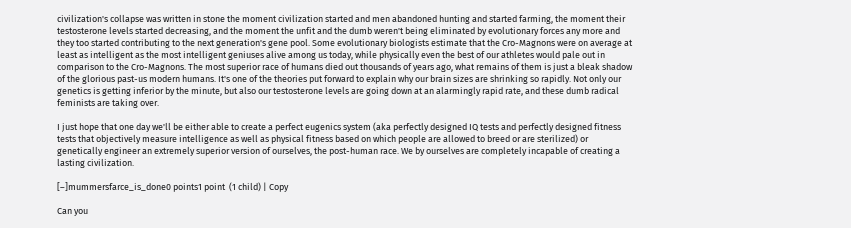civilization's collapse was written in stone the moment civilization started and men abandoned hunting and started farming, the moment their testosterone levels started decreasing, and the moment the unfit and the dumb weren't being eliminated by evolutionary forces any more and they too started contributing to the next generation's gene pool. Some evolutionary biologists estimate that the Cro-Magnons were on average at least as intelligent as the most intelligent geniuses alive among us today, while physically even the best of our athletes would pale out in comparison to the Cro-Magnons. The most superior race of humans died out thousands of years ago, what remains of them is just a bleak shadow of the glorious past-us modern humans. It's one of the theories put forward to explain why our brain sizes are shrinking so rapidly. Not only our genetics is getting inferior by the minute, but also our testosterone levels are going down at an alarmingly rapid rate, and these dumb radical feminists are taking over.

I just hope that one day we'll be either able to create a perfect eugenics system (aka perfectly designed IQ tests and perfectly designed fitness tests that objectively measure intelligence as well as physical fitness based on which people are allowed to breed or are sterilized) or genetically engineer an extremely superior version of ourselves, the post-human race. We by ourselves are completely incapable of creating a lasting civilization.

[–]mummersfarce_is_done0 points1 point  (1 child) | Copy

Can you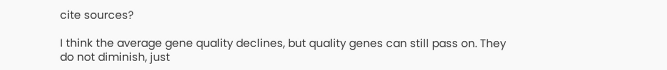cite sources?

I think the average gene quality declines, but quality genes can still pass on. They do not diminish, just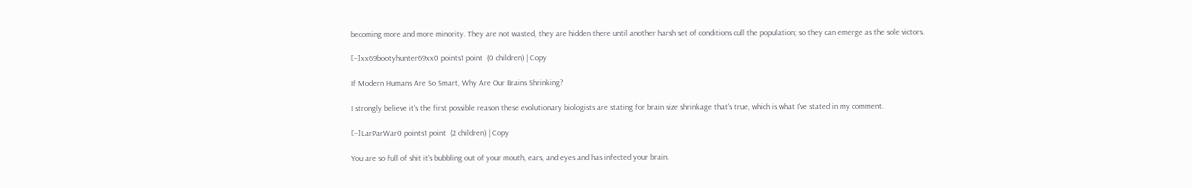becoming more and more minority. They are not wasted, they are hidden there until another harsh set of conditions cull the population; so they can emerge as the sole victors.

[–]xx69bootyhunter69xx0 points1 point  (0 children) | Copy

If Modern Humans Are So Smart, Why Are Our Brains Shrinking?

I strongly believe it's the first possible reason these evolutionary biologists are stating for brain size shrinkage that's true, which is what I've stated in my comment.

[–]LarParWar0 points1 point  (2 children) | Copy

You are so full of shit it's bubbling out of your mouth, ears, and eyes and has infected your brain.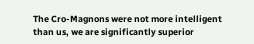The Cro-Magnons were not more intelligent than us, we are significantly superior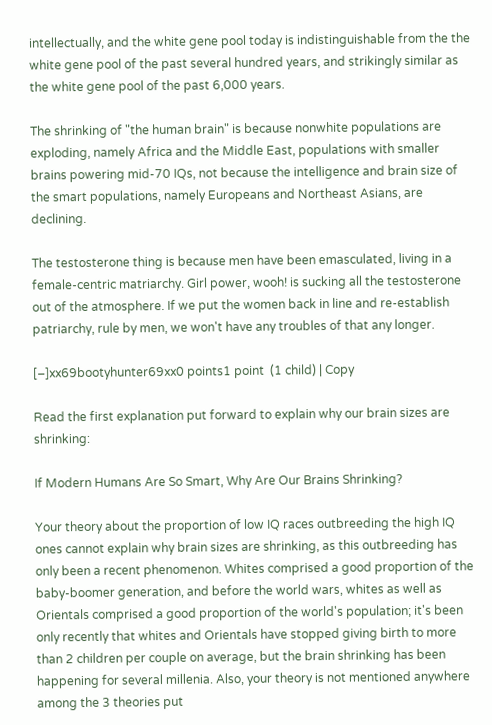intellectually, and the white gene pool today is indistinguishable from the the white gene pool of the past several hundred years, and strikingly similar as the white gene pool of the past 6,000 years.

The shrinking of "the human brain" is because nonwhite populations are exploding, namely Africa and the Middle East, populations with smaller brains powering mid-70 IQs, not because the intelligence and brain size of the smart populations, namely Europeans and Northeast Asians, are declining.

The testosterone thing is because men have been emasculated, living in a female-centric matriarchy. Girl power, wooh! is sucking all the testosterone out of the atmosphere. If we put the women back in line and re-establish patriarchy, rule by men, we won't have any troubles of that any longer.

[–]xx69bootyhunter69xx0 points1 point  (1 child) | Copy

Read the first explanation put forward to explain why our brain sizes are shrinking:

If Modern Humans Are So Smart, Why Are Our Brains Shrinking?

Your theory about the proportion of low IQ races outbreeding the high IQ ones cannot explain why brain sizes are shrinking, as this outbreeding has only been a recent phenomenon. Whites comprised a good proportion of the baby-boomer generation, and before the world wars, whites as well as Orientals comprised a good proportion of the world's population; it's been only recently that whites and Orientals have stopped giving birth to more than 2 children per couple on average, but the brain shrinking has been happening for several millenia. Also, your theory is not mentioned anywhere among the 3 theories put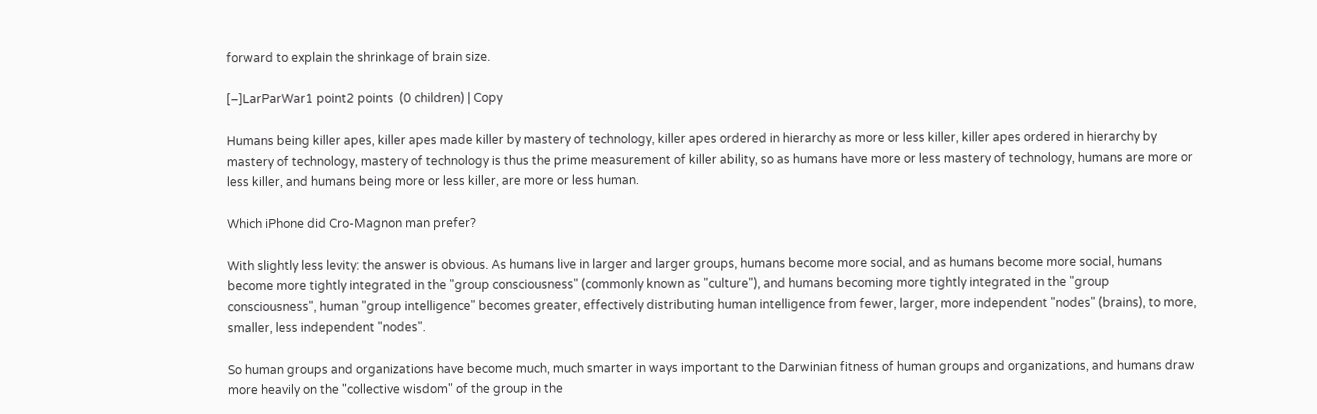forward to explain the shrinkage of brain size.

[–]LarParWar1 point2 points  (0 children) | Copy

Humans being killer apes, killer apes made killer by mastery of technology, killer apes ordered in hierarchy as more or less killer, killer apes ordered in hierarchy by mastery of technology, mastery of technology is thus the prime measurement of killer ability, so as humans have more or less mastery of technology, humans are more or less killer, and humans being more or less killer, are more or less human.

Which iPhone did Cro-Magnon man prefer?

With slightly less levity: the answer is obvious. As humans live in larger and larger groups, humans become more social, and as humans become more social, humans become more tightly integrated in the "group consciousness" (commonly known as "culture"), and humans becoming more tightly integrated in the "group consciousness", human "group intelligence" becomes greater, effectively distributing human intelligence from fewer, larger, more independent "nodes" (brains), to more, smaller, less independent "nodes".

So human groups and organizations have become much, much smarter in ways important to the Darwinian fitness of human groups and organizations, and humans draw more heavily on the "collective wisdom" of the group in the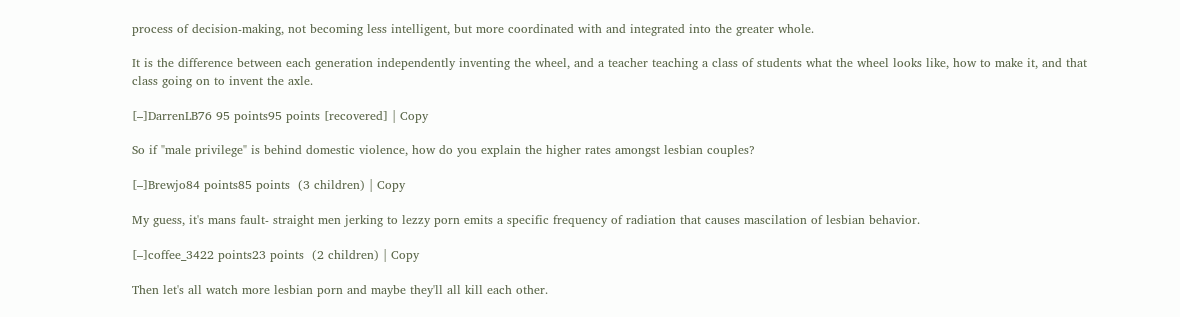process of decision-making, not becoming less intelligent, but more coordinated with and integrated into the greater whole.

It is the difference between each generation independently inventing the wheel, and a teacher teaching a class of students what the wheel looks like, how to make it, and that class going on to invent the axle.

[–]DarrenLB76 95 points95 points [recovered] | Copy

So if "male privilege" is behind domestic violence, how do you explain the higher rates amongst lesbian couples?

[–]Brewjo84 points85 points  (3 children) | Copy

My guess, it's mans fault- straight men jerking to lezzy porn emits a specific frequency of radiation that causes mascilation of lesbian behavior.

[–]coffee_3422 points23 points  (2 children) | Copy

Then let's all watch more lesbian porn and maybe they'll all kill each other.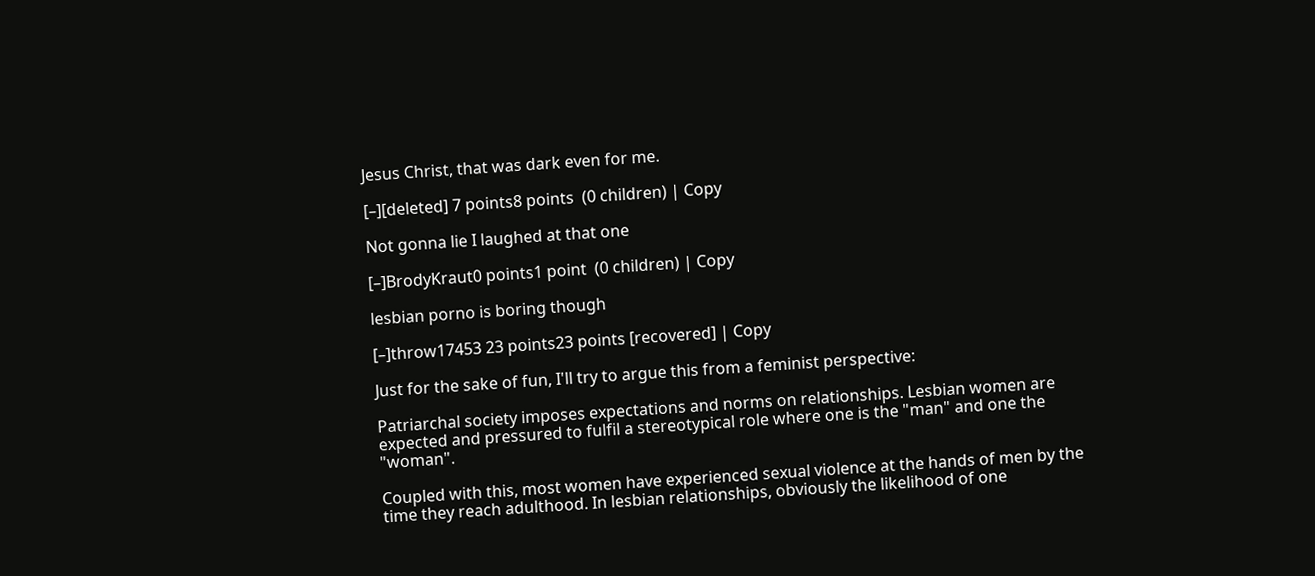Jesus Christ, that was dark even for me.

[–][deleted] 7 points8 points  (0 children) | Copy

Not gonna lie I laughed at that one

[–]BrodyKraut0 points1 point  (0 children) | Copy

lesbian porno is boring though

[–]throw17453 23 points23 points [recovered] | Copy

Just for the sake of fun, I'll try to argue this from a feminist perspective:

Patriarchal society imposes expectations and norms on relationships. Lesbian women are expected and pressured to fulfil a stereotypical role where one is the "man" and one the "woman".

Coupled with this, most women have experienced sexual violence at the hands of men by the time they reach adulthood. In lesbian relationships, obviously the likelihood of one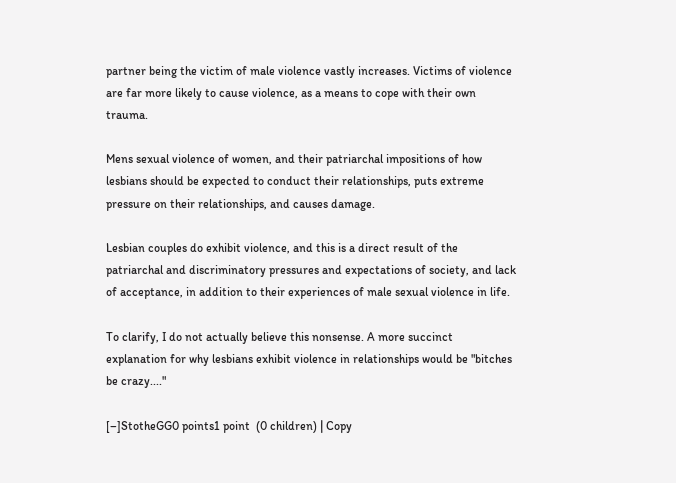partner being the victim of male violence vastly increases. Victims of violence are far more likely to cause violence, as a means to cope with their own trauma.

Mens sexual violence of women, and their patriarchal impositions of how lesbians should be expected to conduct their relationships, puts extreme pressure on their relationships, and causes damage.

Lesbian couples do exhibit violence, and this is a direct result of the patriarchal and discriminatory pressures and expectations of society, and lack of acceptance, in addition to their experiences of male sexual violence in life.

To clarify, I do not actually believe this nonsense. A more succinct explanation for why lesbians exhibit violence in relationships would be "bitches be crazy...."

[–]StotheGG0 points1 point  (0 children) | Copy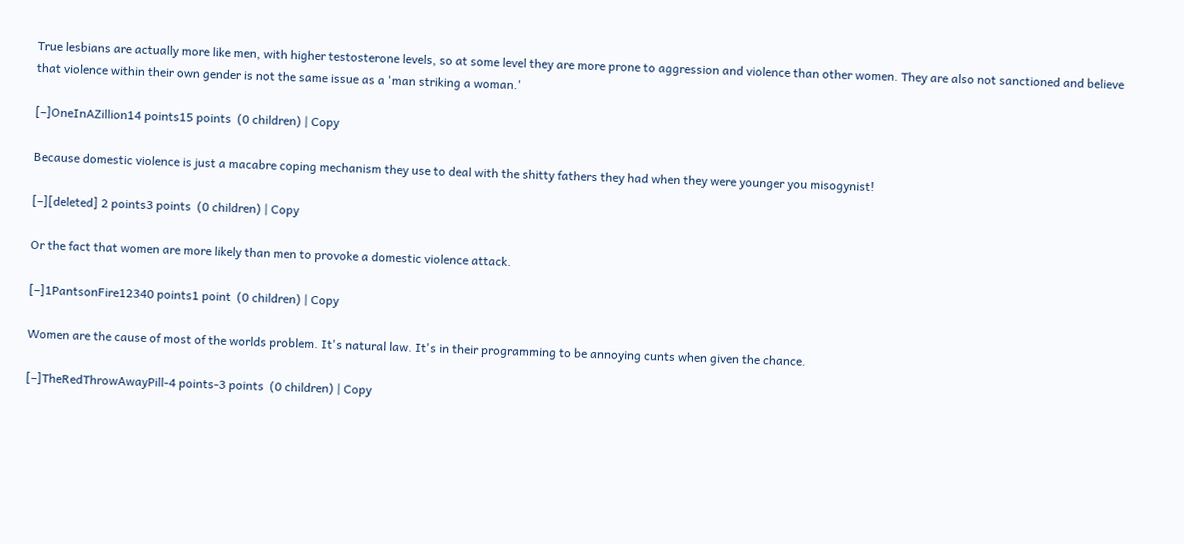True lesbians are actually more like men, with higher testosterone levels, so at some level they are more prone to aggression and violence than other women. They are also not sanctioned and believe that violence within their own gender is not the same issue as a 'man striking a woman.'

[–]OneInAZillion14 points15 points  (0 children) | Copy

Because domestic violence is just a macabre coping mechanism they use to deal with the shitty fathers they had when they were younger you misogynist!

[–][deleted] 2 points3 points  (0 children) | Copy

Or the fact that women are more likely than men to provoke a domestic violence attack.

[–]1PantsonFire12340 points1 point  (0 children) | Copy

Women are the cause of most of the worlds problem. It's natural law. It's in their programming to be annoying cunts when given the chance.

[–]TheRedThrowAwayPill-4 points-3 points  (0 children) | Copy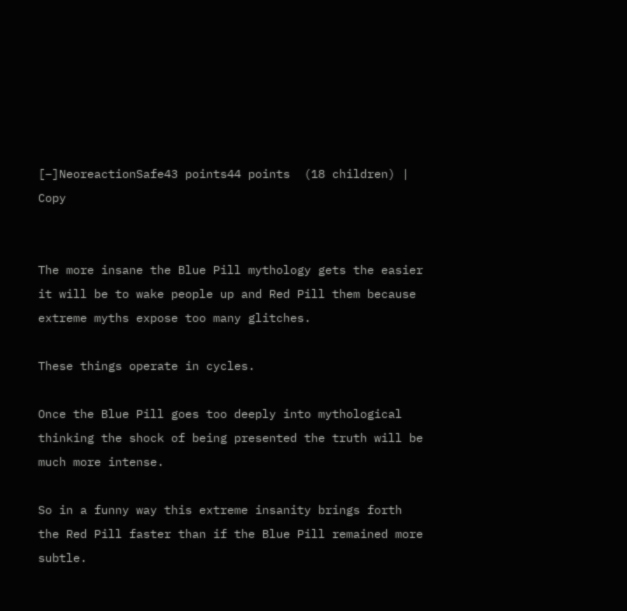[–]NeoreactionSafe43 points44 points  (18 children) | Copy


The more insane the Blue Pill mythology gets the easier it will be to wake people up and Red Pill them because extreme myths expose too many glitches.

These things operate in cycles.

Once the Blue Pill goes too deeply into mythological thinking the shock of being presented the truth will be much more intense.

So in a funny way this extreme insanity brings forth the Red Pill faster than if the Blue Pill remained more subtle.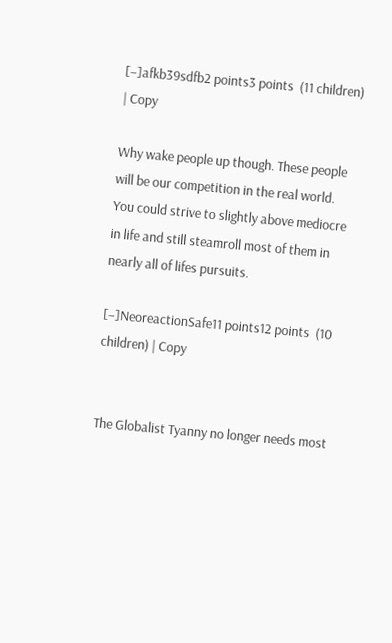[–]afkb39sdfb2 points3 points  (11 children) | Copy

Why wake people up though. These people will be our competition in the real world. You could strive to slightly above mediocre in life and still steamroll most of them in nearly all of lifes pursuits.

[–]NeoreactionSafe11 points12 points  (10 children) | Copy


The Globalist Tyanny no longer needs most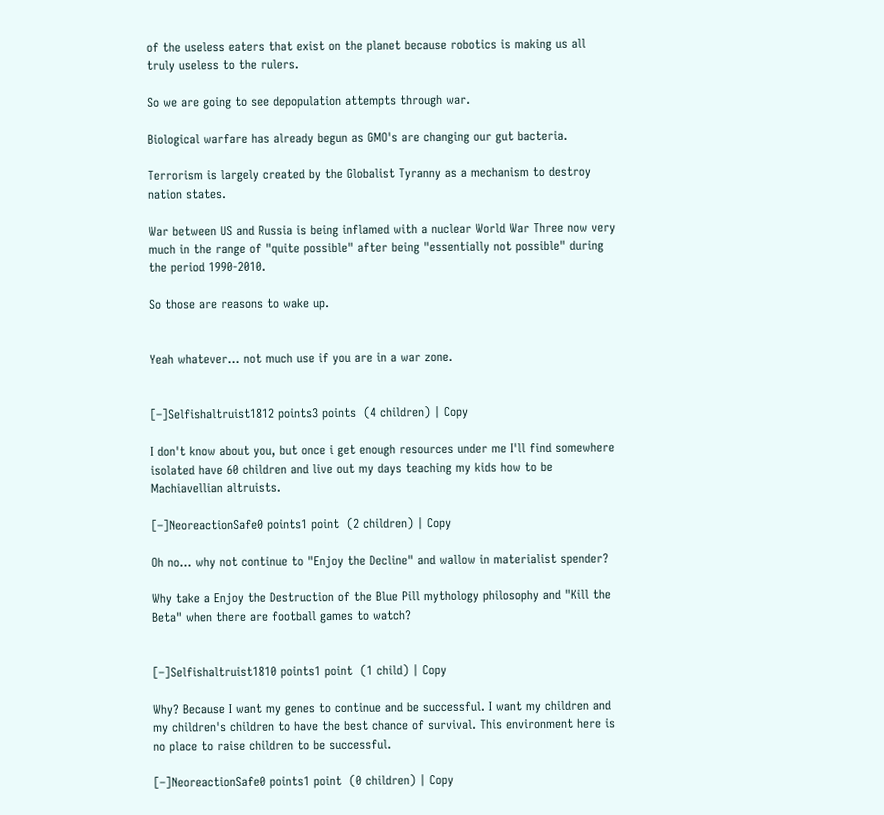of the useless eaters that exist on the planet because robotics is making us all truly useless to the rulers.

So we are going to see depopulation attempts through war.

Biological warfare has already begun as GMO's are changing our gut bacteria.

Terrorism is largely created by the Globalist Tyranny as a mechanism to destroy nation states.

War between US and Russia is being inflamed with a nuclear World War Three now very much in the range of "quite possible" after being "essentially not possible" during the period 1990-2010.

So those are reasons to wake up.


Yeah whatever... not much use if you are in a war zone.


[–]Selfishaltruist1812 points3 points  (4 children) | Copy

I don't know about you, but once i get enough resources under me I'll find somewhere isolated have 60 children and live out my days teaching my kids how to be Machiavellian altruists.

[–]NeoreactionSafe0 points1 point  (2 children) | Copy

Oh no... why not continue to "Enjoy the Decline" and wallow in materialist spender?

Why take a Enjoy the Destruction of the Blue Pill mythology philosophy and "Kill the Beta" when there are football games to watch?


[–]Selfishaltruist1810 points1 point  (1 child) | Copy

Why? Because I want my genes to continue and be successful. I want my children and my children's children to have the best chance of survival. This environment here is no place to raise children to be successful.

[–]NeoreactionSafe0 points1 point  (0 children) | Copy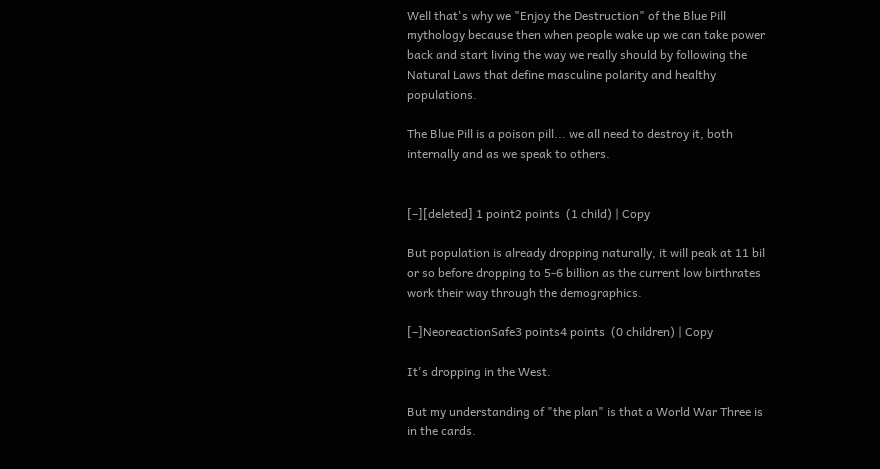Well that's why we "Enjoy the Destruction" of the Blue Pill mythology because then when people wake up we can take power back and start living the way we really should by following the Natural Laws that define masculine polarity and healthy populations.

The Blue Pill is a poison pill... we all need to destroy it, both internally and as we speak to others.


[–][deleted] 1 point2 points  (1 child) | Copy

But population is already dropping naturally, it will peak at 11 bil or so before dropping to 5-6 billion as the current low birthrates work their way through the demographics.

[–]NeoreactionSafe3 points4 points  (0 children) | Copy

It's dropping in the West.

But my understanding of "the plan" is that a World War Three is in the cards.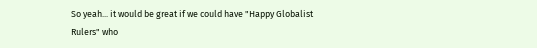So yeah... it would be great if we could have "Happy Globalist Rulers" who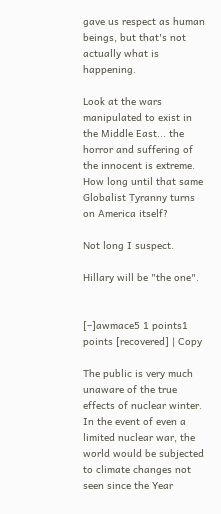gave us respect as human beings, but that's not actually what is happening.

Look at the wars manipulated to exist in the Middle East... the horror and suffering of the innocent is extreme. How long until that same Globalist Tyranny turns on America itself?

Not long I suspect.

Hillary will be "the one".


[–]awmace5 1 points1 points [recovered] | Copy

The public is very much unaware of the true effects of nuclear winter. In the event of even a limited nuclear war, the world would be subjected to climate changes not seen since the Year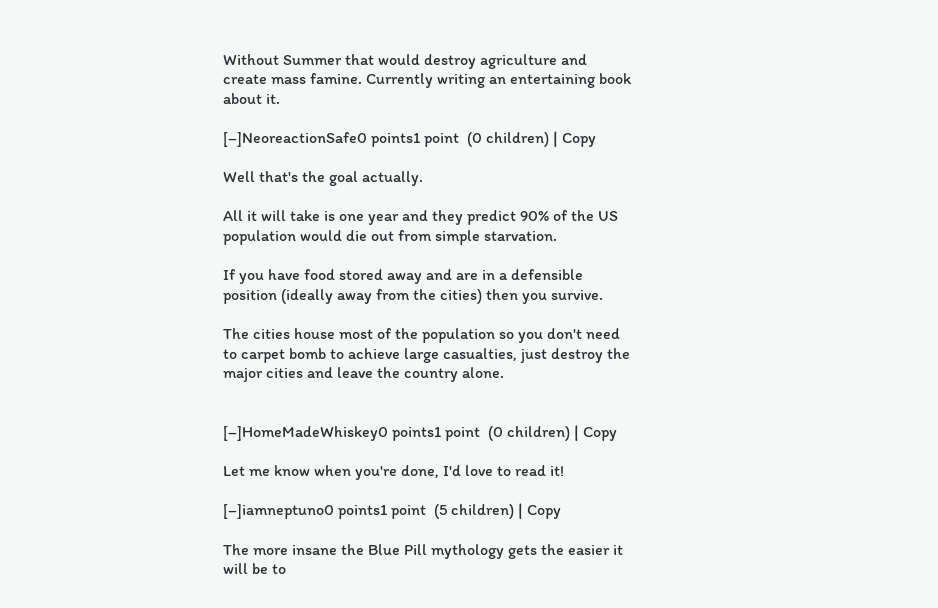Without Summer that would destroy agriculture and create mass famine. Currently writing an entertaining book about it.

[–]NeoreactionSafe0 points1 point  (0 children) | Copy

Well that's the goal actually.

All it will take is one year and they predict 90% of the US population would die out from simple starvation.

If you have food stored away and are in a defensible position (ideally away from the cities) then you survive.

The cities house most of the population so you don't need to carpet bomb to achieve large casualties, just destroy the major cities and leave the country alone.


[–]HomeMadeWhiskey0 points1 point  (0 children) | Copy

Let me know when you're done, I'd love to read it!

[–]iamneptuno0 points1 point  (5 children) | Copy

The more insane the Blue Pill mythology gets the easier it will be to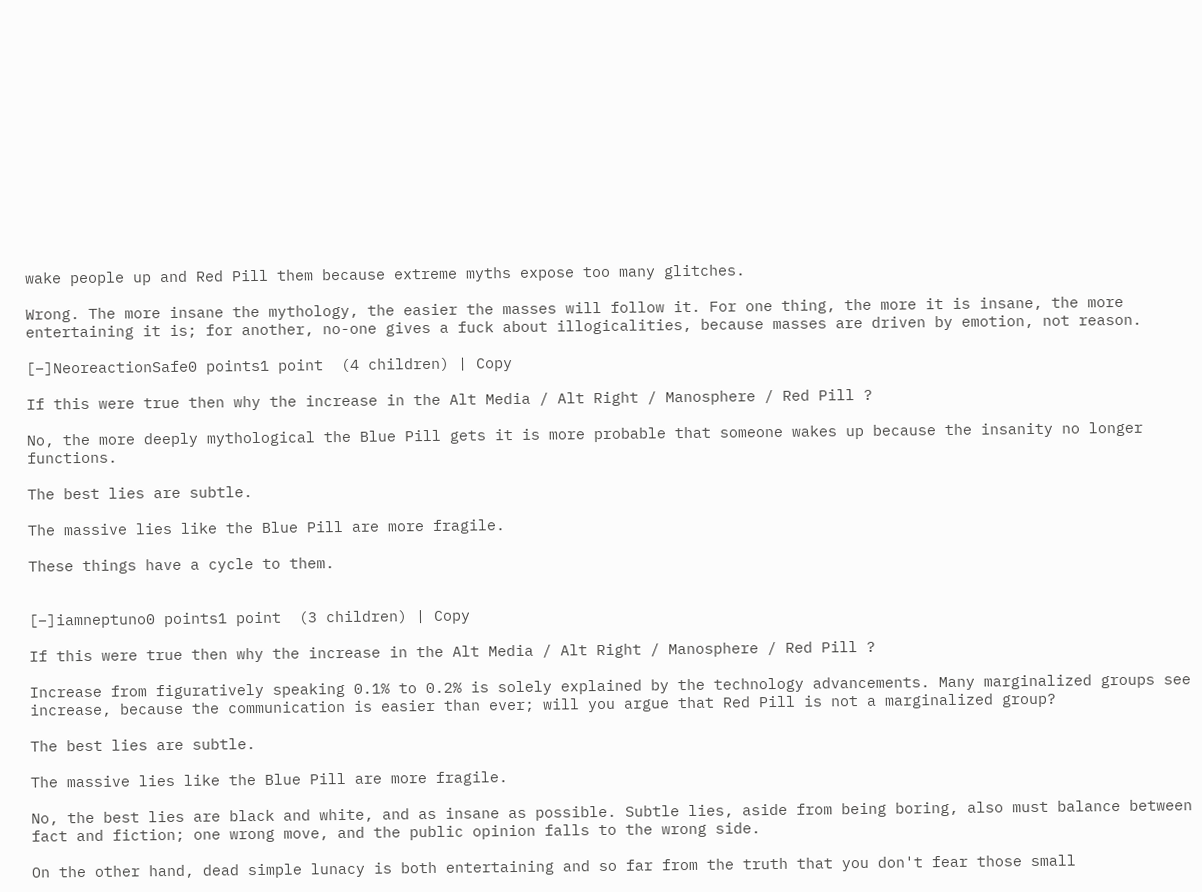wake people up and Red Pill them because extreme myths expose too many glitches.

Wrong. The more insane the mythology, the easier the masses will follow it. For one thing, the more it is insane, the more entertaining it is; for another, no-one gives a fuck about illogicalities, because masses are driven by emotion, not reason.

[–]NeoreactionSafe0 points1 point  (4 children) | Copy

If this were true then why the increase in the Alt Media / Alt Right / Manosphere / Red Pill ?

No, the more deeply mythological the Blue Pill gets it is more probable that someone wakes up because the insanity no longer functions.

The best lies are subtle.

The massive lies like the Blue Pill are more fragile.

These things have a cycle to them.


[–]iamneptuno0 points1 point  (3 children) | Copy

If this were true then why the increase in the Alt Media / Alt Right / Manosphere / Red Pill ?

Increase from figuratively speaking 0.1% to 0.2% is solely explained by the technology advancements. Many marginalized groups see increase, because the communication is easier than ever; will you argue that Red Pill is not a marginalized group?

The best lies are subtle.

The massive lies like the Blue Pill are more fragile.

No, the best lies are black and white, and as insane as possible. Subtle lies, aside from being boring, also must balance between fact and fiction; one wrong move, and the public opinion falls to the wrong side.

On the other hand, dead simple lunacy is both entertaining and so far from the truth that you don't fear those small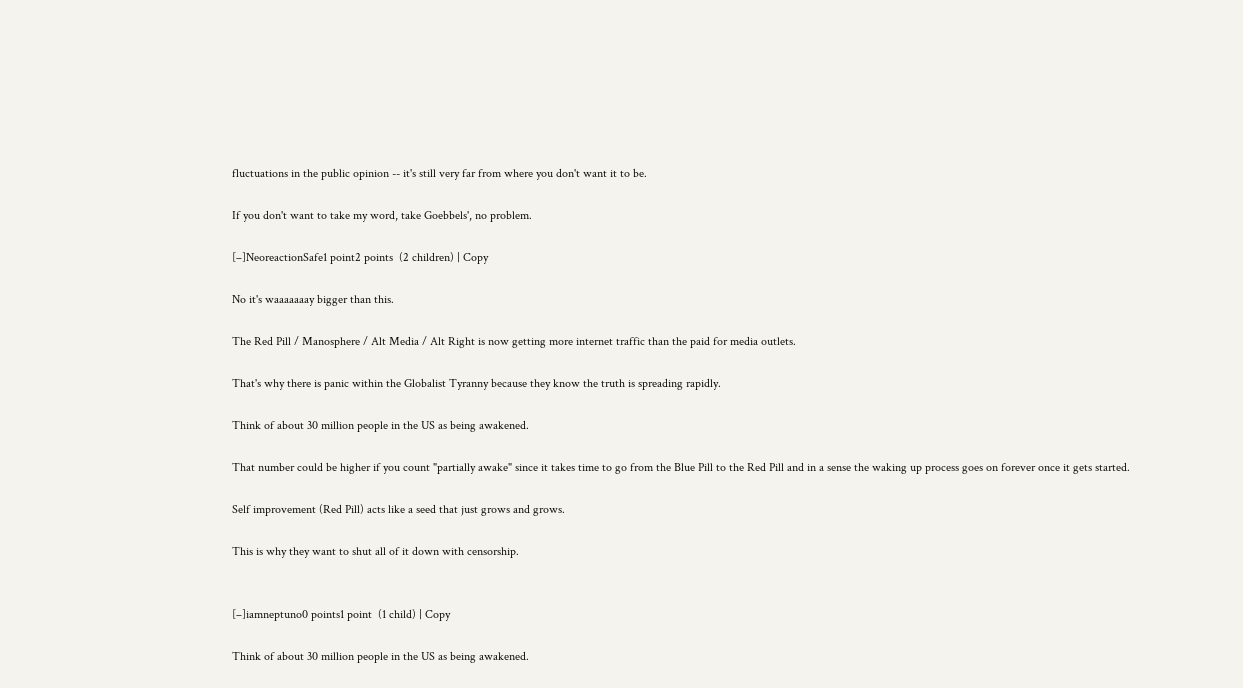fluctuations in the public opinion -- it's still very far from where you don't want it to be.

If you don't want to take my word, take Goebbels', no problem.

[–]NeoreactionSafe1 point2 points  (2 children) | Copy

No it's waaaaaaay bigger than this.

The Red Pill / Manosphere / Alt Media / Alt Right is now getting more internet traffic than the paid for media outlets.

That's why there is panic within the Globalist Tyranny because they know the truth is spreading rapidly.

Think of about 30 million people in the US as being awakened.

That number could be higher if you count "partially awake" since it takes time to go from the Blue Pill to the Red Pill and in a sense the waking up process goes on forever once it gets started.

Self improvement (Red Pill) acts like a seed that just grows and grows.

This is why they want to shut all of it down with censorship.


[–]iamneptuno0 points1 point  (1 child) | Copy

Think of about 30 million people in the US as being awakened.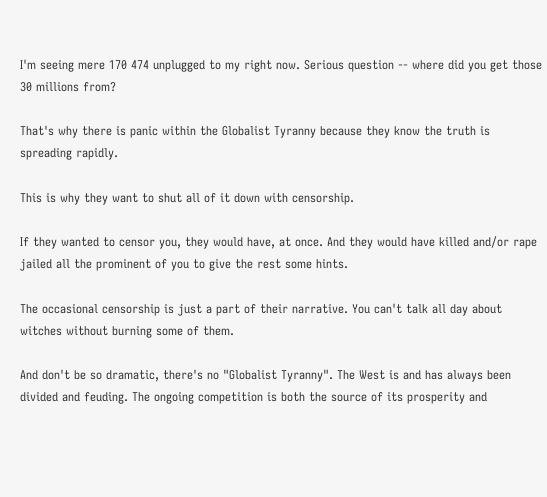I'm seeing mere 170 474 unplugged to my right now. Serious question -- where did you get those 30 millions from?

That's why there is panic within the Globalist Tyranny because they know the truth is spreading rapidly.

This is why they want to shut all of it down with censorship.

If they wanted to censor you, they would have, at once. And they would have killed and/or rape jailed all the prominent of you to give the rest some hints.

The occasional censorship is just a part of their narrative. You can't talk all day about witches without burning some of them.

And don't be so dramatic, there's no "Globalist Tyranny". The West is and has always been divided and feuding. The ongoing competition is both the source of its prosperity and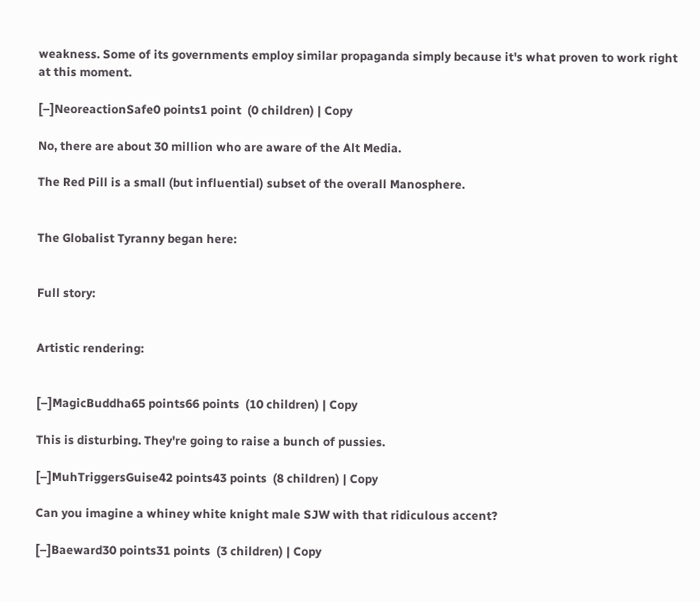weakness. Some of its governments employ similar propaganda simply because it's what proven to work right at this moment.

[–]NeoreactionSafe0 points1 point  (0 children) | Copy

No, there are about 30 million who are aware of the Alt Media.

The Red Pill is a small (but influential) subset of the overall Manosphere.


The Globalist Tyranny began here:


Full story:


Artistic rendering:


[–]MagicBuddha65 points66 points  (10 children) | Copy

This is disturbing. They're going to raise a bunch of pussies.

[–]MuhTriggersGuise42 points43 points  (8 children) | Copy

Can you imagine a whiney white knight male SJW with that ridiculous accent?

[–]Baeward30 points31 points  (3 children) | Copy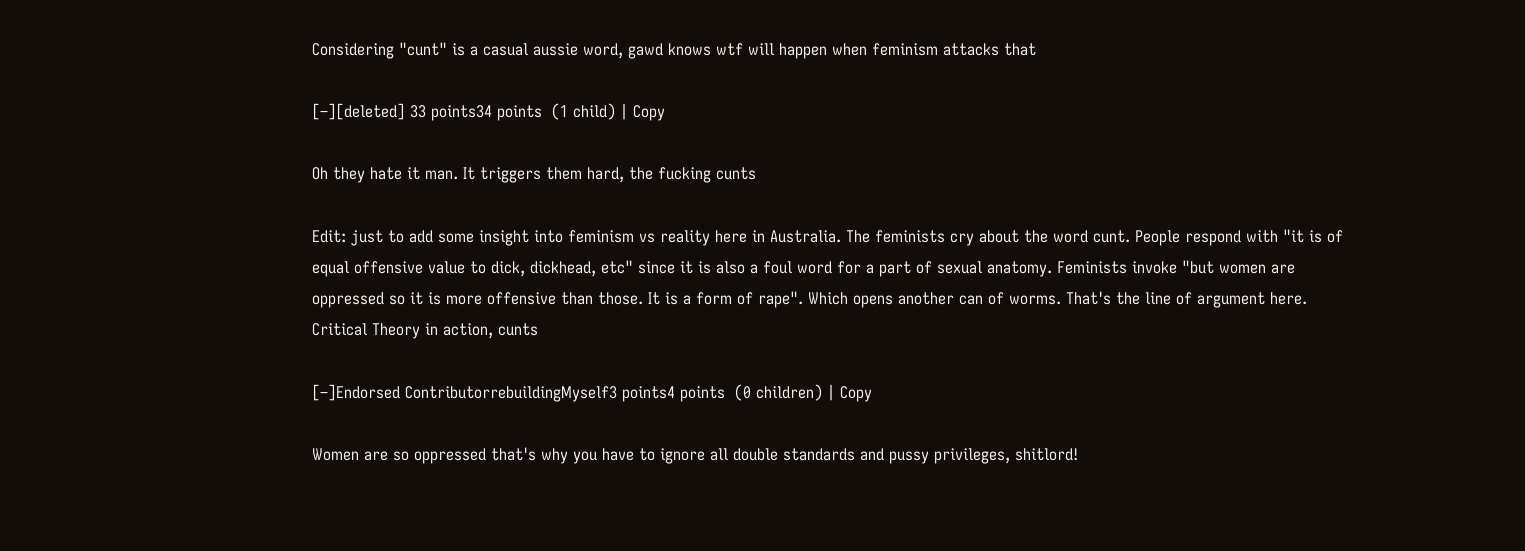Considering "cunt" is a casual aussie word, gawd knows wtf will happen when feminism attacks that

[–][deleted] 33 points34 points  (1 child) | Copy

Oh they hate it man. It triggers them hard, the fucking cunts

Edit: just to add some insight into feminism vs reality here in Australia. The feminists cry about the word cunt. People respond with "it is of equal offensive value to dick, dickhead, etc" since it is also a foul word for a part of sexual anatomy. Feminists invoke "but women are oppressed so it is more offensive than those. It is a form of rape". Which opens another can of worms. That's the line of argument here. Critical Theory in action, cunts

[–]Endorsed ContributorrebuildingMyself3 points4 points  (0 children) | Copy

Women are so oppressed that's why you have to ignore all double standards and pussy privileges, shitlord!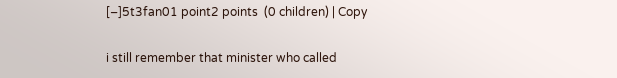[–]5t3fan01 point2 points  (0 children) | Copy

i still remember that minister who called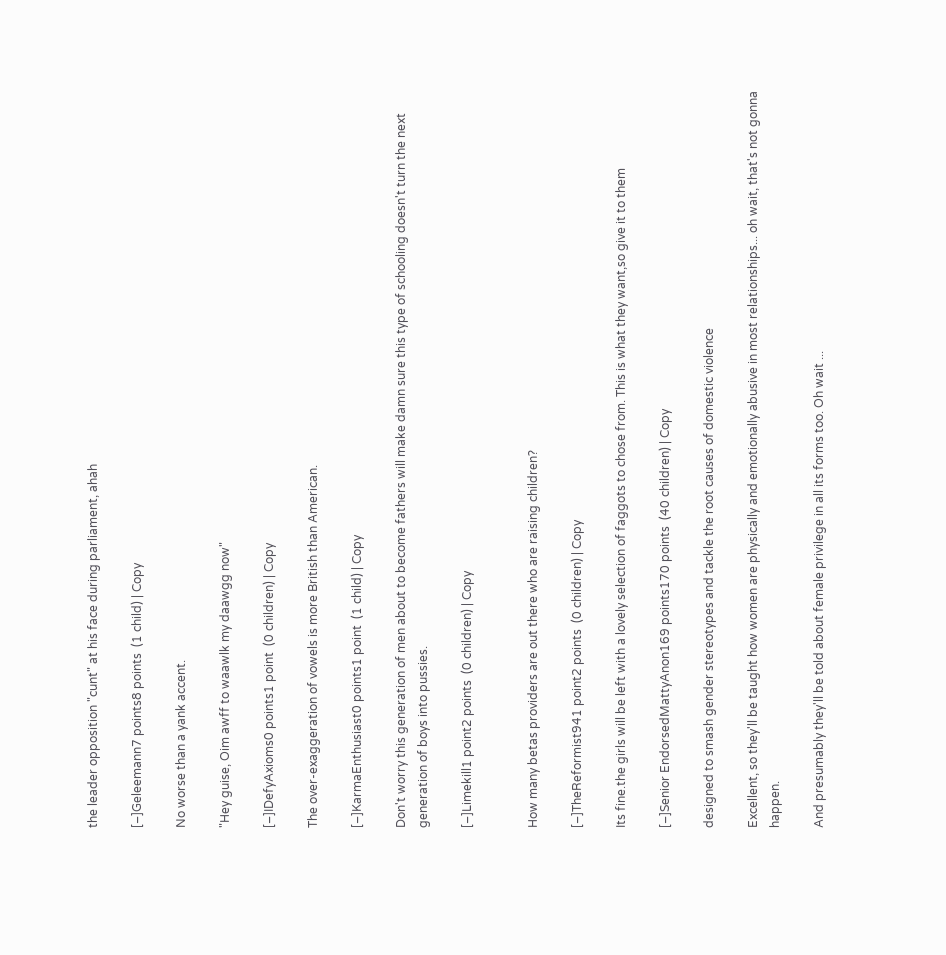the leader opposition "cunt" at his face during parliament, ahah

[–]Geleemann7 points8 points  (1 child) | Copy

No worse than a yank accent.

"Hey guise, Oim awff to waawlk my daawgg now"

[–]IDefyAxioms0 points1 point  (0 children) | Copy

The over-exaggeration of vowels is more British than American.

[–]KarmaEnthusiast0 points1 point  (1 child) | Copy

Don't worry this generation of men about to become fathers will make damn sure this type of schooling doesn't turn the next generation of boys into pussies.

[–]Limekill1 point2 points  (0 children) | Copy


How many betas providers are out there who are raising children?

[–]TheReformist941 point2 points  (0 children) | Copy

Its fine.the girls will be left with a lovely selection of faggots to chose from. This is what they want,so give it to them

[–]Senior EndorsedMattyAnon169 points170 points  (40 children) | Copy

designed to smash gender stereotypes and tackle the root causes of domestic violence

Excellent, so they'll be taught how women are physically and emotionally abusive in most relationships... oh wait, that's not gonna happen.

And presumably they'll be told about female privilege in all its forms too. Oh wait ...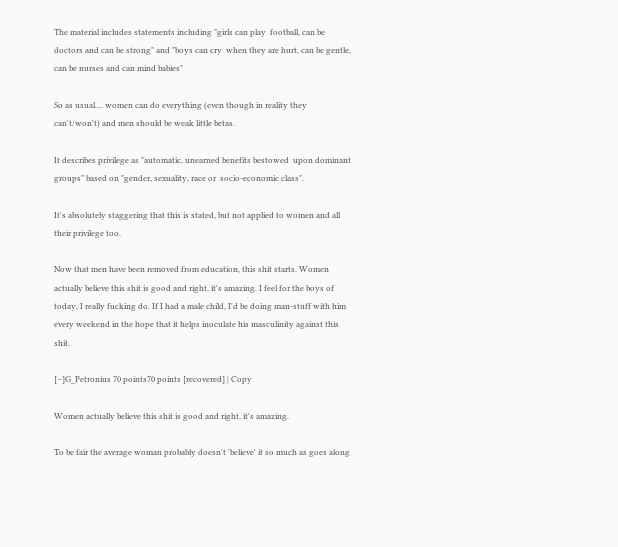The material includes statements including "girls can play  football, can be doctors and can be strong" and "boys can cry  when they are hurt, can be gentle, can be nurses and can mind babies"

So as usual.... women can do everything (even though in reality they can't/won't) and men should be weak little betas.

It describes privilege as "automatic, unearned benefits bestowed  upon dominant groups" based on "gender, sexuality, race or  socio-economic class".

It's absolutely staggering that this is stated, but not applied to women and all their privilege too.

Now that men have been removed from education, this shit starts. Women actually believe this shit is good and right, it's amazing. I feel for the boys of today, I really fucking do. If I had a male child, I'd be doing man-stuff with him every weekend in the hope that it helps inoculate his masculinity against this shit.

[–]G_Petronius 70 points70 points [recovered] | Copy

Women actually believe this shit is good and right, it's amazing.

To be fair the average woman probably doesn't 'believe' it so much as goes along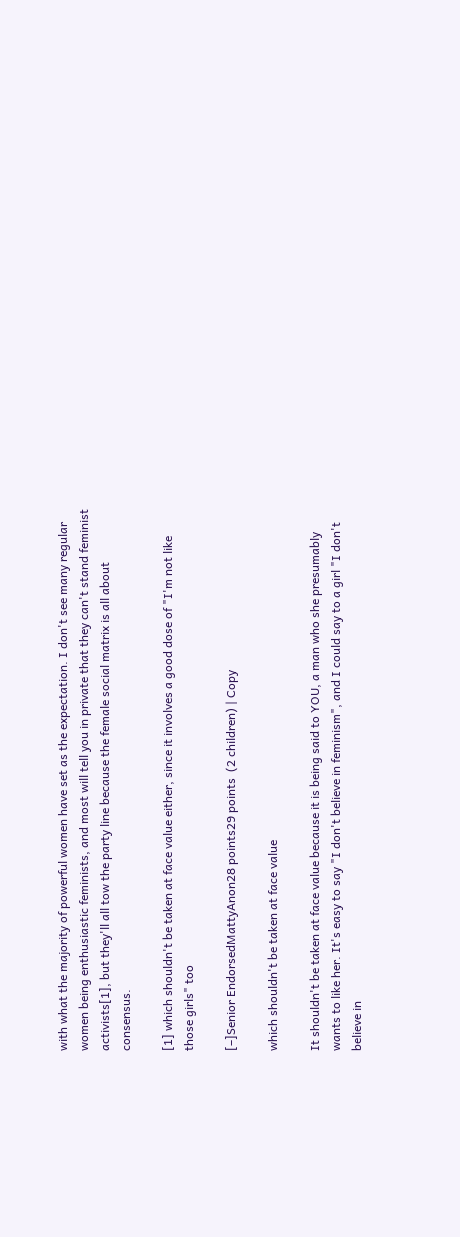with what the majority of powerful women have set as the expectation. I don't see many regular women being enthusiastic feminists, and most will tell you in private that they can't stand feminist activists[1], but they'll all tow the party line because the female social matrix is all about consensus.

[1] which shouldn't be taken at face value either, since it involves a good dose of "I'm not like those girls" too

[–]Senior EndorsedMattyAnon28 points29 points  (2 children) | Copy

which shouldn't be taken at face value

It shouldn't be taken at face value because it is being said to YOU, a man who she presumably wants to like her. It's easy to say "I don't believe in feminism", and I could say to a girl "I don't believe in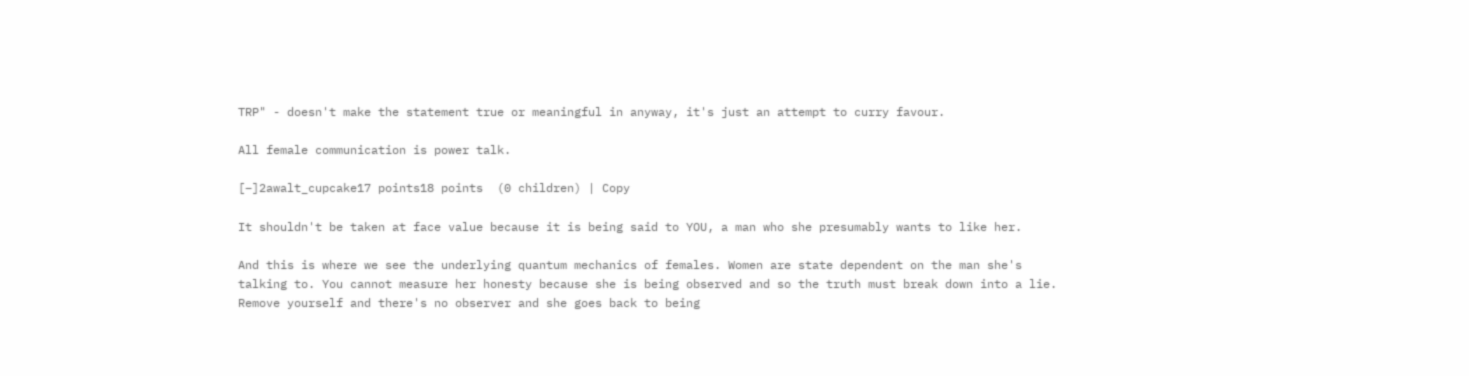TRP" - doesn't make the statement true or meaningful in anyway, it's just an attempt to curry favour.

All female communication is power talk.

[–]2awalt_cupcake17 points18 points  (0 children) | Copy

It shouldn't be taken at face value because it is being said to YOU, a man who she presumably wants to like her.

And this is where we see the underlying quantum mechanics of females. Women are state dependent on the man she's talking to. You cannot measure her honesty because she is being observed and so the truth must break down into a lie. Remove yourself and there's no observer and she goes back to being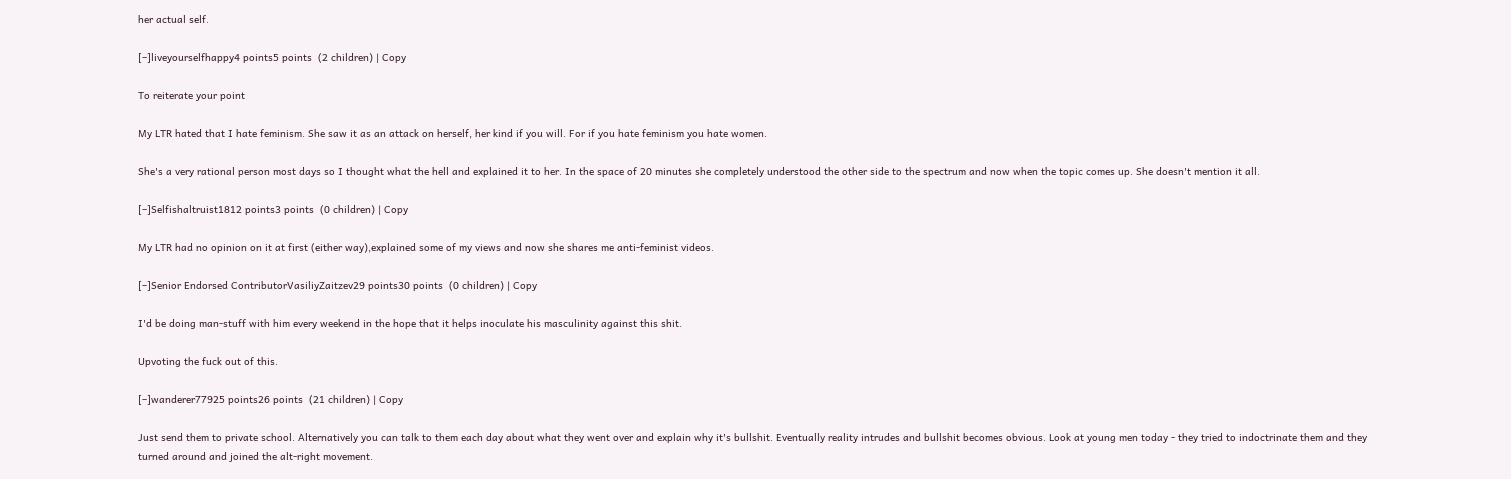her actual self.

[–]liveyourselfhappy4 points5 points  (2 children) | Copy

To reiterate your point

My LTR hated that I hate feminism. She saw it as an attack on herself, her kind if you will. For if you hate feminism you hate women.

She's a very rational person most days so I thought what the hell and explained it to her. In the space of 20 minutes she completely understood the other side to the spectrum and now when the topic comes up. She doesn't mention it all.

[–]Selfishaltruist1812 points3 points  (0 children) | Copy

My LTR had no opinion on it at first (either way),explained some of my views and now she shares me anti-feminist videos.

[–]Senior Endorsed ContributorVasiliyZaitzev29 points30 points  (0 children) | Copy

I'd be doing man-stuff with him every weekend in the hope that it helps inoculate his masculinity against this shit.

Upvoting the fuck out of this.

[–]wanderer77925 points26 points  (21 children) | Copy

Just send them to private school. Alternatively you can talk to them each day about what they went over and explain why it's bullshit. Eventually reality intrudes and bullshit becomes obvious. Look at young men today - they tried to indoctrinate them and they turned around and joined the alt-right movement.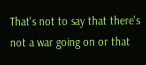That's not to say that there's not a war going on or that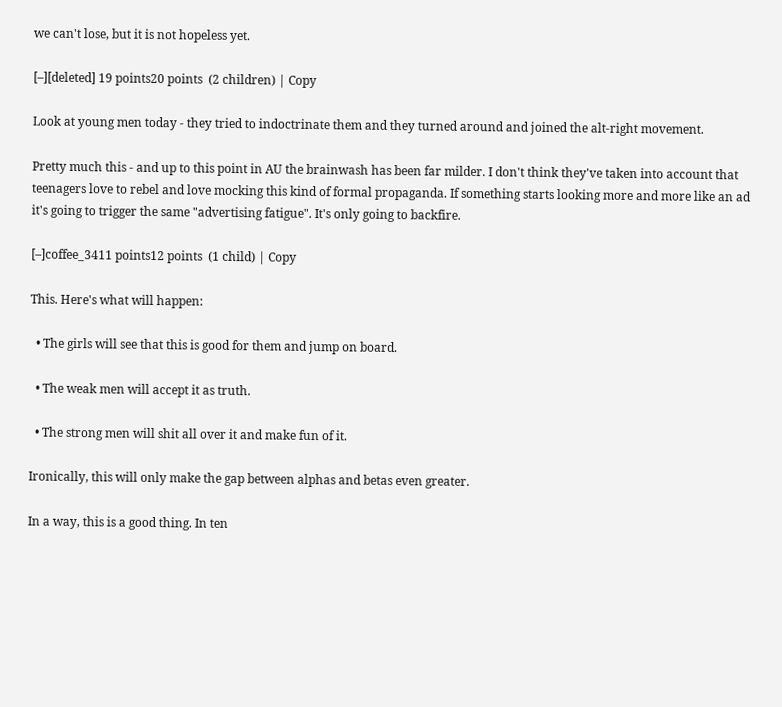we can't lose, but it is not hopeless yet.

[–][deleted] 19 points20 points  (2 children) | Copy

Look at young men today - they tried to indoctrinate them and they turned around and joined the alt-right movement.

Pretty much this - and up to this point in AU the brainwash has been far milder. I don't think they've taken into account that teenagers love to rebel and love mocking this kind of formal propaganda. If something starts looking more and more like an ad it's going to trigger the same "advertising fatigue". It's only going to backfire.

[–]coffee_3411 points12 points  (1 child) | Copy

This. Here's what will happen:

  • The girls will see that this is good for them and jump on board.

  • The weak men will accept it as truth.

  • The strong men will shit all over it and make fun of it.

Ironically, this will only make the gap between alphas and betas even greater.

In a way, this is a good thing. In ten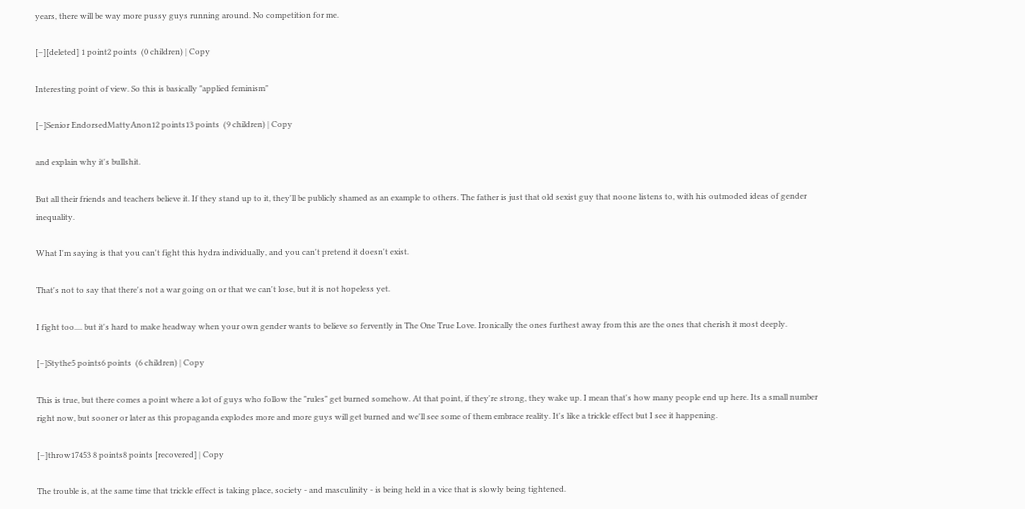years, there will be way more pussy guys running around. No competition for me.

[–][deleted] 1 point2 points  (0 children) | Copy

Interesting point of view. So this is basically "applied feminism"

[–]Senior EndorsedMattyAnon12 points13 points  (9 children) | Copy

and explain why it's bullshit.

But all their friends and teachers believe it. If they stand up to it, they'll be publicly shamed as an example to others. The father is just that old sexist guy that noone listens to, with his outmoded ideas of gender inequality.

What I'm saying is that you can't fight this hydra individually, and you can't pretend it doesn't exist.

That's not to say that there's not a war going on or that we can't lose, but it is not hopeless yet.

I fight too.... but it's hard to make headway when your own gender wants to believe so fervently in The One True Love. Ironically the ones furthest away from this are the ones that cherish it most deeply.

[–]Stythe5 points6 points  (6 children) | Copy

This is true, but there comes a point where a lot of guys who follow the "rules" get burned somehow. At that point, if they're strong, they wake up. I mean that's how many people end up here. Its a small number right now, but sooner or later as this propaganda explodes more and more guys will get burned and we'll see some of them embrace reality. It's like a trickle effect but I see it happening.

[–]throw17453 8 points8 points [recovered] | Copy

The trouble is, at the same time that trickle effect is taking place, society - and masculinity - is being held in a vice that is slowly being tightened.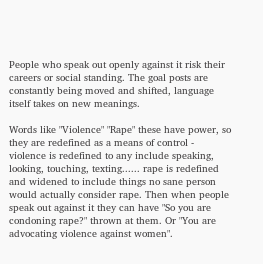People who speak out openly against it risk their careers or social standing. The goal posts are constantly being moved and shifted, language itself takes on new meanings.

Words like "Violence" "Rape" these have power, so they are redefined as a means of control - violence is redefined to any include speaking, looking, touching, texting...... rape is redefined and widened to include things no sane person would actually consider rape. Then when people speak out against it they can have "So you are condoning rape?" thrown at them. Or "You are advocating violence against women".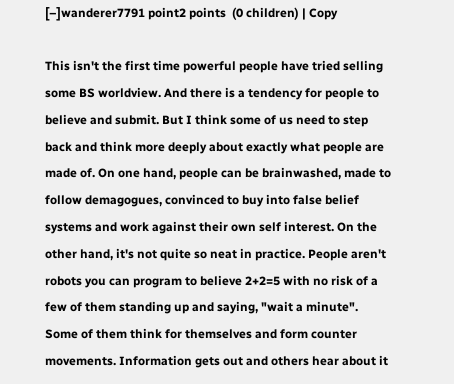[–]wanderer7791 point2 points  (0 children) | Copy

This isn't the first time powerful people have tried selling some BS worldview. And there is a tendency for people to believe and submit. But I think some of us need to step back and think more deeply about exactly what people are made of. On one hand, people can be brainwashed, made to follow demagogues, convinced to buy into false belief systems and work against their own self interest. On the other hand, it's not quite so neat in practice. People aren't robots you can program to believe 2+2=5 with no risk of a few of them standing up and saying, "wait a minute". Some of them think for themselves and form counter movements. Information gets out and others hear about it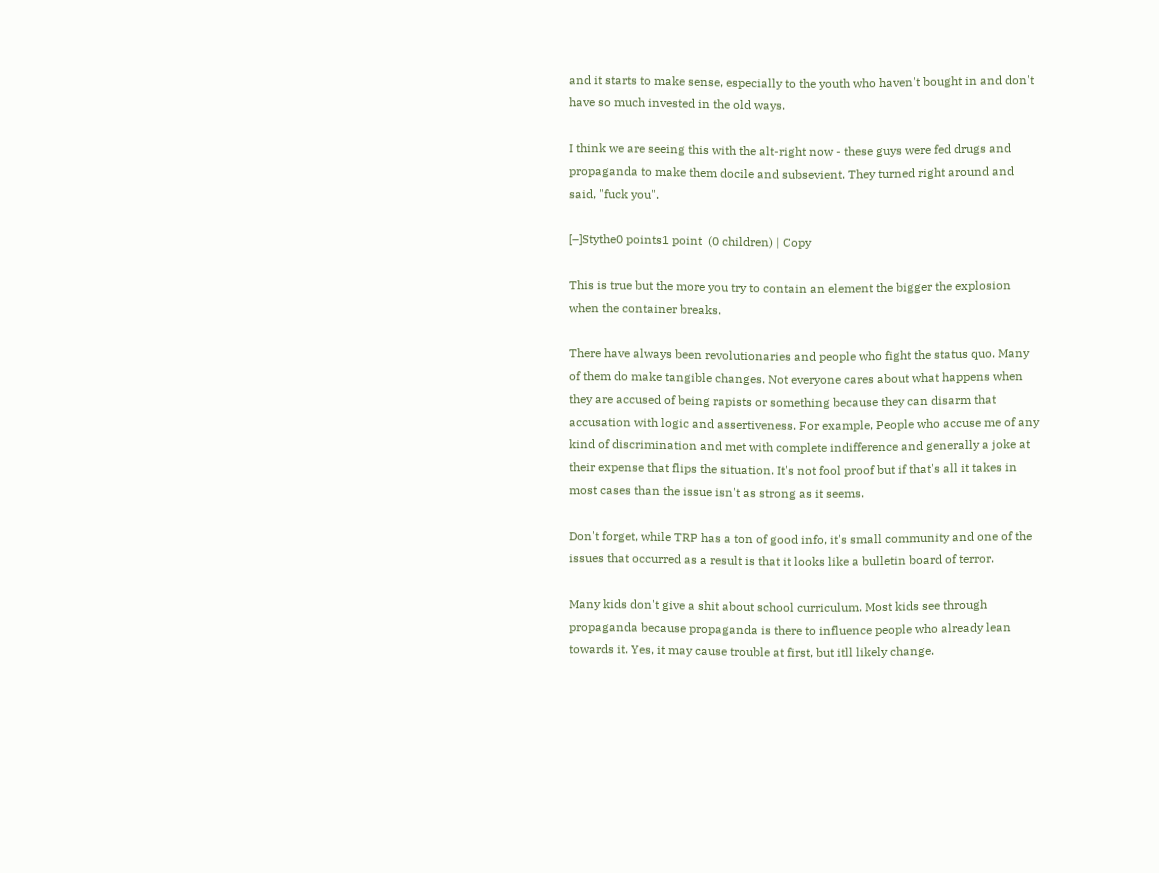and it starts to make sense, especially to the youth who haven't bought in and don't have so much invested in the old ways.

I think we are seeing this with the alt-right now - these guys were fed drugs and propaganda to make them docile and subsevient. They turned right around and said, "fuck you".

[–]Stythe0 points1 point  (0 children) | Copy

This is true but the more you try to contain an element the bigger the explosion when the container breaks.

There have always been revolutionaries and people who fight the status quo. Many of them do make tangible changes. Not everyone cares about what happens when they are accused of being rapists or something because they can disarm that accusation with logic and assertiveness. For example, People who accuse me of any kind of discrimination and met with complete indifference and generally a joke at their expense that flips the situation. It's not fool proof but if that's all it takes in most cases than the issue isn't as strong as it seems.

Don't forget, while TRP has a ton of good info, it's small community and one of the issues that occurred as a result is that it looks like a bulletin board of terror.

Many kids don't give a shit about school curriculum. Most kids see through propaganda because propaganda is there to influence people who already lean towards it. Yes, it may cause trouble at first, but itll likely change.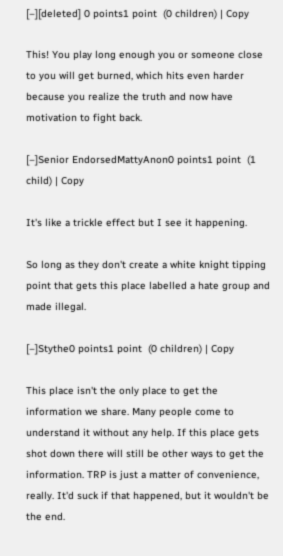[–][deleted] 0 points1 point  (0 children) | Copy

This! You play long enough you or someone close to you will get burned, which hits even harder because you realize the truth and now have motivation to fight back.

[–]Senior EndorsedMattyAnon0 points1 point  (1 child) | Copy

It's like a trickle effect but I see it happening.

So long as they don't create a white knight tipping point that gets this place labelled a hate group and made illegal.

[–]Stythe0 points1 point  (0 children) | Copy

This place isn't the only place to get the information we share. Many people come to understand it without any help. If this place gets shot down there will still be other ways to get the information. TRP is just a matter of convenience, really. It'd suck if that happened, but it wouldn't be the end.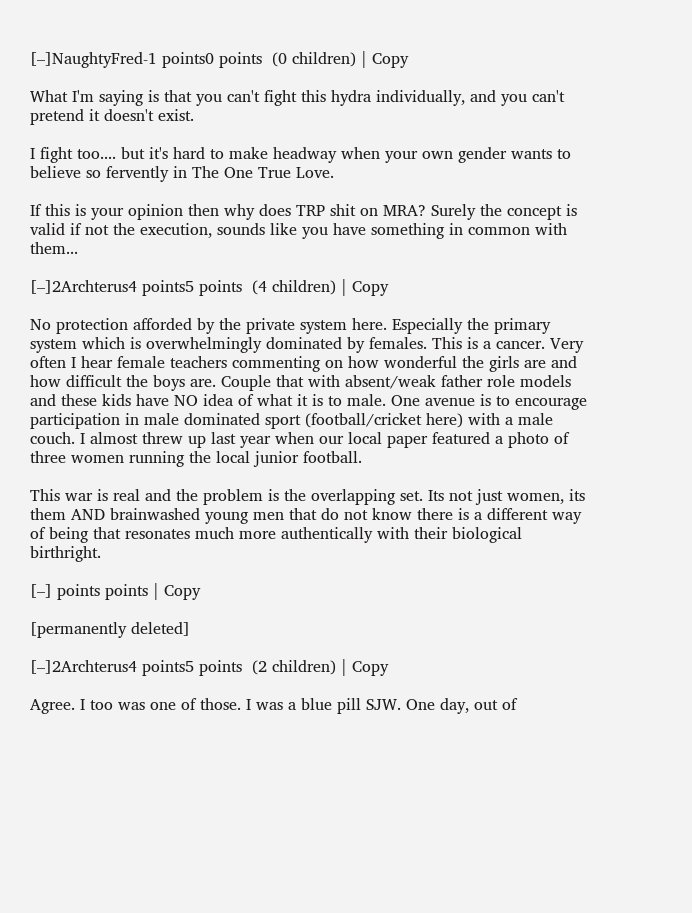[–]NaughtyFred-1 points0 points  (0 children) | Copy

What I'm saying is that you can't fight this hydra individually, and you can't pretend it doesn't exist.

I fight too.... but it's hard to make headway when your own gender wants to believe so fervently in The One True Love.

If this is your opinion then why does TRP shit on MRA? Surely the concept is valid if not the execution, sounds like you have something in common with them...

[–]2Archterus4 points5 points  (4 children) | Copy

No protection afforded by the private system here. Especially the primary system which is overwhelmingly dominated by females. This is a cancer. Very often I hear female teachers commenting on how wonderful the girls are and how difficult the boys are. Couple that with absent/weak father role models and these kids have NO idea of what it is to male. One avenue is to encourage participation in male dominated sport (football/cricket here) with a male couch. I almost threw up last year when our local paper featured a photo of three women running the local junior football.

This war is real and the problem is the overlapping set. Its not just women, its them AND brainwashed young men that do not know there is a different way of being that resonates much more authentically with their biological birthright.

[–] points points | Copy

[permanently deleted]

[–]2Archterus4 points5 points  (2 children) | Copy

Agree. I too was one of those. I was a blue pill SJW. One day, out of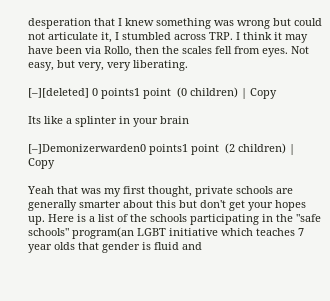desperation that I knew something was wrong but could not articulate it, I stumbled across TRP. I think it may have been via Rollo, then the scales fell from eyes. Not easy, but very, very liberating.

[–][deleted] 0 points1 point  (0 children) | Copy

Its like a splinter in your brain

[–]Demonizerwarden0 points1 point  (2 children) | Copy

Yeah that was my first thought, private schools are generally smarter about this but don't get your hopes up. Here is a list of the schools participating in the "safe schools" program(an LGBT initiative which teaches 7 year olds that gender is fluid and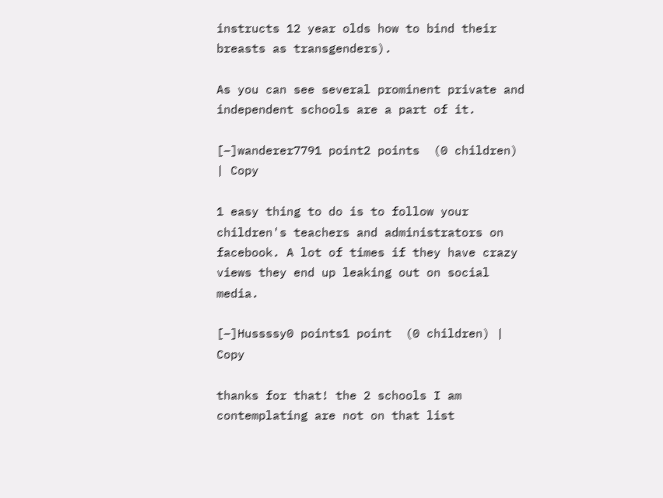instructs 12 year olds how to bind their breasts as transgenders).

As you can see several prominent private and independent schools are a part of it.

[–]wanderer7791 point2 points  (0 children) | Copy

1 easy thing to do is to follow your children's teachers and administrators on facebook. A lot of times if they have crazy views they end up leaking out on social media.

[–]Hussssy0 points1 point  (0 children) | Copy

thanks for that! the 2 schools I am contemplating are not on that list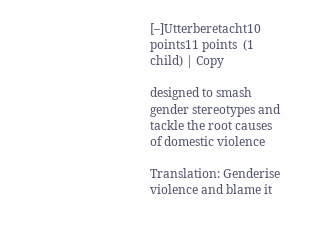[–]Utterberetacht10 points11 points  (1 child) | Copy

designed to smash gender stereotypes and tackle the root causes of domestic violence

Translation: Genderise violence and blame it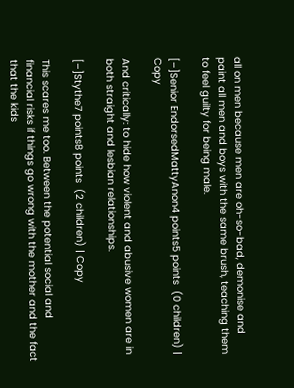all on men because men are oh-so-bad, demonise and paint all men and boys with the same brush, teaching them to feel guilty for being male.

[–]Senior EndorsedMattyAnon4 points5 points  (0 children) | Copy

And critically: to hide how violent and abusive women are in both straight and lesbian relationships.

[–]Stythe7 points8 points  (2 children) | Copy

This scares me too. Between the potential social and financial risks if things go wrong with the mother and the fact that the kids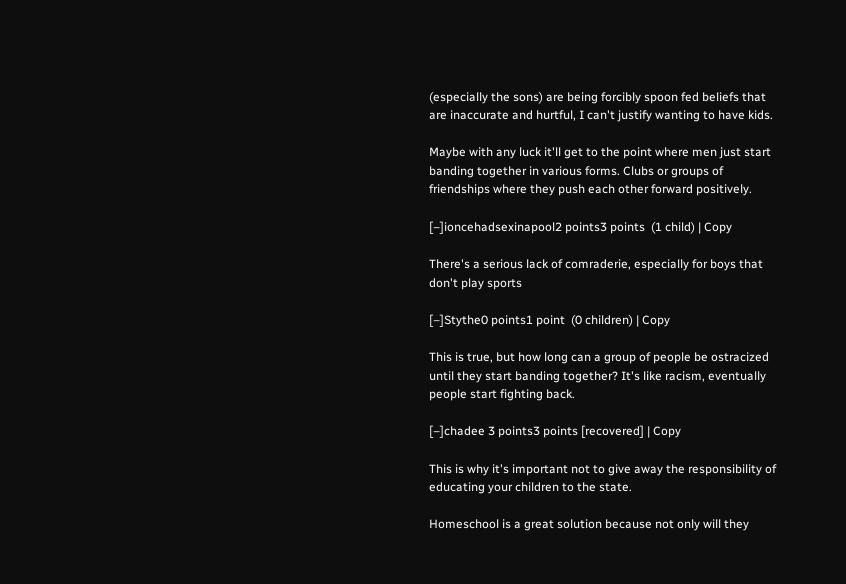(especially the sons) are being forcibly spoon fed beliefs that are inaccurate and hurtful, I can't justify wanting to have kids.

Maybe with any luck it'll get to the point where men just start banding together in various forms. Clubs or groups of friendships where they push each other forward positively.

[–]ioncehadsexinapool2 points3 points  (1 child) | Copy

There's a serious lack of comraderie, especially for boys that don't play sports

[–]Stythe0 points1 point  (0 children) | Copy

This is true, but how long can a group of people be ostracized until they start banding together? It's like racism, eventually people start fighting back.

[–]chadee 3 points3 points [recovered] | Copy

This is why it's important not to give away the responsibility of educating your children to the state.

Homeschool is a great solution because not only will they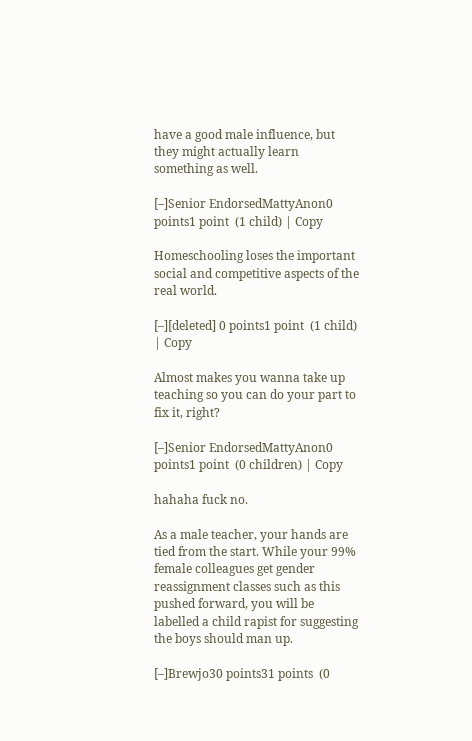have a good male influence, but they might actually learn something as well.

[–]Senior EndorsedMattyAnon0 points1 point  (1 child) | Copy

Homeschooling loses the important social and competitive aspects of the real world.

[–][deleted] 0 points1 point  (1 child) | Copy

Almost makes you wanna take up teaching so you can do your part to fix it, right?

[–]Senior EndorsedMattyAnon0 points1 point  (0 children) | Copy

hahaha fuck no.

As a male teacher, your hands are tied from the start. While your 99% female colleagues get gender reassignment classes such as this pushed forward, you will be labelled a child rapist for suggesting the boys should man up.

[–]Brewjo30 points31 points  (0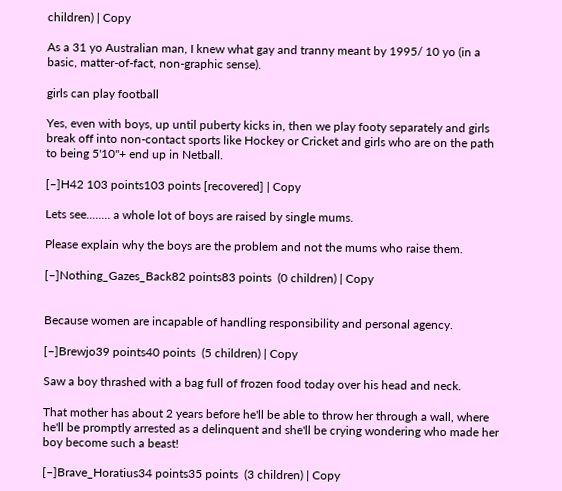children) | Copy

As a 31 yo Australian man, I knew what gay and tranny meant by 1995/ 10 yo (in a basic, matter-of-fact, non-graphic sense).

girls can play football

Yes, even with boys, up until puberty kicks in, then we play footy separately and girls break off into non-contact sports like Hockey or Cricket and girls who are on the path to being 5'10"+ end up in Netball.

[–]H42 103 points103 points [recovered] | Copy

Lets see........ a whole lot of boys are raised by single mums.

Please explain why the boys are the problem and not the mums who raise them.

[–]Nothing_Gazes_Back82 points83 points  (0 children) | Copy


Because women are incapable of handling responsibility and personal agency.

[–]Brewjo39 points40 points  (5 children) | Copy

Saw a boy thrashed with a bag full of frozen food today over his head and neck.

That mother has about 2 years before he'll be able to throw her through a wall, where he'll be promptly arrested as a delinquent and she'll be crying wondering who made her boy become such a beast!

[–]Brave_Horatius34 points35 points  (3 children) | Copy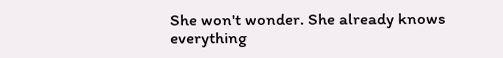She won't wonder. She already knows everything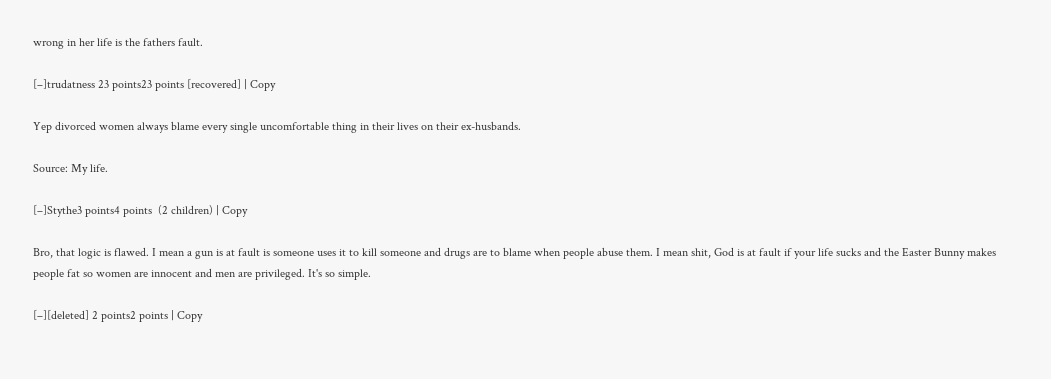wrong in her life is the fathers fault.

[–]trudatness 23 points23 points [recovered] | Copy

Yep divorced women always blame every single uncomfortable thing in their lives on their ex-husbands.

Source: My life.

[–]Stythe3 points4 points  (2 children) | Copy

Bro, that logic is flawed. I mean a gun is at fault is someone uses it to kill someone and drugs are to blame when people abuse them. I mean shit, God is at fault if your life sucks and the Easter Bunny makes people fat so women are innocent and men are privileged. It's so simple.

[–][deleted] 2 points2 points | Copy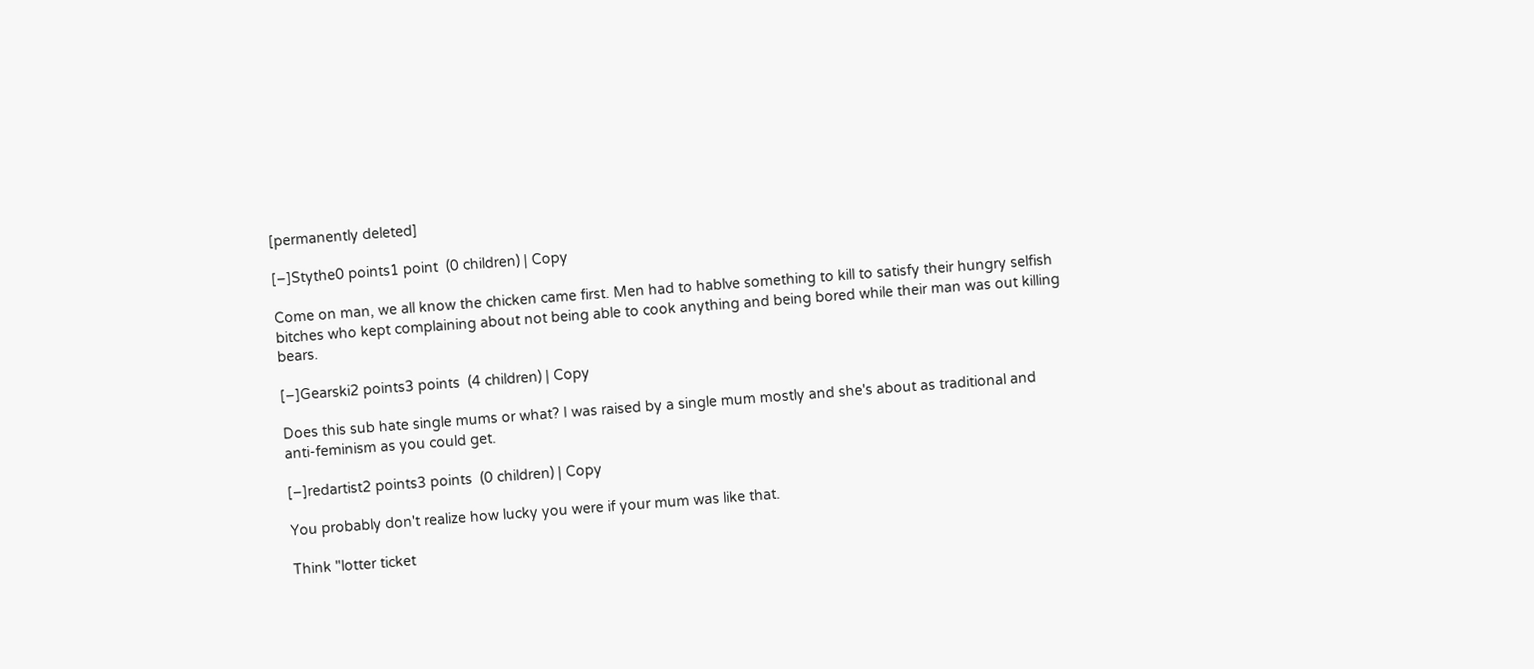[permanently deleted]

[–]Stythe0 points1 point  (0 children) | Copy

Come on man, we all know the chicken came first. Men had to hablve something to kill to satisfy their hungry selfish bitches who kept complaining about not being able to cook anything and being bored while their man was out killing bears.

[–]Gearski2 points3 points  (4 children) | Copy

Does this sub hate single mums or what? I was raised by a single mum mostly and she's about as traditional and anti-feminism as you could get.

[–]redartist2 points3 points  (0 children) | Copy

You probably don't realize how lucky you were if your mum was like that.

Think "lotter ticket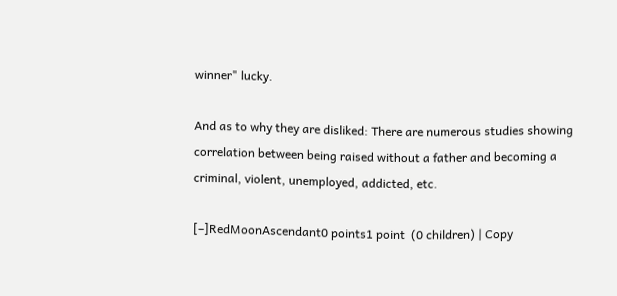winner" lucky.

And as to why they are disliked: There are numerous studies showing correlation between being raised without a father and becoming a criminal, violent, unemployed, addicted, etc.

[–]RedMoonAscendant0 points1 point  (0 children) | Copy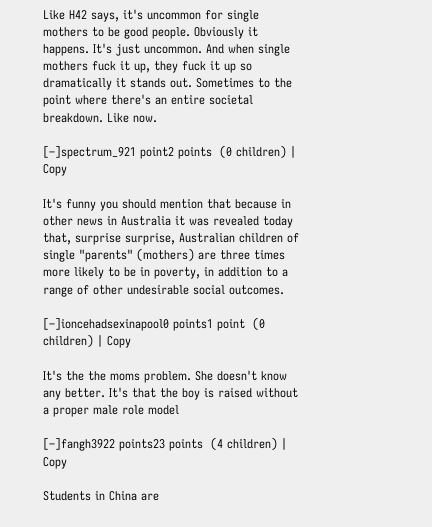Like H42 says, it's uncommon for single mothers to be good people. Obviously it happens. It's just uncommon. And when single mothers fuck it up, they fuck it up so dramatically it stands out. Sometimes to the point where there's an entire societal breakdown. Like now.

[–]spectrum_921 point2 points  (0 children) | Copy

It's funny you should mention that because in other news in Australia it was revealed today that, surprise surprise, Australian children of single "parents" (mothers) are three times more likely to be in poverty, in addition to a range of other undesirable social outcomes.

[–]ioncehadsexinapool0 points1 point  (0 children) | Copy

It's the the moms problem. She doesn't know any better. It's that the boy is raised without a proper male role model

[–]fangh3922 points23 points  (4 children) | Copy

Students in China are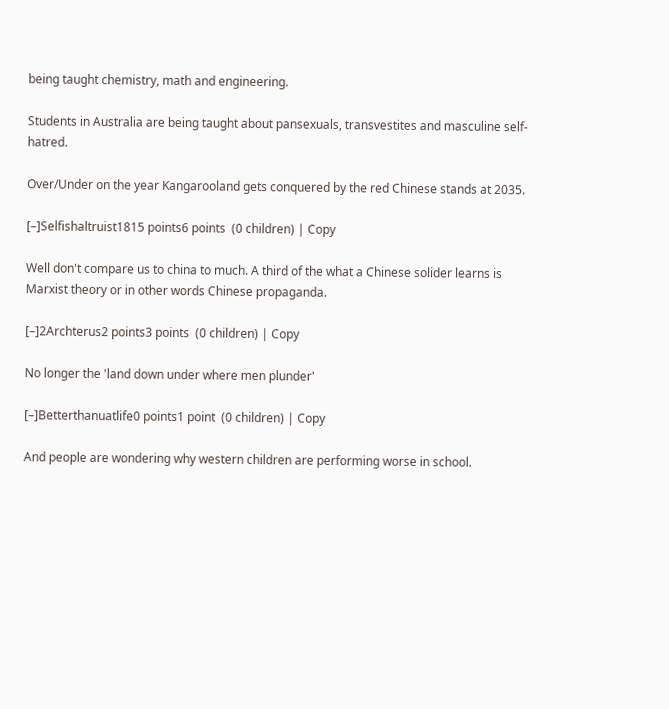being taught chemistry, math and engineering.

Students in Australia are being taught about pansexuals, transvestites and masculine self-hatred.

Over/Under on the year Kangarooland gets conquered by the red Chinese stands at 2035.

[–]Selfishaltruist1815 points6 points  (0 children) | Copy

Well don't compare us to china to much. A third of the what a Chinese solider learns is Marxist theory or in other words Chinese propaganda.

[–]2Archterus2 points3 points  (0 children) | Copy

No longer the 'land down under where men plunder'

[–]Betterthanuatlife0 points1 point  (0 children) | Copy

And people are wondering why western children are performing worse in school.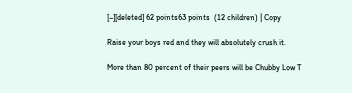[–][deleted] 62 points63 points  (12 children) | Copy

Raise your boys red and they will absolutely crush it.

More than 80 percent of their peers will be Chubby Low T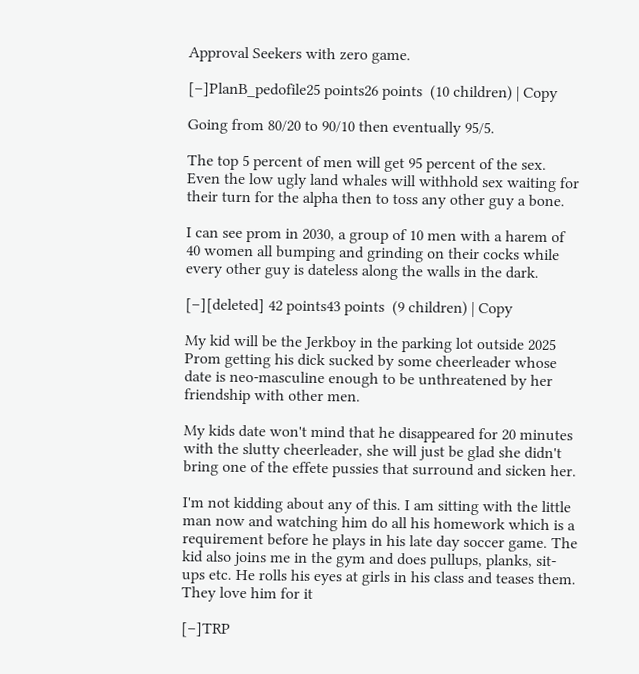Approval Seekers with zero game.

[–]PlanB_pedofile25 points26 points  (10 children) | Copy

Going from 80/20 to 90/10 then eventually 95/5.

The top 5 percent of men will get 95 percent of the sex. Even the low ugly land whales will withhold sex waiting for their turn for the alpha then to toss any other guy a bone.

I can see prom in 2030, a group of 10 men with a harem of 40 women all bumping and grinding on their cocks while every other guy is dateless along the walls in the dark.

[–][deleted] 42 points43 points  (9 children) | Copy

My kid will be the Jerkboy in the parking lot outside 2025 Prom getting his dick sucked by some cheerleader whose date is neo-masculine enough to be unthreatened by her friendship with other men.

My kids date won't mind that he disappeared for 20 minutes with the slutty cheerleader, she will just be glad she didn't bring one of the effete pussies that surround and sicken her.

I'm not kidding about any of this. I am sitting with the little man now and watching him do all his homework which is a requirement before he plays in his late day soccer game. The kid also joins me in the gym and does pullups, planks, sit-ups etc. He rolls his eyes at girls in his class and teases them. They love him for it

[–]TRP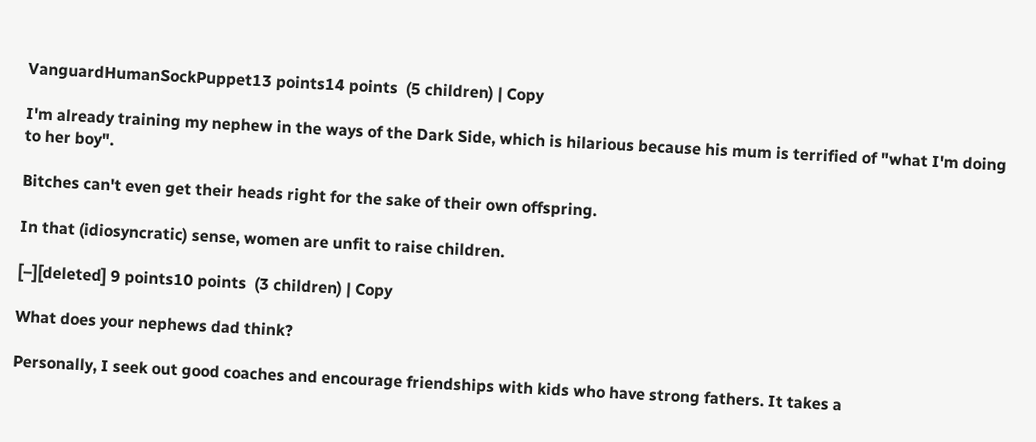VanguardHumanSockPuppet13 points14 points  (5 children) | Copy

I'm already training my nephew in the ways of the Dark Side, which is hilarious because his mum is terrified of "what I'm doing to her boy".

Bitches can't even get their heads right for the sake of their own offspring.

In that (idiosyncratic) sense, women are unfit to raise children.

[–][deleted] 9 points10 points  (3 children) | Copy

What does your nephews dad think?

Personally, I seek out good coaches and encourage friendships with kids who have strong fathers. It takes a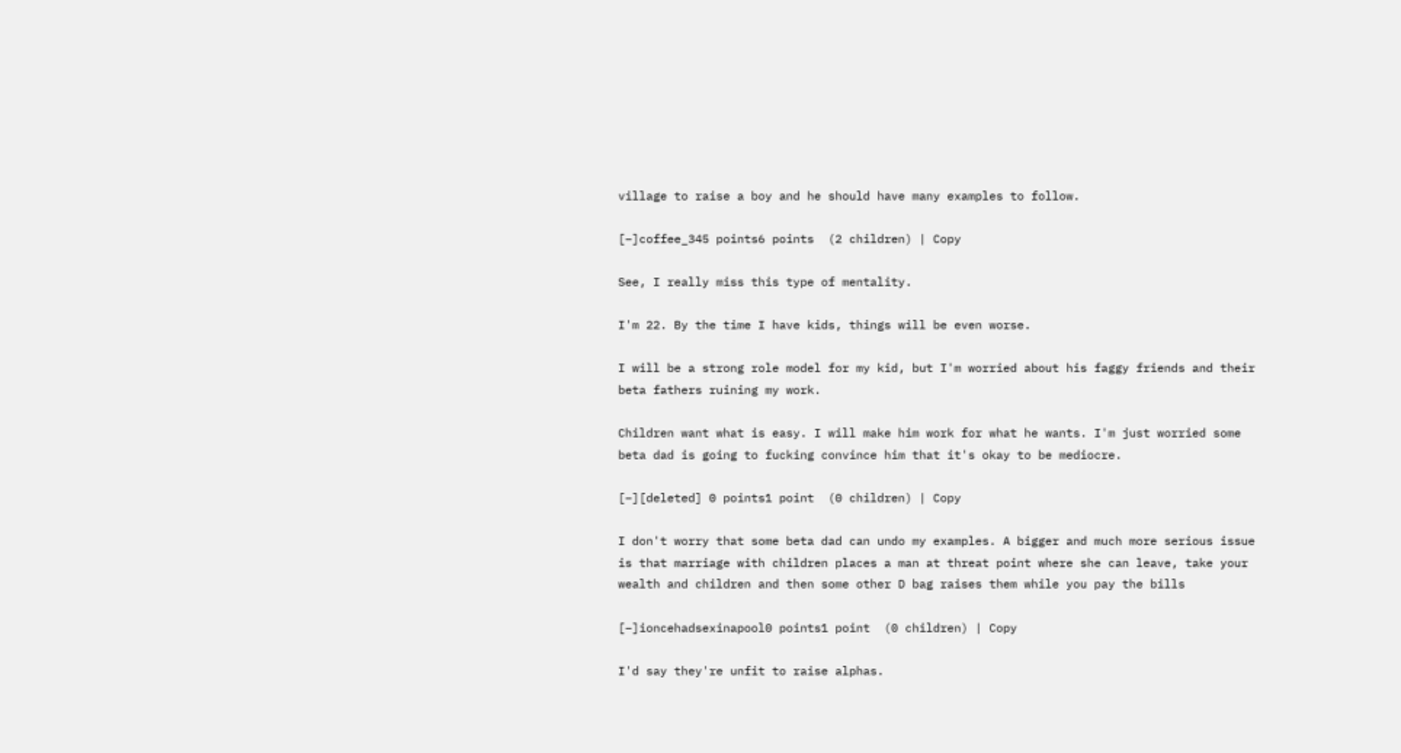village to raise a boy and he should have many examples to follow.

[–]coffee_345 points6 points  (2 children) | Copy

See, I really miss this type of mentality.

I'm 22. By the time I have kids, things will be even worse.

I will be a strong role model for my kid, but I'm worried about his faggy friends and their beta fathers ruining my work.

Children want what is easy. I will make him work for what he wants. I'm just worried some beta dad is going to fucking convince him that it's okay to be mediocre.

[–][deleted] 0 points1 point  (0 children) | Copy

I don't worry that some beta dad can undo my examples. A bigger and much more serious issue is that marriage with children places a man at threat point where she can leave, take your wealth and children and then some other D bag raises them while you pay the bills

[–]ioncehadsexinapool0 points1 point  (0 children) | Copy

I'd say they're unfit to raise alphas.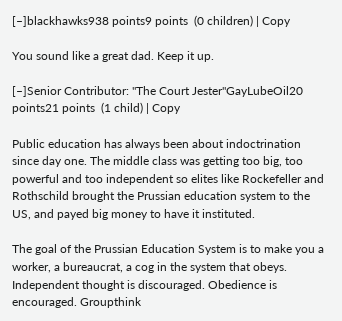[–]blackhawks938 points9 points  (0 children) | Copy

You sound like a great dad. Keep it up.

[–]Senior Contributor: "The Court Jester"GayLubeOil20 points21 points  (1 child) | Copy

Public education has always been about indoctrination since day one. The middle class was getting too big, too powerful and too independent so elites like Rockefeller and Rothschild brought the Prussian education system to the US, and payed big money to have it instituted.

The goal of the Prussian Education System is to make you a worker, a bureaucrat, a cog in the system that obeys. Independent thought is discouraged. Obedience is encouraged. Groupthink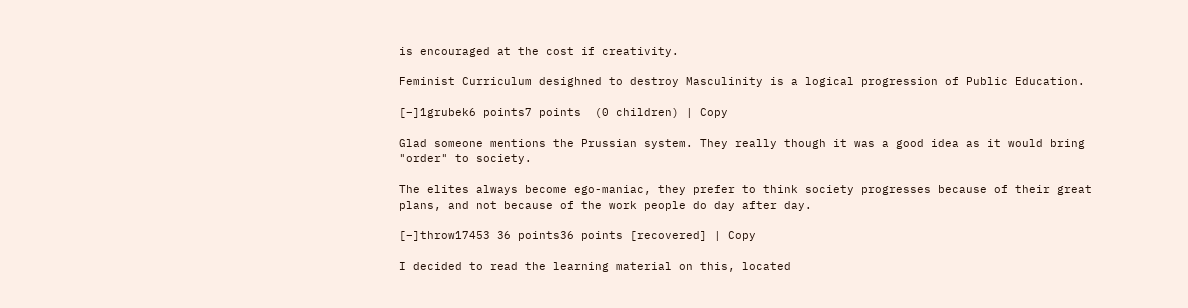is encouraged at the cost if creativity.

Feminist Curriculum desighned to destroy Masculinity is a logical progression of Public Education.

[–]1grubek6 points7 points  (0 children) | Copy

Glad someone mentions the Prussian system. They really though it was a good idea as it would bring "order" to society.

The elites always become ego-maniac, they prefer to think society progresses because of their great plans, and not because of the work people do day after day.

[–]throw17453 36 points36 points [recovered] | Copy

I decided to read the learning material on this, located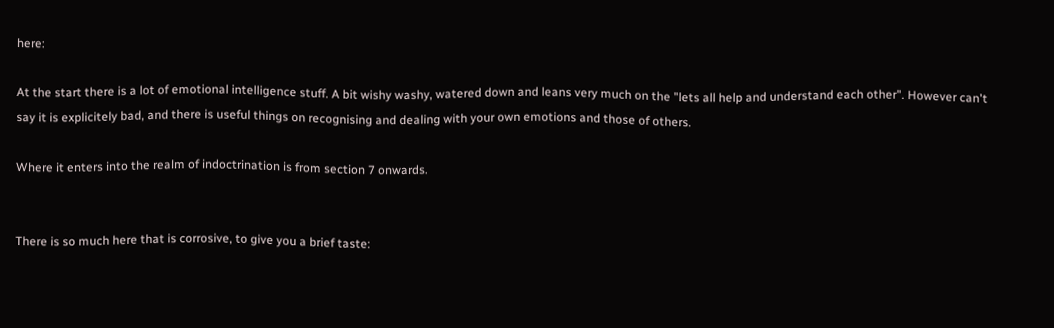here:

At the start there is a lot of emotional intelligence stuff. A bit wishy washy, watered down and leans very much on the "lets all help and understand each other". However can't say it is explicitely bad, and there is useful things on recognising and dealing with your own emotions and those of others.

Where it enters into the realm of indoctrination is from section 7 onwards.


There is so much here that is corrosive, to give you a brief taste: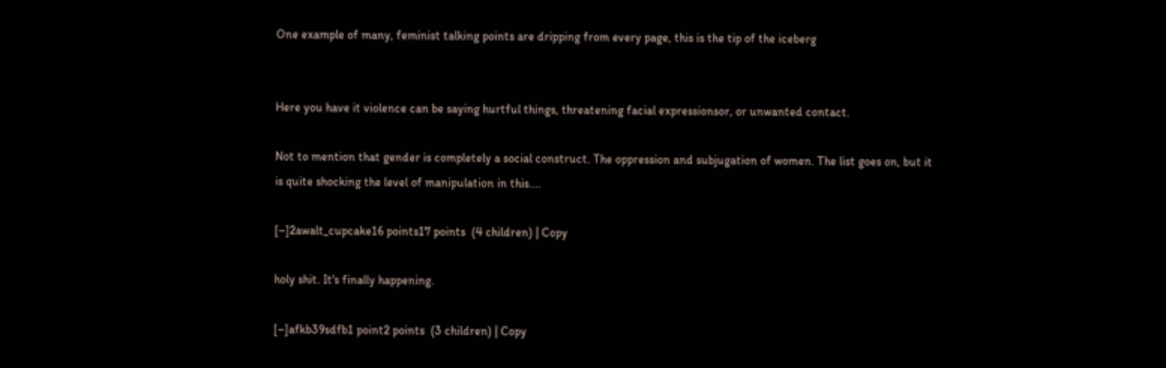One example of many, feminist talking points are dripping from every page, this is the tip of the iceberg


Here you have it violence can be saying hurtful things, threatening facial expressionsor, or unwanted contact.

Not to mention that gender is completely a social construct. The oppression and subjugation of women. The list goes on, but it is quite shocking the level of manipulation in this....

[–]2awalt_cupcake16 points17 points  (4 children) | Copy

holy shit. It's finally happening.

[–]afkb39sdfb1 point2 points  (3 children) | Copy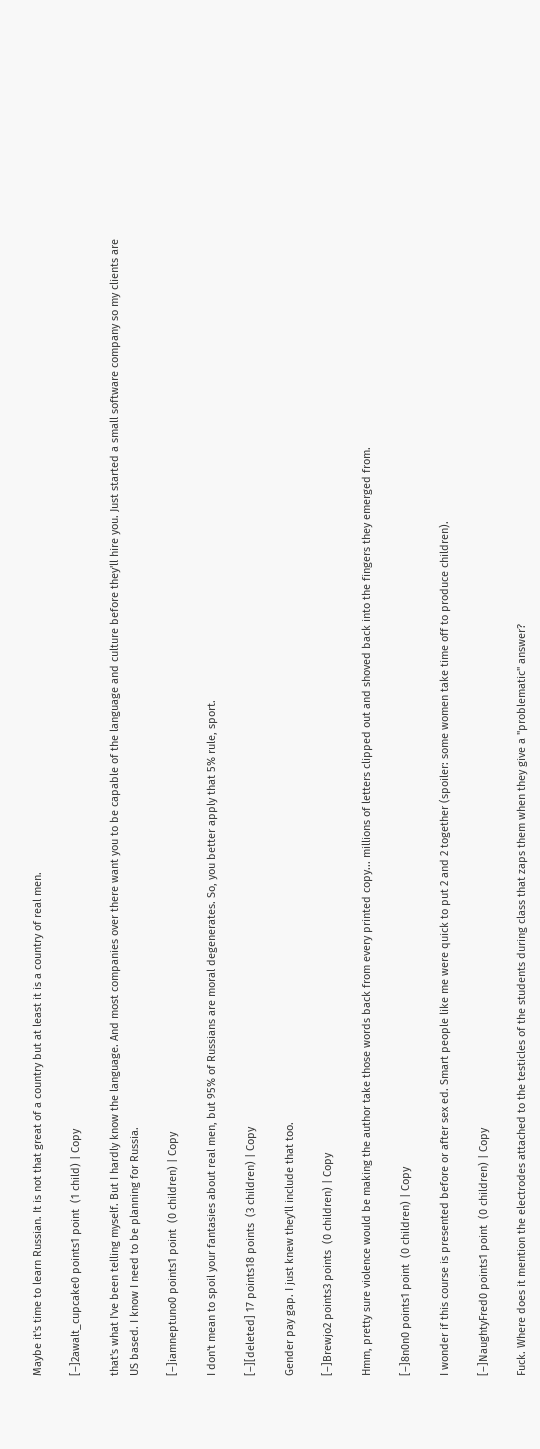Maybe it's time to learn Russian. It is not that great of a country but at least it is a country of real men.

[–]2awalt_cupcake0 points1 point  (1 child) | Copy

that's what I've been telling myself. But I hardly know the language. And most companies over there want you to be capable of the language and culture before they'll hire you. Just started a small software company so my clients are US based. I know I need to be planning for Russia.

[–]iamneptuno0 points1 point  (0 children) | Copy

I don't mean to spoil your fantasies about real men, but 95% of Russians are moral degenerates. So, you better apply that 5% rule, sport.

[–][deleted] 17 points18 points  (3 children) | Copy

Gender pay gap. I just knew they'll include that too.

[–]Brewjo2 points3 points  (0 children) | Copy

Hmm, pretty sure violence would be making the author take those words back from every printed copy... millions of letters clipped out and shoved back into the fingers they emerged from.

[–]8n0n0 points1 point  (0 children) | Copy

I wonder if this course is presented before or after sex ed. Smart people like me were quick to put 2 and 2 together (spoiler: some women take time off to produce children).

[–]NaughtyFred0 points1 point  (0 children) | Copy

Fuck. Where does it mention the electrodes attached to the testicles of the students during class that zaps them when they give a "problematic" answer?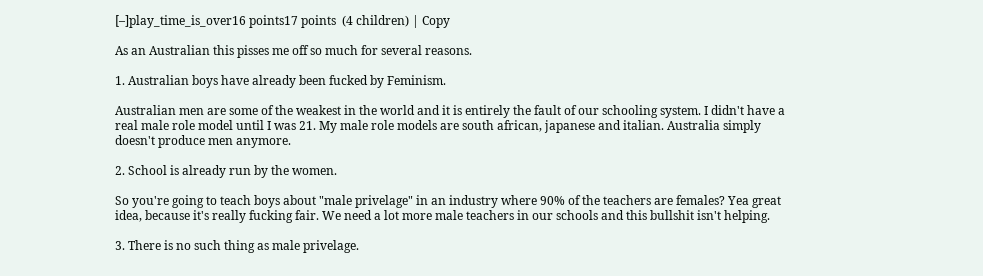[–]play_time_is_over16 points17 points  (4 children) | Copy

As an Australian this pisses me off so much for several reasons.

1. Australian boys have already been fucked by Feminism.

Australian men are some of the weakest in the world and it is entirely the fault of our schooling system. I didn't have a real male role model until I was 21. My male role models are south african, japanese and italian. Australia simply doesn't produce men anymore.

2. School is already run by the women.

So you're going to teach boys about "male privelage" in an industry where 90% of the teachers are females? Yea great idea, because it's really fucking fair. We need a lot more male teachers in our schools and this bullshit isn't helping.

3. There is no such thing as male privelage.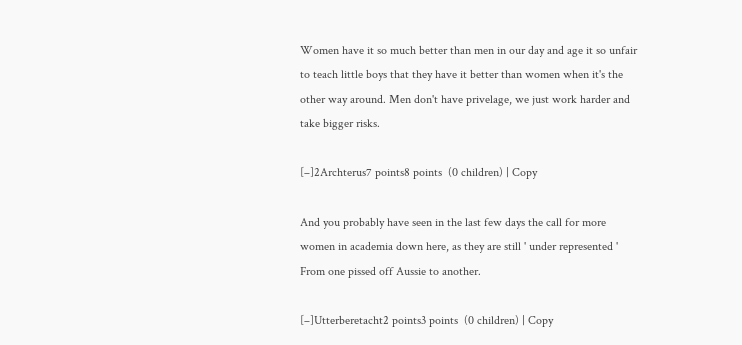Women have it so much better than men in our day and age it so unfair to teach little boys that they have it better than women when it's the other way around. Men don't have privelage, we just work harder and take bigger risks.

[–]2Archterus7 points8 points  (0 children) | Copy

And you probably have seen in the last few days the call for more women in academia down here, as they are still ' under represented ' From one pissed off Aussie to another.

[–]Utterberetacht2 points3 points  (0 children) | Copy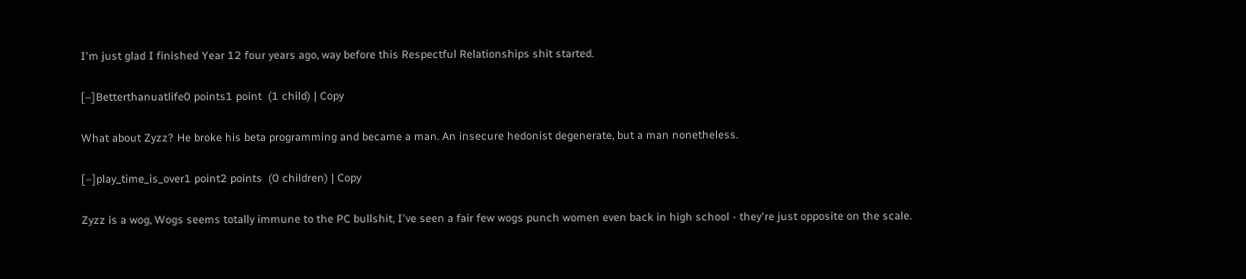I'm just glad I finished Year 12 four years ago, way before this Respectful Relationships shit started.

[–]Betterthanuatlife0 points1 point  (1 child) | Copy

What about Zyzz? He broke his beta programming and became a man. An insecure hedonist degenerate, but a man nonetheless.

[–]play_time_is_over1 point2 points  (0 children) | Copy

Zyzz is a wog, Wogs seems totally immune to the PC bullshit, I've seen a fair few wogs punch women even back in high school - they're just opposite on the scale.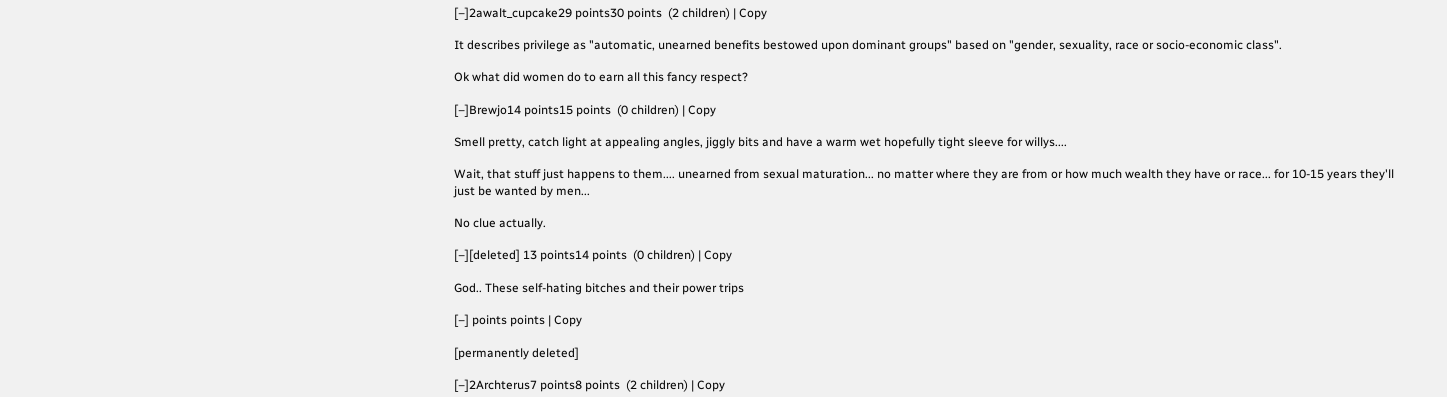[–]2awalt_cupcake29 points30 points  (2 children) | Copy

It describes privilege as "automatic, unearned benefits bestowed upon dominant groups" based on "gender, sexuality, race or socio-economic class".

Ok what did women do to earn all this fancy respect?

[–]Brewjo14 points15 points  (0 children) | Copy

Smell pretty, catch light at appealing angles, jiggly bits and have a warm wet hopefully tight sleeve for willys....

Wait, that stuff just happens to them.... unearned from sexual maturation... no matter where they are from or how much wealth they have or race... for 10-15 years they'll just be wanted by men...

No clue actually.

[–][deleted] 13 points14 points  (0 children) | Copy

God.. These self-hating bitches and their power trips

[–] points points | Copy

[permanently deleted]

[–]2Archterus7 points8 points  (2 children) | Copy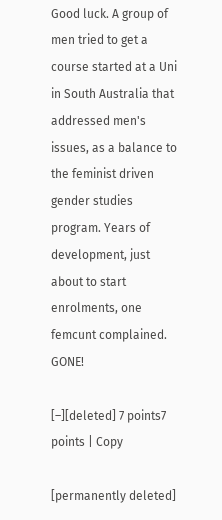Good luck. A group of men tried to get a course started at a Uni in South Australia that addressed men's issues, as a balance to the feminist driven gender studies program. Years of development, just about to start enrolments, one femcunt complained. GONE!

[–][deleted] 7 points7 points | Copy

[permanently deleted]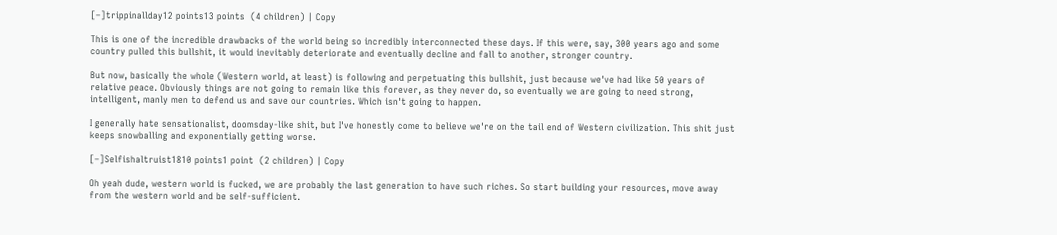[–]trippinallday12 points13 points  (4 children) | Copy

This is one of the incredible drawbacks of the world being so incredibly interconnected these days. If this were, say, 300 years ago and some country pulled this bullshit, it would inevitably deteriorate and eventually decline and fall to another, stronger country.

But now, basically the whole (Western world, at least) is following and perpetuating this bullshit, just because we've had like 50 years of relative peace. Obviously things are not going to remain like this forever, as they never do, so eventually we are going to need strong, intelligent, manly men to defend us and save our countries. Which isn't going to happen.

I generally hate sensationalist, doomsday-like shit, but I've honestly come to believe we're on the tail end of Western civilization. This shit just keeps snowballing and exponentially getting worse.

[–]Selfishaltruist1810 points1 point  (2 children) | Copy

Oh yeah dude, western world is fucked, we are probably the last generation to have such riches. So start building your resources, move away from the western world and be self-sufficient.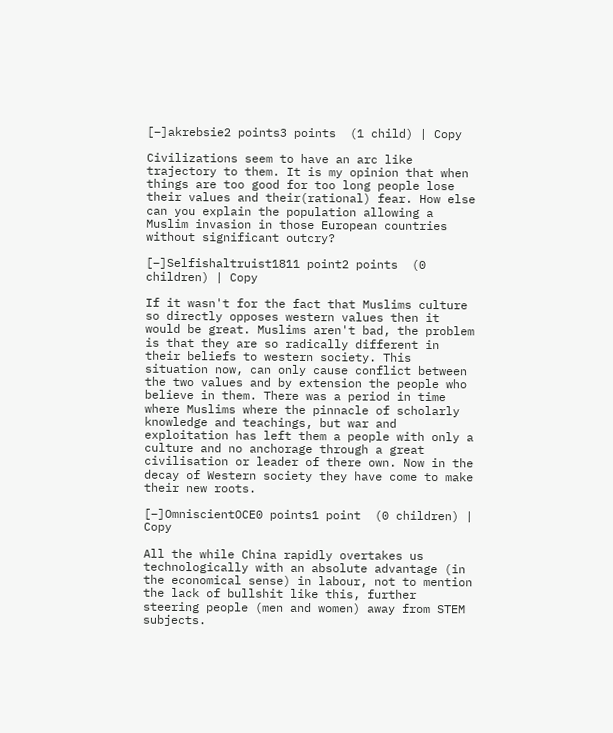[–]akrebsie2 points3 points  (1 child) | Copy

Civilizations seem to have an arc like trajectory to them. It is my opinion that when things are too good for too long people lose their values and their(rational) fear. How else can you explain the population allowing a Muslim invasion in those European countries without significant outcry?

[–]Selfishaltruist1811 point2 points  (0 children) | Copy

If it wasn't for the fact that Muslims culture so directly opposes western values then it would be great. Muslims aren't bad, the problem is that they are so radically different in their beliefs to western society. This situation now, can only cause conflict between the two values and by extension the people who believe in them. There was a period in time where Muslims where the pinnacle of scholarly knowledge and teachings, but war and exploitation has left them a people with only a culture and no anchorage through a great civilisation or leader of there own. Now in the decay of Western society they have come to make their new roots.

[–]OmniscientOCE0 points1 point  (0 children) | Copy

All the while China rapidly overtakes us technologically with an absolute advantage (in the economical sense) in labour, not to mention the lack of bullshit like this, further steering people (men and women) away from STEM subjects.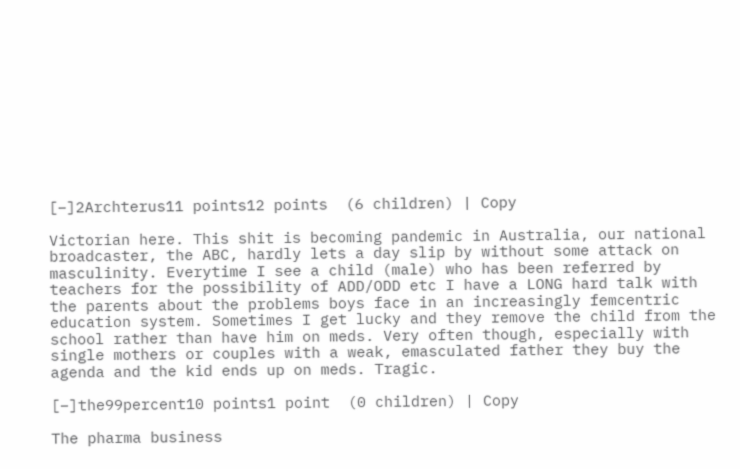[–]2Archterus11 points12 points  (6 children) | Copy

Victorian here. This shit is becoming pandemic in Australia, our national broadcaster, the ABC, hardly lets a day slip by without some attack on masculinity. Everytime I see a child (male) who has been referred by teachers for the possibility of ADD/ODD etc I have a LONG hard talk with the parents about the problems boys face in an increasingly femcentric education system. Sometimes I get lucky and they remove the child from the school rather than have him on meds. Very often though, especially with single mothers or couples with a weak, emasculated father they buy the agenda and the kid ends up on meds. Tragic.

[–]the99percent10 points1 point  (0 children) | Copy

The pharma business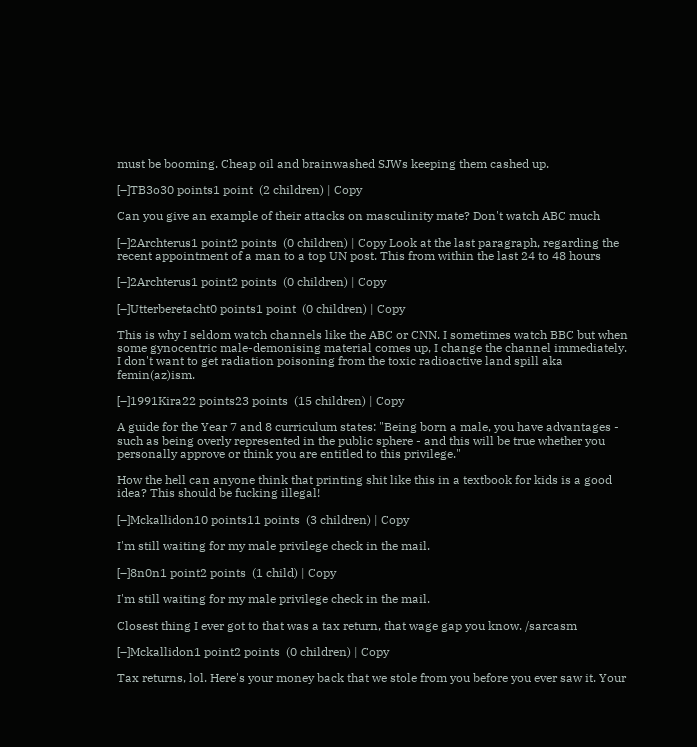must be booming. Cheap oil and brainwashed SJWs keeping them cashed up.

[–]TB3o30 points1 point  (2 children) | Copy

Can you give an example of their attacks on masculinity mate? Don't watch ABC much

[–]2Archterus1 point2 points  (0 children) | Copy Look at the last paragraph, regarding the recent appointment of a man to a top UN post. This from within the last 24 to 48 hours

[–]2Archterus1 point2 points  (0 children) | Copy

[–]Utterberetacht0 points1 point  (0 children) | Copy

This is why I seldom watch channels like the ABC or CNN. I sometimes watch BBC but when some gynocentric male-demonising material comes up, I change the channel immediately. I don't want to get radiation poisoning from the toxic radioactive land spill aka femin(az)ism.

[–]1991Kira22 points23 points  (15 children) | Copy

A guide for the Year 7 and 8 curriculum states: "Being born a male, you have advantages - such as being overly represented in the public sphere - and this will be true whether you personally approve or think you are entitled to this privilege."

How the hell can anyone think that printing shit like this in a textbook for kids is a good idea? This should be fucking illegal!

[–]Mckallidon10 points11 points  (3 children) | Copy

I'm still waiting for my male privilege check in the mail.

[–]8n0n1 point2 points  (1 child) | Copy

I'm still waiting for my male privilege check in the mail.

Closest thing I ever got to that was a tax return, that wage gap you know. /sarcasm

[–]Mckallidon1 point2 points  (0 children) | Copy

Tax returns, lol. Here's your money back that we stole from you before you ever saw it. Your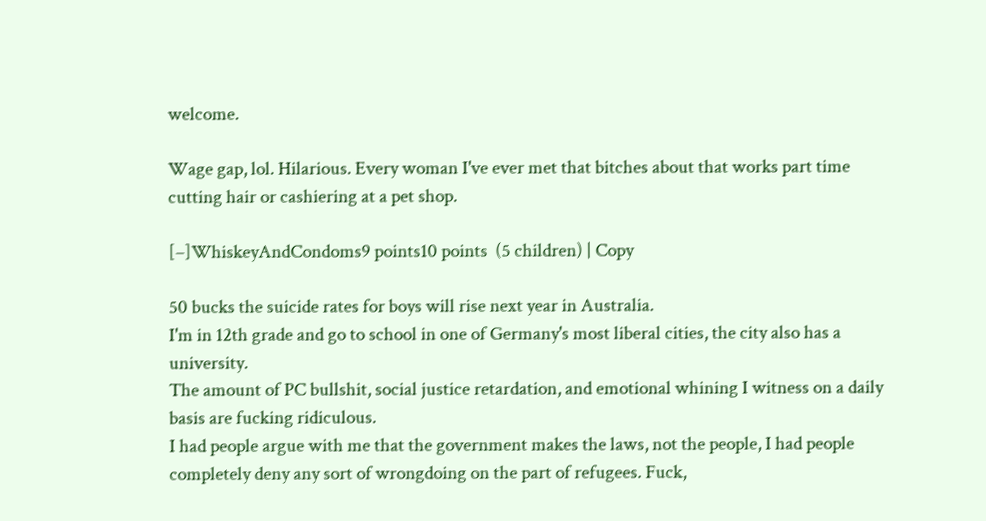welcome.

Wage gap, lol. Hilarious. Every woman I've ever met that bitches about that works part time cutting hair or cashiering at a pet shop.

[–]WhiskeyAndCondoms9 points10 points  (5 children) | Copy

50 bucks the suicide rates for boys will rise next year in Australia.
I'm in 12th grade and go to school in one of Germany's most liberal cities, the city also has a university.
The amount of PC bullshit, social justice retardation, and emotional whining I witness on a daily basis are fucking ridiculous.
I had people argue with me that the government makes the laws, not the people, I had people completely deny any sort of wrongdoing on the part of refugees. Fuck,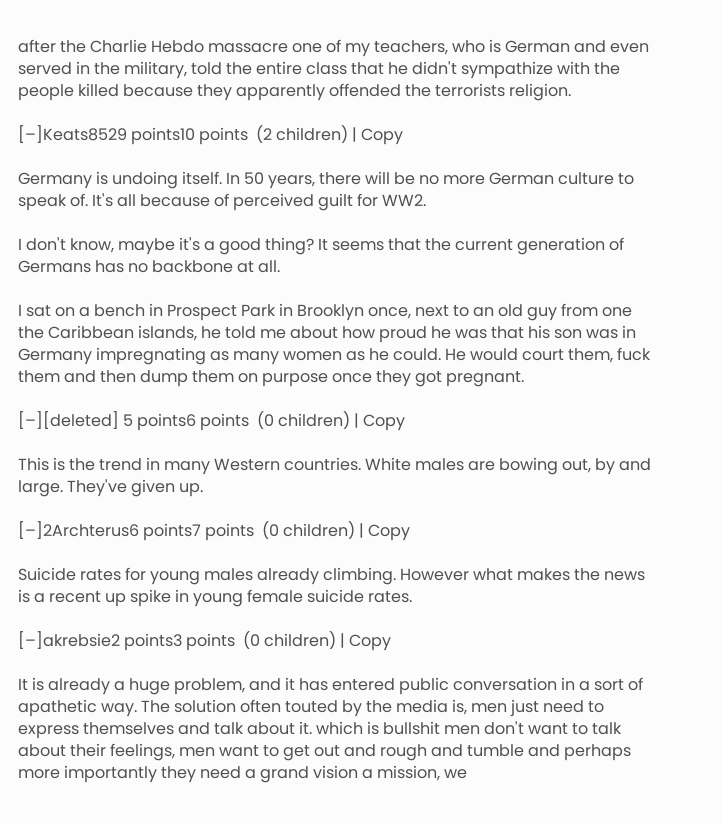after the Charlie Hebdo massacre one of my teachers, who is German and even served in the military, told the entire class that he didn't sympathize with the people killed because they apparently offended the terrorists religion.

[–]Keats8529 points10 points  (2 children) | Copy

Germany is undoing itself. In 50 years, there will be no more German culture to speak of. It's all because of perceived guilt for WW2.

I don't know, maybe it's a good thing? It seems that the current generation of Germans has no backbone at all.

I sat on a bench in Prospect Park in Brooklyn once, next to an old guy from one the Caribbean islands, he told me about how proud he was that his son was in Germany impregnating as many women as he could. He would court them, fuck them and then dump them on purpose once they got pregnant.

[–][deleted] 5 points6 points  (0 children) | Copy

This is the trend in many Western countries. White males are bowing out, by and large. They've given up.

[–]2Archterus6 points7 points  (0 children) | Copy

Suicide rates for young males already climbing. However what makes the news is a recent up spike in young female suicide rates.

[–]akrebsie2 points3 points  (0 children) | Copy

It is already a huge problem, and it has entered public conversation in a sort of apathetic way. The solution often touted by the media is, men just need to express themselves and talk about it. which is bullshit men don't want to talk about their feelings, men want to get out and rough and tumble and perhaps more importantly they need a grand vision a mission, we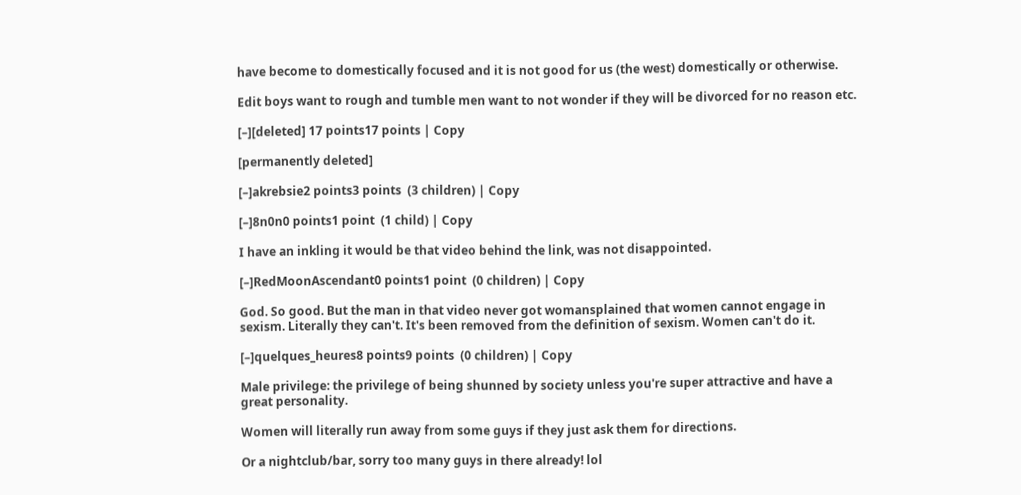have become to domestically focused and it is not good for us (the west) domestically or otherwise.

Edit boys want to rough and tumble men want to not wonder if they will be divorced for no reason etc.

[–][deleted] 17 points17 points | Copy

[permanently deleted]

[–]akrebsie2 points3 points  (3 children) | Copy

[–]8n0n0 points1 point  (1 child) | Copy

I have an inkling it would be that video behind the link, was not disappointed.

[–]RedMoonAscendant0 points1 point  (0 children) | Copy

God. So good. But the man in that video never got womansplained that women cannot engage in sexism. Literally they can't. It's been removed from the definition of sexism. Women can't do it.

[–]quelques_heures8 points9 points  (0 children) | Copy

Male privilege: the privilege of being shunned by society unless you're super attractive and have a great personality.

Women will literally run away from some guys if they just ask them for directions.

Or a nightclub/bar, sorry too many guys in there already! lol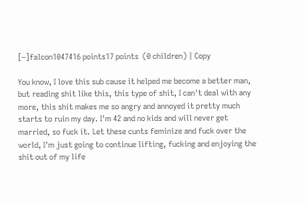[–]falcon1047416 points17 points  (0 children) | Copy

You know, I love this sub cause it helped me become a better man, but reading shit like this, this type of shit, I can't deal with any more, this shit makes me so angry and annoyed it pretty much starts to ruin my day. I'm 42 and no kids and will never get married, so fuck it. Let these cunts feminize and fuck over the world, I'm just going to continue lifting, fucking and enjoying the shit out of my life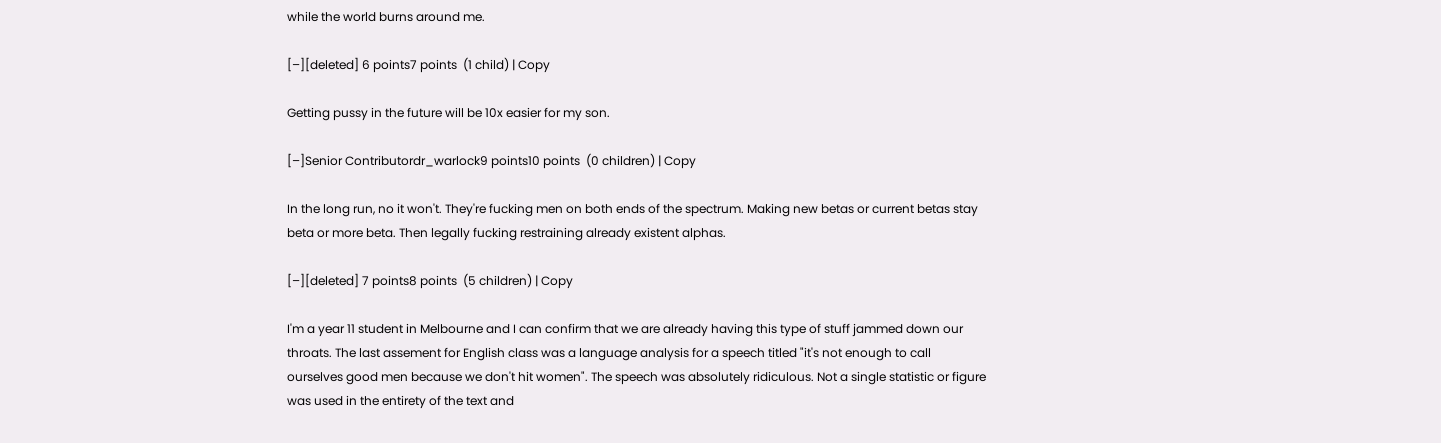while the world burns around me.

[–][deleted] 6 points7 points  (1 child) | Copy

Getting pussy in the future will be 10x easier for my son.

[–]Senior Contributordr_warlock9 points10 points  (0 children) | Copy

In the long run, no it won't. They're fucking men on both ends of the spectrum. Making new betas or current betas stay beta or more beta. Then legally fucking restraining already existent alphas.

[–][deleted] 7 points8 points  (5 children) | Copy

I'm a year 11 student in Melbourne and I can confirm that we are already having this type of stuff jammed down our throats. The last assement for English class was a language analysis for a speech titled "it's not enough to call ourselves good men because we don't hit women". The speech was absolutely ridiculous. Not a single statistic or figure was used in the entirety of the text and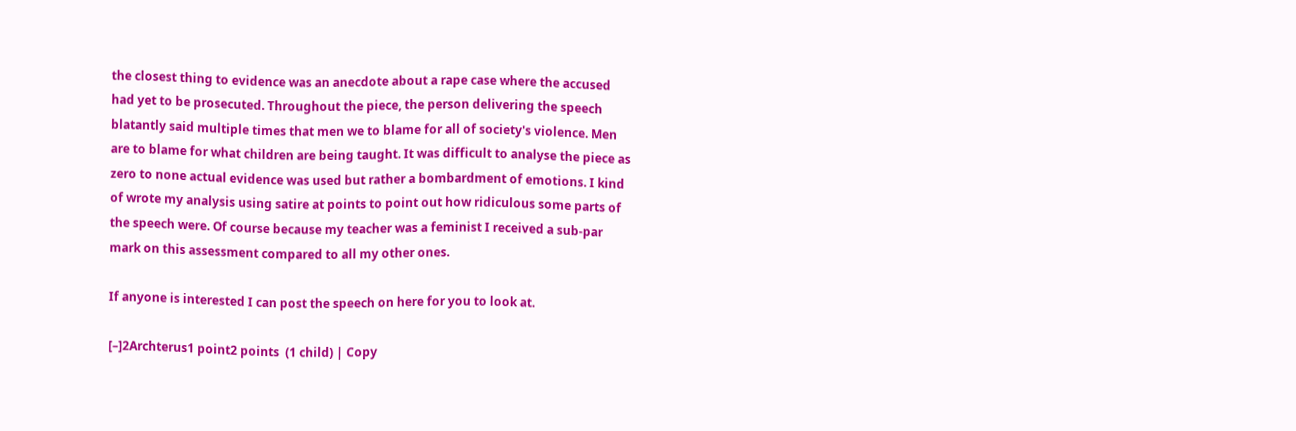the closest thing to evidence was an anecdote about a rape case where the accused had yet to be prosecuted. Throughout the piece, the person delivering the speech blatantly said multiple times that men we to blame for all of society's violence. Men are to blame for what children are being taught. It was difficult to analyse the piece as zero to none actual evidence was used but rather a bombardment of emotions. I kind of wrote my analysis using satire at points to point out how ridiculous some parts of the speech were. Of course because my teacher was a feminist I received a sub-par mark on this assessment compared to all my other ones.

If anyone is interested I can post the speech on here for you to look at.

[–]2Archterus1 point2 points  (1 child) | Copy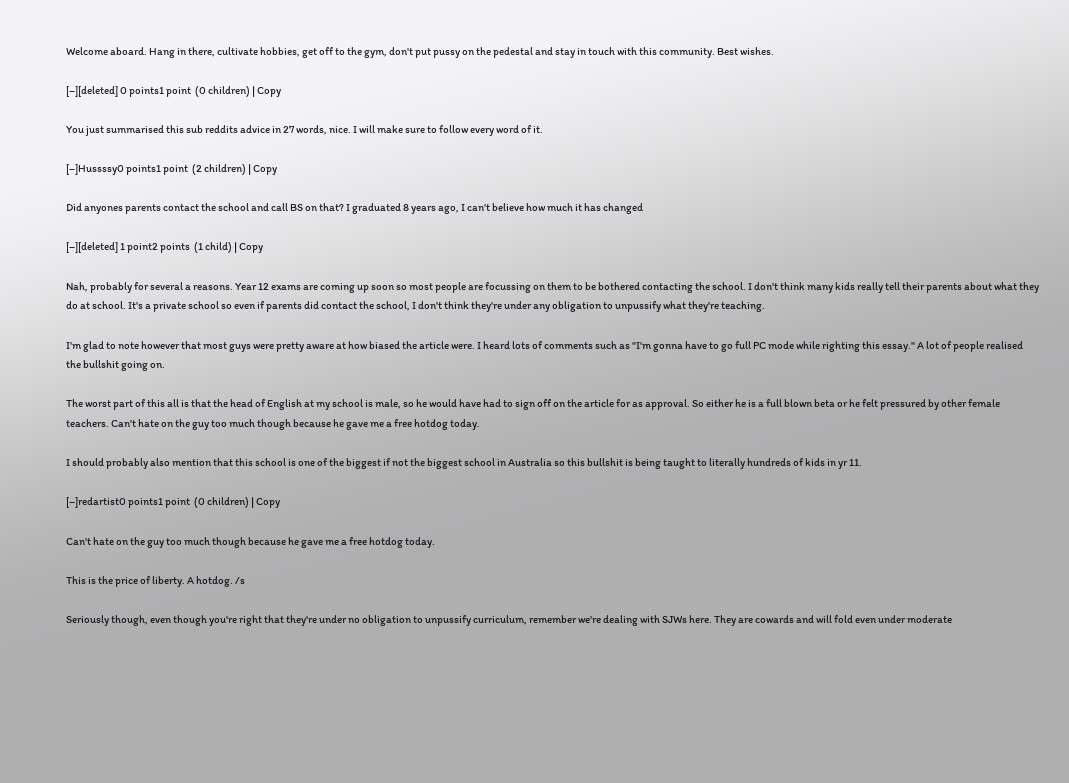Welcome aboard. Hang in there, cultivate hobbies, get off to the gym, don't put pussy on the pedestal and stay in touch with this community. Best wishes.

[–][deleted] 0 points1 point  (0 children) | Copy

You just summarised this sub reddits advice in 27 words, nice. I will make sure to follow every word of it.

[–]Hussssy0 points1 point  (2 children) | Copy

Did anyones parents contact the school and call BS on that? I graduated 8 years ago, I can't believe how much it has changed

[–][deleted] 1 point2 points  (1 child) | Copy

Nah, probably for several a reasons. Year 12 exams are coming up soon so most people are focussing on them to be bothered contacting the school. I don't think many kids really tell their parents about what they do at school. It's a private school so even if parents did contact the school, I don't think they're under any obligation to unpussify what they're teaching.

I'm glad to note however that most guys were pretty aware at how biased the article were. I heard lots of comments such as "I'm gonna have to go full PC mode while righting this essay." A lot of people realised the bullshit going on.

The worst part of this all is that the head of English at my school is male, so he would have had to sign off on the article for as approval. So either he is a full blown beta or he felt pressured by other female teachers. Can't hate on the guy too much though because he gave me a free hotdog today.

I should probably also mention that this school is one of the biggest if not the biggest school in Australia so this bullshit is being taught to literally hundreds of kids in yr 11.

[–]redartist0 points1 point  (0 children) | Copy

Can't hate on the guy too much though because he gave me a free hotdog today.

This is the price of liberty. A hotdog. /s

Seriously though, even though you're right that they're under no obligation to unpussify curriculum, remember we're dealing with SJWs here. They are cowards and will fold even under moderate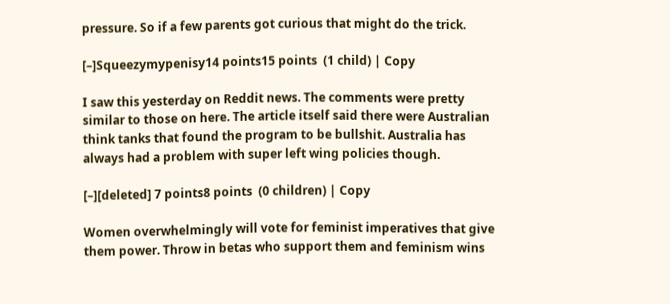pressure. So if a few parents got curious that might do the trick.

[–]Squeezymypenisy14 points15 points  (1 child) | Copy

I saw this yesterday on Reddit news. The comments were pretty similar to those on here. The article itself said there were Australian think tanks that found the program to be bullshit. Australia has always had a problem with super left wing policies though.

[–][deleted] 7 points8 points  (0 children) | Copy

Women overwhelmingly will vote for feminist imperatives that give them power. Throw in betas who support them and feminism wins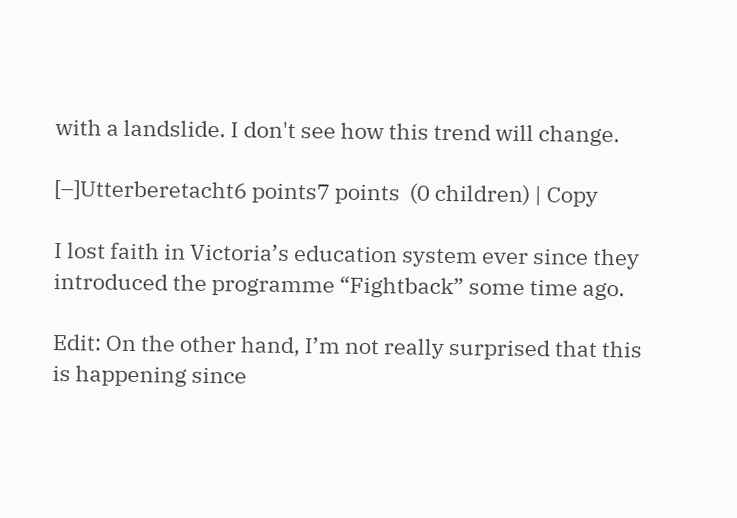with a landslide. I don't see how this trend will change.

[–]Utterberetacht6 points7 points  (0 children) | Copy

I lost faith in Victoria’s education system ever since they introduced the programme “Fightback” some time ago.

Edit: On the other hand, I’m not really surprised that this is happening since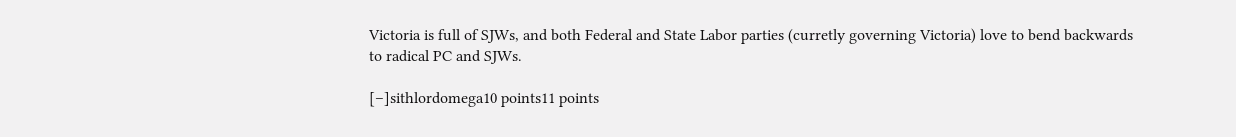Victoria is full of SJWs, and both Federal and State Labor parties (curretly governing Victoria) love to bend backwards to radical PC and SJWs.

[–]sithlordomega10 points11 points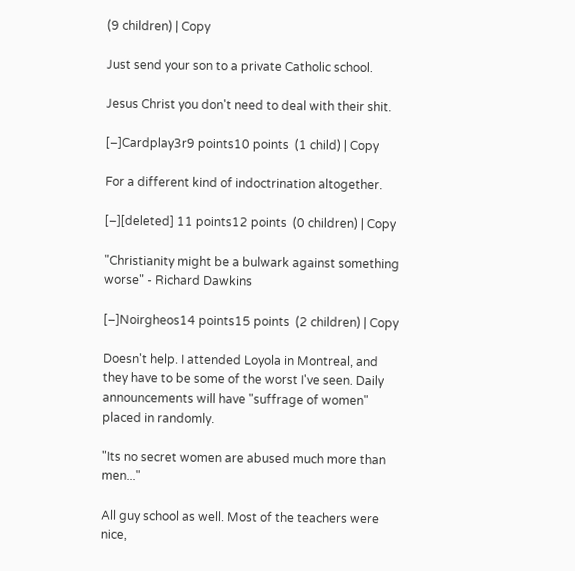(9 children) | Copy

Just send your son to a private Catholic school.

Jesus Christ you don't need to deal with their shit.

[–]Cardplay3r9 points10 points  (1 child) | Copy

For a different kind of indoctrination altogether.

[–][deleted] 11 points12 points  (0 children) | Copy

"Christianity might be a bulwark against something worse" - Richard Dawkins

[–]Noirgheos14 points15 points  (2 children) | Copy

Doesn't help. I attended Loyola in Montreal, and they have to be some of the worst I've seen. Daily announcements will have "suffrage of women" placed in randomly.

"Its no secret women are abused much more than men..."

All guy school as well. Most of the teachers were nice,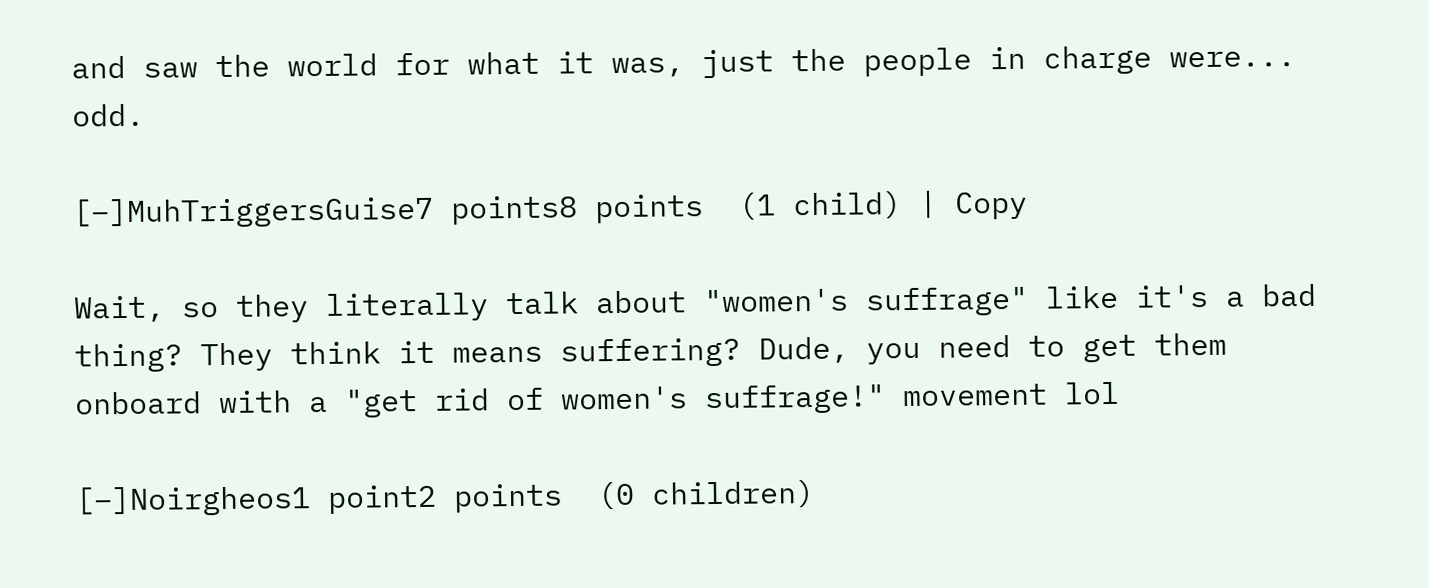and saw the world for what it was, just the people in charge were... odd.

[–]MuhTriggersGuise7 points8 points  (1 child) | Copy

Wait, so they literally talk about "women's suffrage" like it's a bad thing? They think it means suffering? Dude, you need to get them onboard with a "get rid of women's suffrage!" movement lol

[–]Noirgheos1 point2 points  (0 children)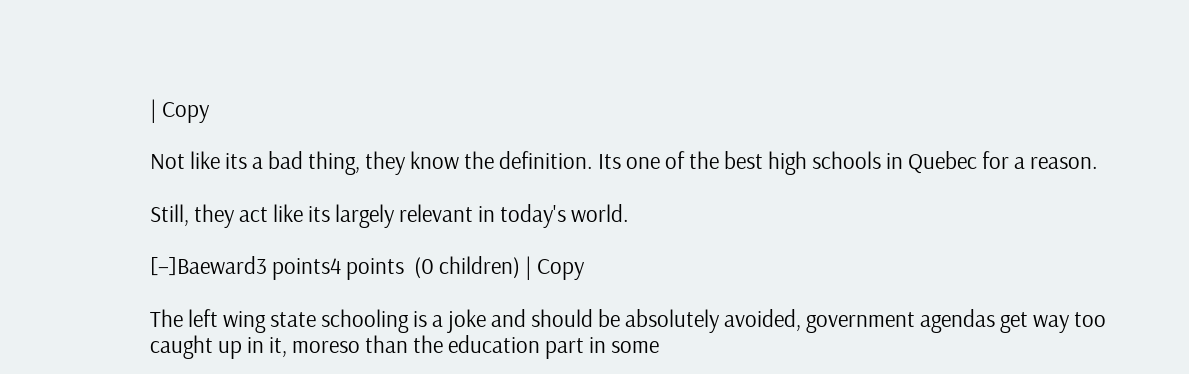| Copy

Not like its a bad thing, they know the definition. Its one of the best high schools in Quebec for a reason.

Still, they act like its largely relevant in today's world.

[–]Baeward3 points4 points  (0 children) | Copy

The left wing state schooling is a joke and should be absolutely avoided, government agendas get way too caught up in it, moreso than the education part in some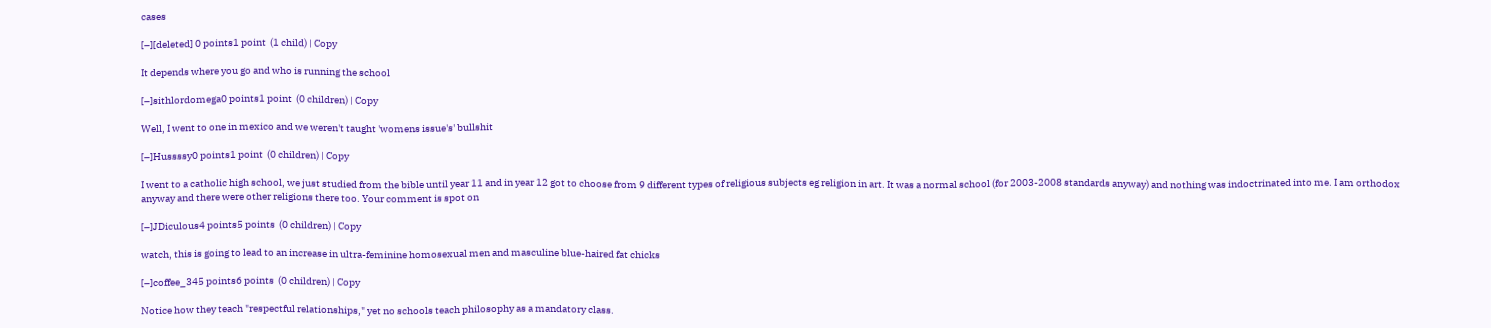cases

[–][deleted] 0 points1 point  (1 child) | Copy

It depends where you go and who is running the school

[–]sithlordomega0 points1 point  (0 children) | Copy

Well, I went to one in mexico and we weren't taught 'womens issue's' bullshit

[–]Hussssy0 points1 point  (0 children) | Copy

I went to a catholic high school, we just studied from the bible until year 11 and in year 12 got to choose from 9 different types of religious subjects eg religion in art. It was a normal school (for 2003-2008 standards anyway) and nothing was indoctrinated into me. I am orthodox anyway and there were other religions there too. Your comment is spot on

[–]JDiculous4 points5 points  (0 children) | Copy

watch, this is going to lead to an increase in ultra-feminine homosexual men and masculine blue-haired fat chicks

[–]coffee_345 points6 points  (0 children) | Copy

Notice how they teach "respectful relationships," yet no schools teach philosophy as a mandatory class.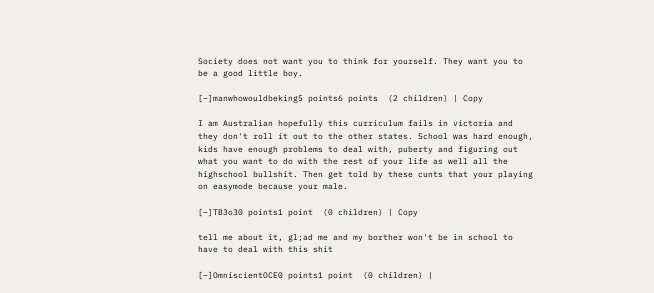Society does not want you to think for yourself. They want you to be a good little boy.

[–]manwhowouldbeking5 points6 points  (2 children) | Copy

I am Australian hopefully this curriculum fails in victoria and they don't roll it out to the other states. School was hard enough, kids have enough problems to deal with, puberty and figuring out what you want to do with the rest of your life as well all the highschool bullshit. Then get told by these cunts that your playing on easymode because your male.

[–]TB3o30 points1 point  (0 children) | Copy

tell me about it, gl;ad me and my borther won't be in school to have to deal with this shit

[–]OmniscientOCE0 points1 point  (0 children) |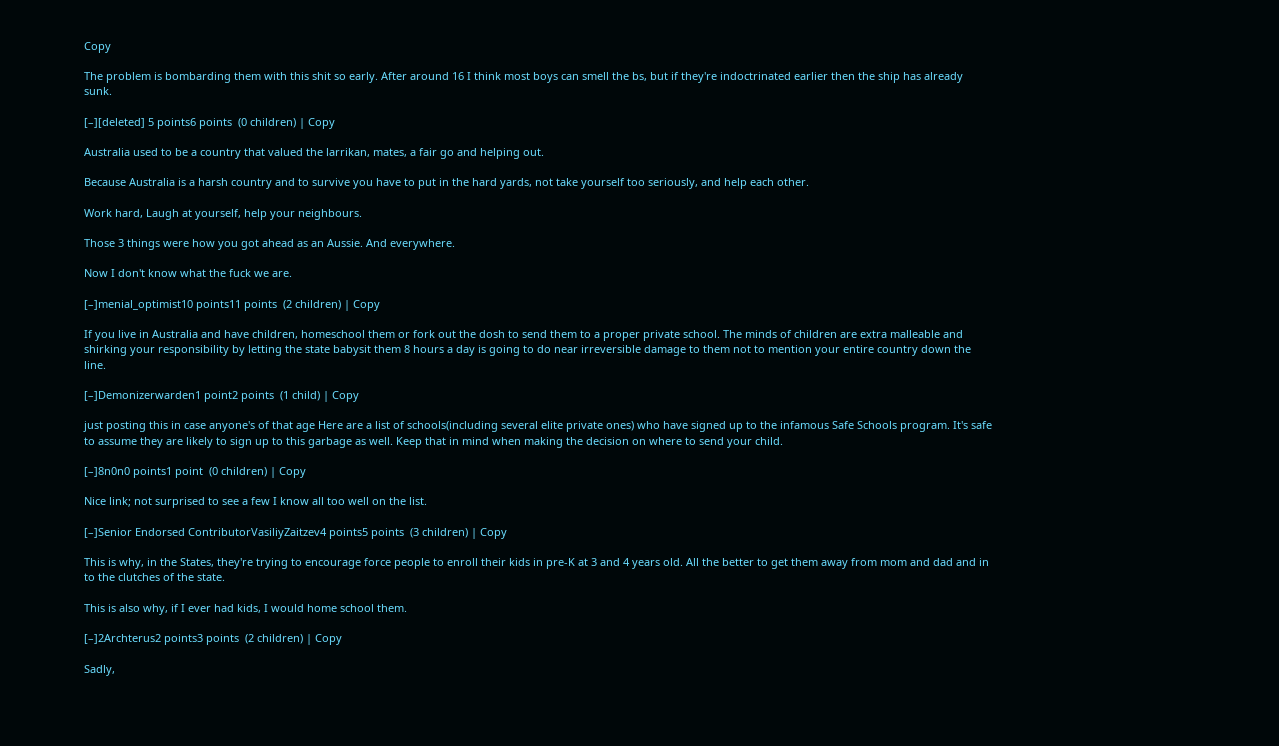Copy

The problem is bombarding them with this shit so early. After around 16 I think most boys can smell the bs, but if they're indoctrinated earlier then the ship has already sunk.

[–][deleted] 5 points6 points  (0 children) | Copy

Australia used to be a country that valued the larrikan, mates, a fair go and helping out.

Because Australia is a harsh country and to survive you have to put in the hard yards, not take yourself too seriously, and help each other.

Work hard, Laugh at yourself, help your neighbours.

Those 3 things were how you got ahead as an Aussie. And everywhere.

Now I don't know what the fuck we are.

[–]menial_optimist10 points11 points  (2 children) | Copy

If you live in Australia and have children, homeschool them or fork out the dosh to send them to a proper private school. The minds of children are extra malleable and shirking your responsibility by letting the state babysit them 8 hours a day is going to do near irreversible damage to them not to mention your entire country down the line.

[–]Demonizerwarden1 point2 points  (1 child) | Copy

just posting this in case anyone's of that age Here are a list of schools(including several elite private ones) who have signed up to the infamous Safe Schools program. It's safe to assume they are likely to sign up to this garbage as well. Keep that in mind when making the decision on where to send your child.

[–]8n0n0 points1 point  (0 children) | Copy

Nice link; not surprised to see a few I know all too well on the list.

[–]Senior Endorsed ContributorVasiliyZaitzev4 points5 points  (3 children) | Copy

This is why, in the States, they're trying to encourage force people to enroll their kids in pre-K at 3 and 4 years old. All the better to get them away from mom and dad and in to the clutches of the state.

This is also why, if I ever had kids, I would home school them.

[–]2Archterus2 points3 points  (2 children) | Copy

Sadly,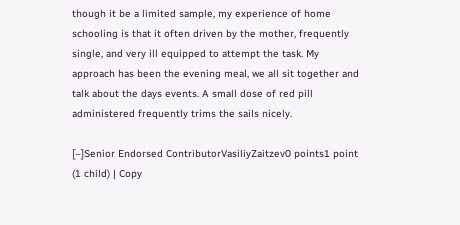though it be a limited sample, my experience of home schooling is that it often driven by the mother, frequently single, and very ill equipped to attempt the task. My approach has been the evening meal, we all sit together and talk about the days events. A small dose of red pill administered frequently trims the sails nicely.

[–]Senior Endorsed ContributorVasiliyZaitzev0 points1 point  (1 child) | Copy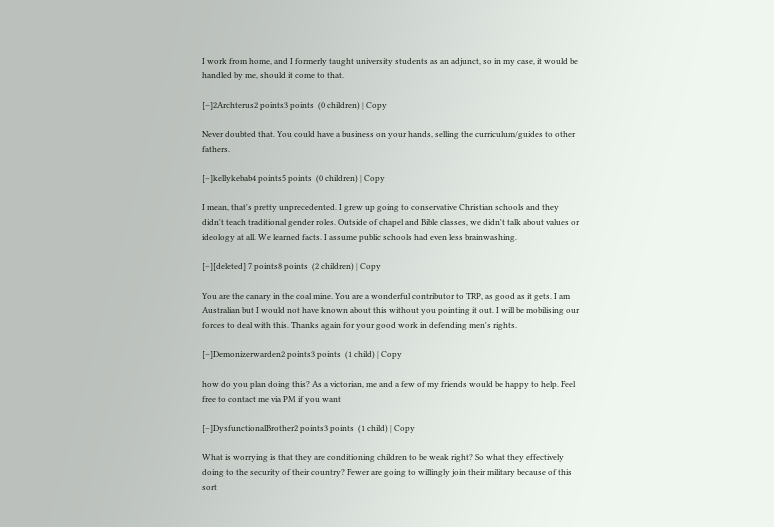I work from home, and I formerly taught university students as an adjunct, so in my case, it would be handled by me, should it come to that.

[–]2Archterus2 points3 points  (0 children) | Copy

Never doubted that. You could have a business on your hands, selling the curriculum/guides to other fathers.

[–]kellykebab4 points5 points  (0 children) | Copy

I mean, that's pretty unprecedented. I grew up going to conservative Christian schools and they didn't teach traditional gender roles. Outside of chapel and Bible classes, we didn't talk about values or ideology at all. We learned facts. I assume public schools had even less brainwashing.

[–][deleted] 7 points8 points  (2 children) | Copy

You are the canary in the coal mine. You are a wonderful contributor to TRP, as good as it gets. I am Australian but I would not have known about this without you pointing it out. I will be mobilising our forces to deal with this. Thanks again for your good work in defending men's rights.

[–]Demonizerwarden2 points3 points  (1 child) | Copy

how do you plan doing this? As a victorian, me and a few of my friends would be happy to help. Feel free to contact me via PM if you want

[–]DysfunctionalBrother2 points3 points  (1 child) | Copy

What is worrying is that they are conditioning children to be weak right? So what they effectively doing to the security of their country? Fewer are going to willingly join their military because of this sort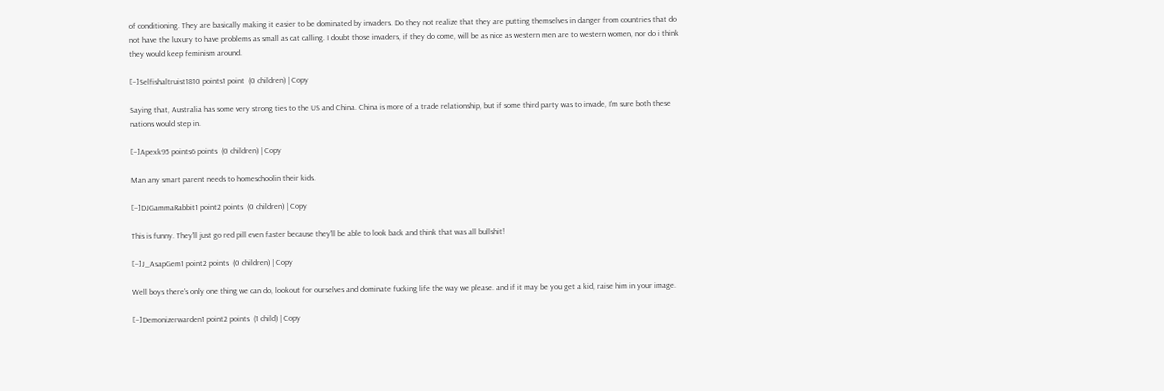of conditioning. They are basically making it easier to be dominated by invaders. Do they not realize that they are putting themselves in danger from countries that do not have the luxury to have problems as small as cat calling. I doubt those invaders, if they do come, will be as nice as western men are to western women, nor do i think they would keep feminism around.

[–]Selfishaltruist1810 points1 point  (0 children) | Copy

Saying that, Australia has some very strong ties to the US and China. China is more of a trade relationship, but if some third party was to invade, I'm sure both these nations would step in.

[–]Apexk95 points6 points  (0 children) | Copy

Man any smart parent needs to homeschoolin their kids.

[–]DJGammaRabbit1 point2 points  (0 children) | Copy

This is funny. They'll just go red pill even faster because they'll be able to look back and think that was all bullshit!

[–]J_AsapGem1 point2 points  (0 children) | Copy

Well boys there's only one thing we can do, lookout for ourselves and dominate fucking life the way we please. and if it may be you get a kid, raise him in your image.

[–]Demonizerwarden1 point2 points  (1 child) | Copy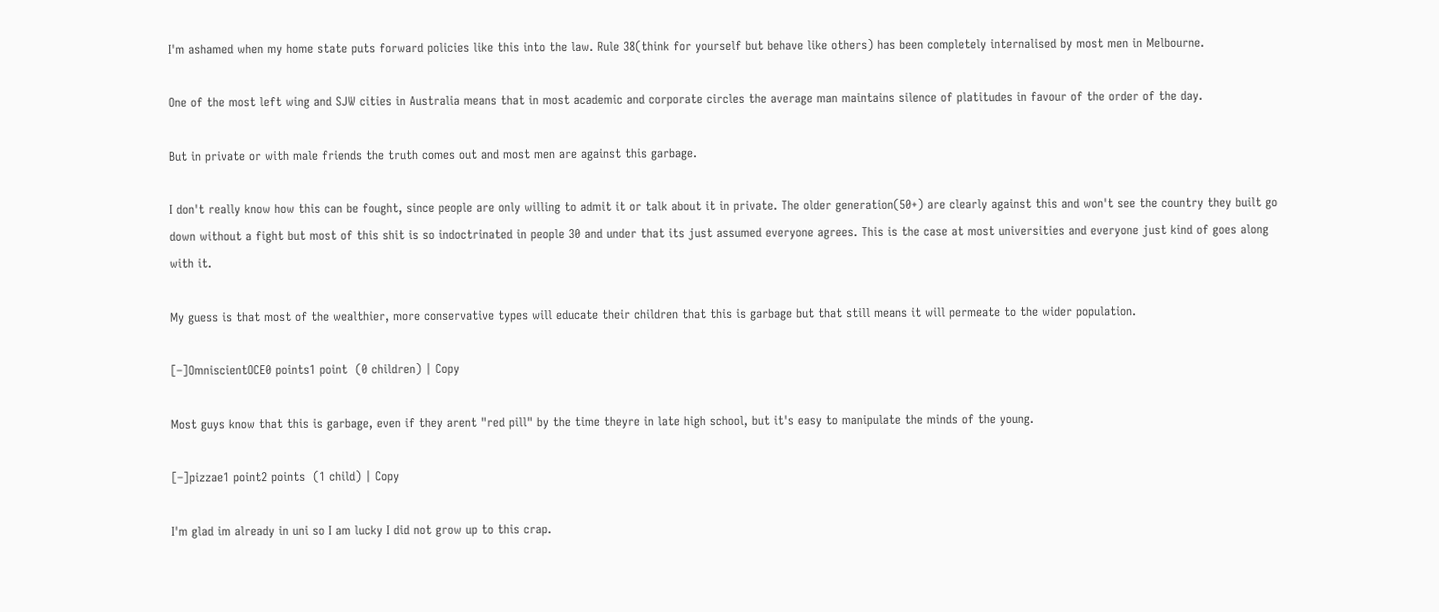I'm ashamed when my home state puts forward policies like this into the law. Rule 38(think for yourself but behave like others) has been completely internalised by most men in Melbourne.

One of the most left wing and SJW cities in Australia means that in most academic and corporate circles the average man maintains silence of platitudes in favour of the order of the day.

But in private or with male friends the truth comes out and most men are against this garbage.

I don't really know how this can be fought, since people are only willing to admit it or talk about it in private. The older generation(50+) are clearly against this and won't see the country they built go down without a fight but most of this shit is so indoctrinated in people 30 and under that its just assumed everyone agrees. This is the case at most universities and everyone just kind of goes along with it.

My guess is that most of the wealthier, more conservative types will educate their children that this is garbage but that still means it will permeate to the wider population.

[–]OmniscientOCE0 points1 point  (0 children) | Copy

Most guys know that this is garbage, even if they arent "red pill" by the time theyre in late high school, but it's easy to manipulate the minds of the young.

[–]pizzae1 point2 points  (1 child) | Copy

I'm glad im already in uni so I am lucky I did not grow up to this crap.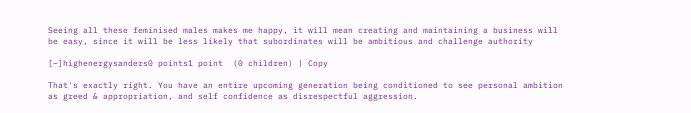Seeing all these feminised males makes me happy, it will mean creating and maintaining a business will be easy, since it will be less likely that subordinates will be ambitious and challenge authority

[–]highenergysanders0 points1 point  (0 children) | Copy

That's exactly right. You have an entire upcoming generation being conditioned to see personal ambition as greed & appropriation, and self confidence as disrespectful aggression.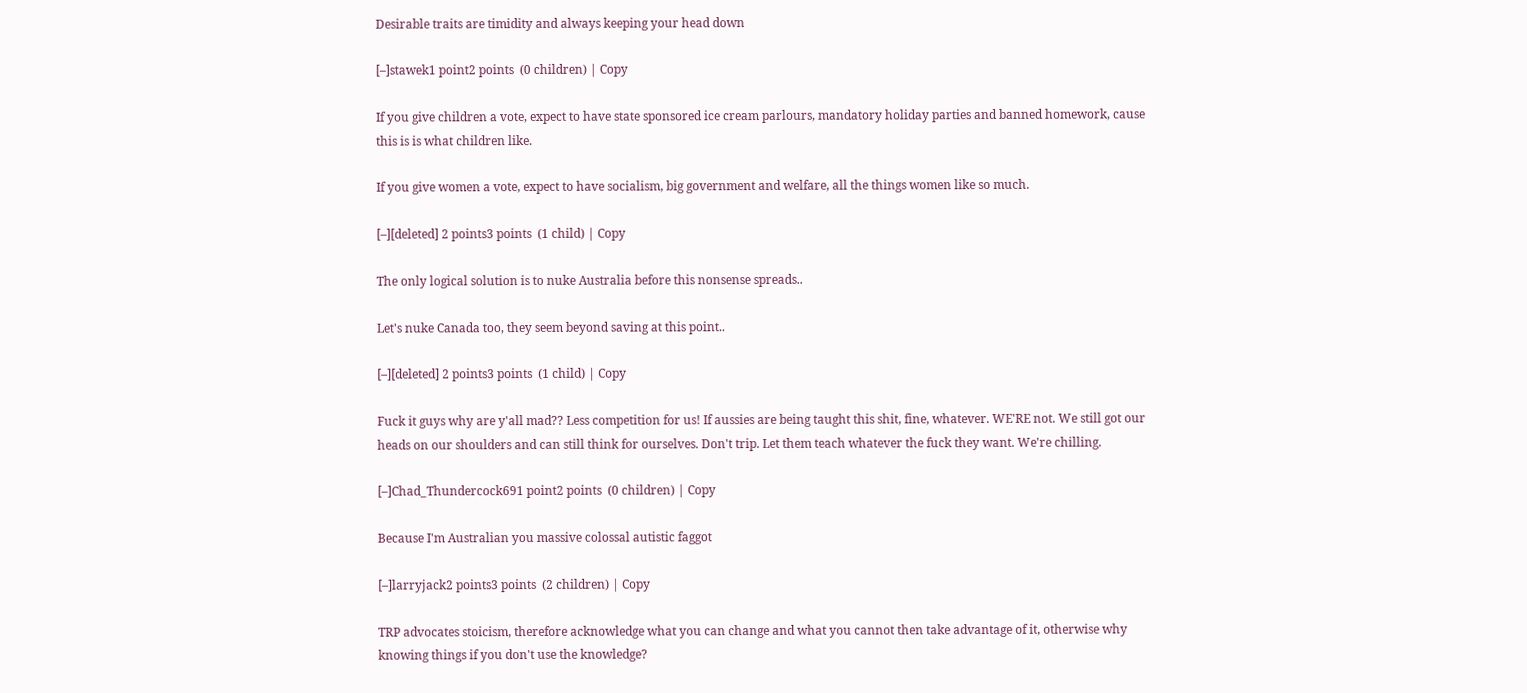Desirable traits are timidity and always keeping your head down

[–]stawek1 point2 points  (0 children) | Copy

If you give children a vote, expect to have state sponsored ice cream parlours, mandatory holiday parties and banned homework, cause this is is what children like.

If you give women a vote, expect to have socialism, big government and welfare, all the things women like so much.

[–][deleted] 2 points3 points  (1 child) | Copy

The only logical solution is to nuke Australia before this nonsense spreads..

Let's nuke Canada too, they seem beyond saving at this point..

[–][deleted] 2 points3 points  (1 child) | Copy

Fuck it guys why are y'all mad?? Less competition for us! If aussies are being taught this shit, fine, whatever. WE'RE not. We still got our heads on our shoulders and can still think for ourselves. Don't trip. Let them teach whatever the fuck they want. We're chilling.

[–]Chad_Thundercock691 point2 points  (0 children) | Copy

Because I'm Australian you massive colossal autistic faggot

[–]larryjack2 points3 points  (2 children) | Copy

TRP advocates stoicism, therefore acknowledge what you can change and what you cannot then take advantage of it, otherwise why knowing things if you don't use the knowledge?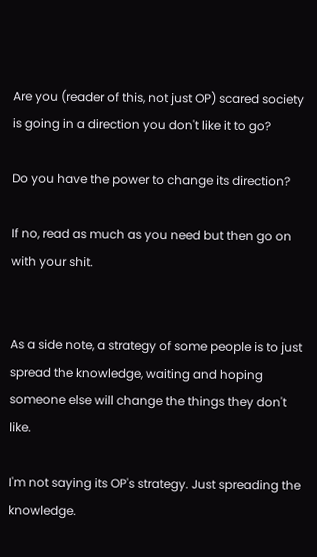Are you (reader of this, not just OP) scared society is going in a direction you don't like it to go?

Do you have the power to change its direction?

If no, read as much as you need but then go on with your shit.


As a side note, a strategy of some people is to just spread the knowledge, waiting and hoping someone else will change the things they don't like.

I'm not saying its OP's strategy. Just spreading the knowledge.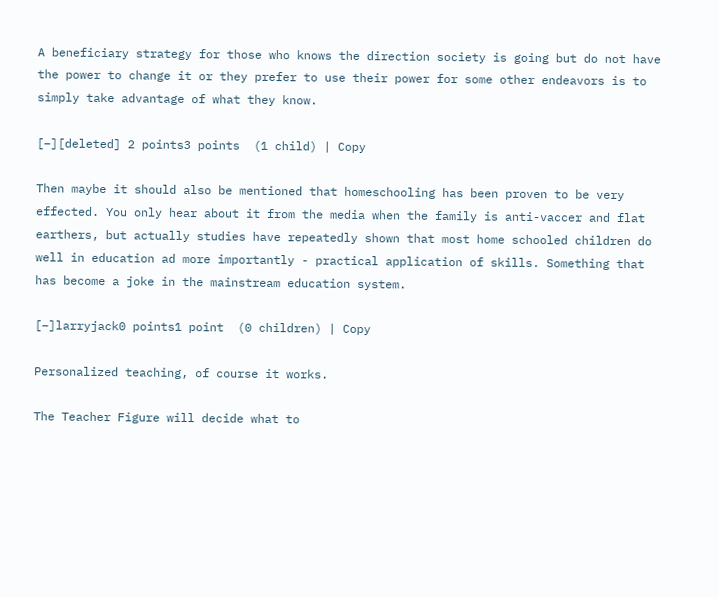A beneficiary strategy for those who knows the direction society is going but do not have the power to change it or they prefer to use their power for some other endeavors is to simply take advantage of what they know.

[–][deleted] 2 points3 points  (1 child) | Copy

Then maybe it should also be mentioned that homeschooling has been proven to be very effected. You only hear about it from the media when the family is anti-vaccer and flat earthers, but actually studies have repeatedly shown that most home schooled children do well in education ad more importantly - practical application of skills. Something that has become a joke in the mainstream education system.

[–]larryjack0 points1 point  (0 children) | Copy

Personalized teaching, of course it works.

The Teacher Figure will decide what to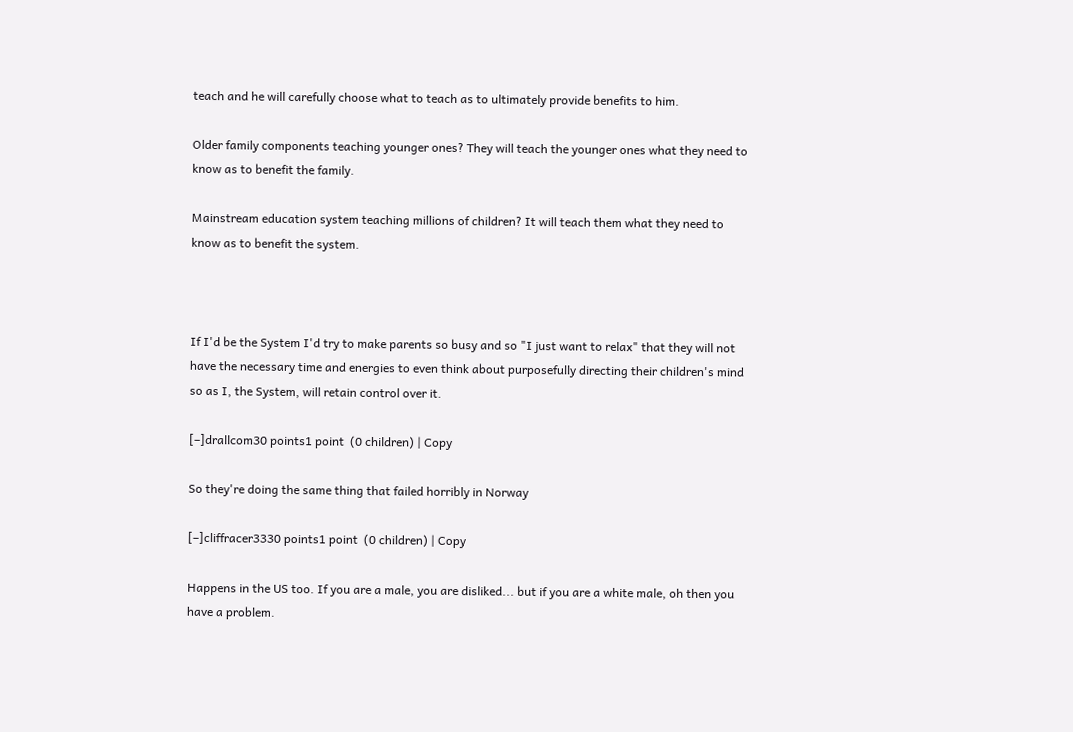teach and he will carefully choose what to teach as to ultimately provide benefits to him.

Older family components teaching younger ones? They will teach the younger ones what they need to know as to benefit the family.

Mainstream education system teaching millions of children? It will teach them what they need to know as to benefit the system.



If I'd be the System I'd try to make parents so busy and so "I just want to relax" that they will not have the necessary time and energies to even think about purposefully directing their children's mind so as I, the System, will retain control over it.

[–]drallcom30 points1 point  (0 children) | Copy

So they're doing the same thing that failed horribly in Norway

[–]cliffracer3330 points1 point  (0 children) | Copy

Happens in the US too. If you are a male, you are disliked... but if you are a white male, oh then you have a problem.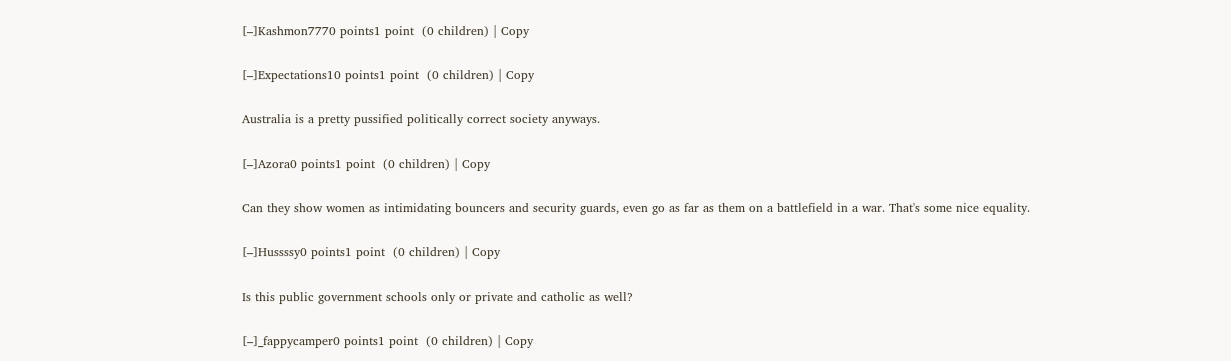[–]Kashmon7770 points1 point  (0 children) | Copy

[–]Expectations10 points1 point  (0 children) | Copy

Australia is a pretty pussified politically correct society anyways.

[–]Azora0 points1 point  (0 children) | Copy

Can they show women as intimidating bouncers and security guards, even go as far as them on a battlefield in a war. That's some nice equality.

[–]Hussssy0 points1 point  (0 children) | Copy

Is this public government schools only or private and catholic as well?

[–]_fappycamper0 points1 point  (0 children) | Copy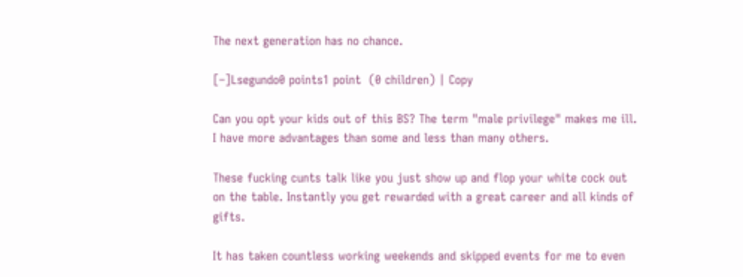The next generation has no chance.

[–]Lsegundo0 points1 point  (0 children) | Copy

Can you opt your kids out of this BS? The term "male privilege" makes me ill. I have more advantages than some and less than many others.

These fucking cunts talk like you just show up and flop your white cock out on the table. Instantly you get rewarded with a great career and all kinds of gifts.

It has taken countless working weekends and skipped events for me to even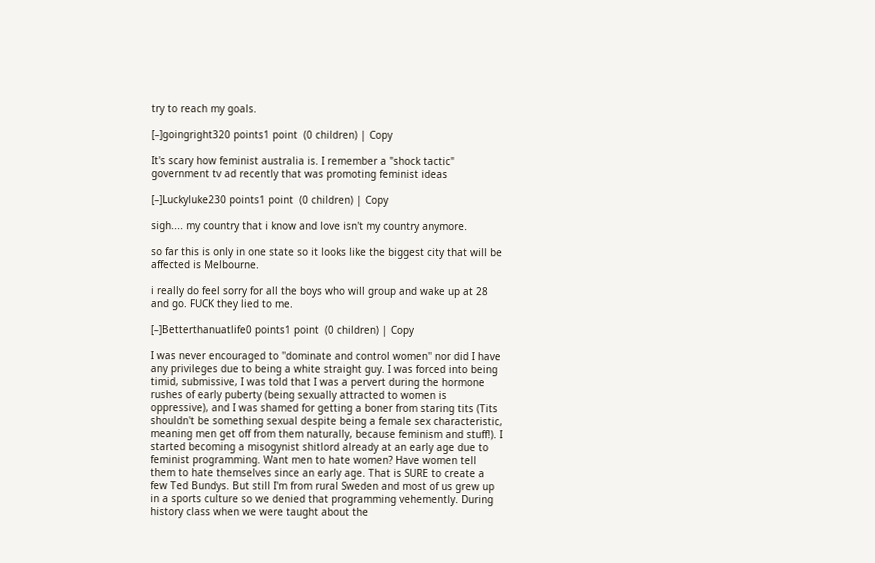try to reach my goals.

[–]goingright320 points1 point  (0 children) | Copy

It's scary how feminist australia is. I remember a "shock tactic" government tv ad recently that was promoting feminist ideas

[–]Luckyluke230 points1 point  (0 children) | Copy

sigh.... my country that i know and love isn't my country anymore.

so far this is only in one state so it looks like the biggest city that will be affected is Melbourne.

i really do feel sorry for all the boys who will group and wake up at 28 and go. FUCK they lied to me.

[–]Betterthanuatlife0 points1 point  (0 children) | Copy

I was never encouraged to ''dominate and control women'' nor did I have any privileges due to being a white straight guy. I was forced into being timid, submissive, I was told that I was a pervert during the hormone rushes of early puberty (being sexually attracted to women is oppressive), and I was shamed for getting a boner from staring tits (Tits shouldn't be something sexual despite being a female sex characteristic, meaning men get off from them naturally, because feminism and stuff!). I started becoming a misogynist shitlord already at an early age due to feminist programming. Want men to hate women? Have women tell them to hate themselves since an early age. That is SURE to create a few Ted Bundys. But still I'm from rural Sweden and most of us grew up in a sports culture so we denied that programming vehemently. During history class when we were taught about the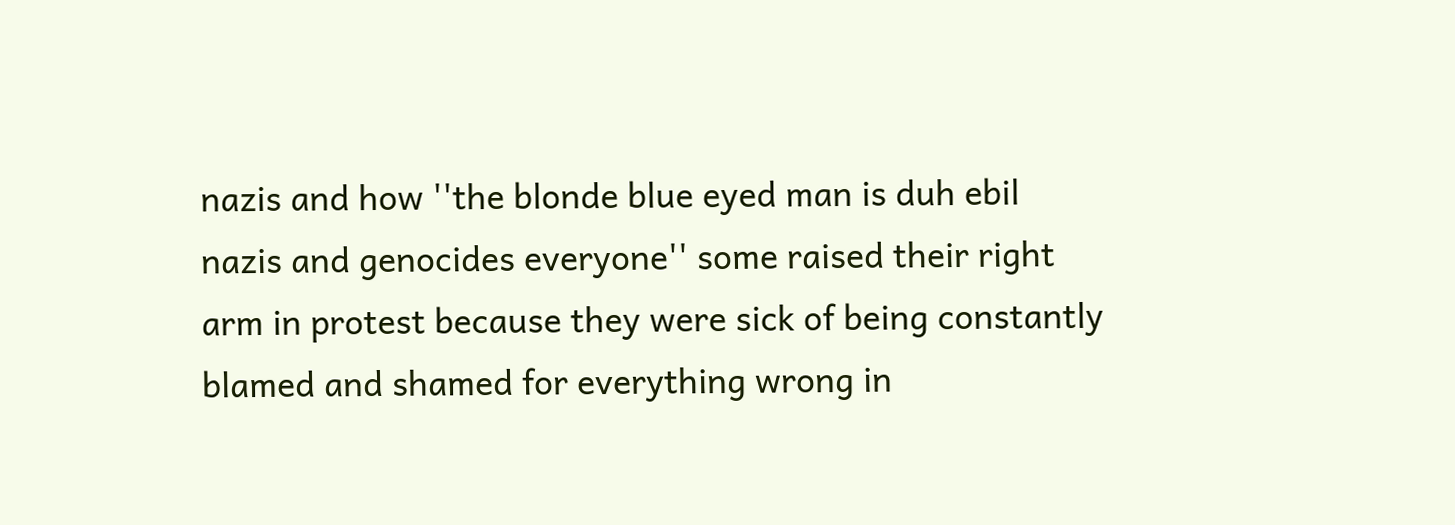nazis and how ''the blonde blue eyed man is duh ebil nazis and genocides everyone'' some raised their right arm in protest because they were sick of being constantly blamed and shamed for everything wrong in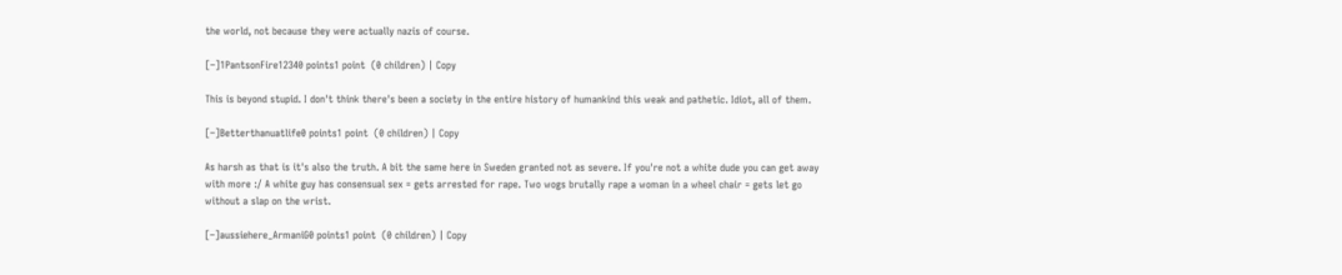the world, not because they were actually nazis of course.

[–]1PantsonFire12340 points1 point  (0 children) | Copy

This is beyond stupid. I don't think there's been a society in the entire history of humankind this weak and pathetic. Idiot, all of them.

[–]Betterthanuatlife0 points1 point  (0 children) | Copy

As harsh as that is it's also the truth. A bit the same here in Sweden granted not as severe. If you're not a white dude you can get away with more :/ A white guy has consensual sex = gets arrested for rape. Two wogs brutally rape a woman in a wheel chair = gets let go without a slap on the wrist.

[–]aussiehere_ArmaniG0 points1 point  (0 children) | Copy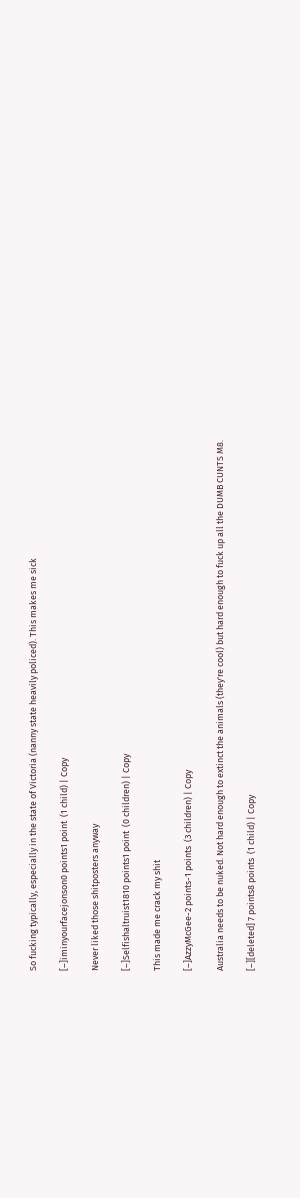So fucking typically, especially in the state of Victoria (nanny state heavily policed). This makes me sick

[–]iminyourfacejonson0 points1 point  (1 child) | Copy

Never liked those shitposters anyway

[–]Selfishaltruist1810 points1 point  (0 children) | Copy

This made me crack my shit

[–]AzzyMcGee-2 points-1 points  (3 children) | Copy

Australia needs to be nuked. Not hard enough to extinct the animals (they're cool) but hard enough to fuck up all the DUMB CUNTS M8.

[–][deleted] 7 points8 points  (1 child) | Copy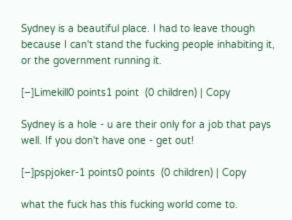Sydney is a beautiful place. I had to leave though because I can't stand the fucking people inhabiting it, or the government running it.

[–]Limekill0 points1 point  (0 children) | Copy

Sydney is a hole - u are their only for a job that pays well. If you don't have one - get out!

[–]pspjoker-1 points0 points  (0 children) | Copy

what the fuck has this fucking world come to.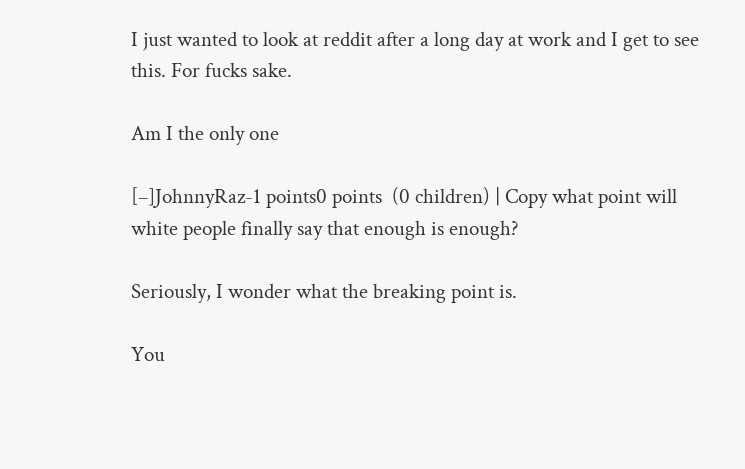I just wanted to look at reddit after a long day at work and I get to see this. For fucks sake.

Am I the only one

[–]JohnnyRaz-1 points0 points  (0 children) | Copy what point will white people finally say that enough is enough?

Seriously, I wonder what the breaking point is.

You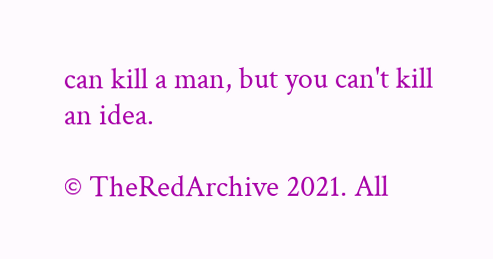can kill a man, but you can't kill an idea.

© TheRedArchive 2021. All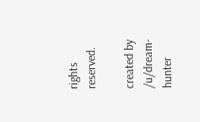rights reserved.

created by /u/dream-hunter